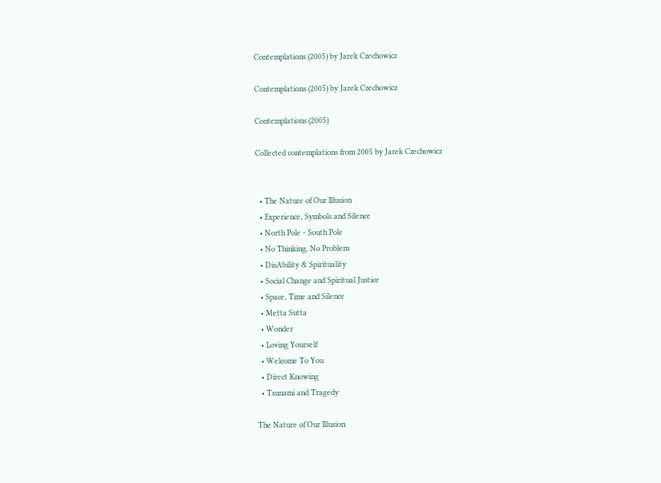Contemplations (2005) by Jarek Czechowicz

Contemplations (2005) by Jarek Czechowicz

Contemplations (2005)

Collected contemplations from 2005 by Jarek Czechowicz


  • The Nature of Our Illusion
  • Experience, Symbols and Silence
  • North Pole - South Pole
  • No Thinking, No Problem
  • DisAbility & Spirituality
  • Social Change and Spiritual Justice
  • Space, Time and Silence
  • Metta Sutta
  • Wonder
  • Loving Yourself
  • Welcome To You
  • Direct Knowing
  • Tsunami and Tragedy

The Nature of Our Illusion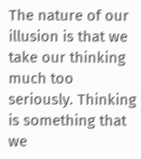The nature of our illusion is that we take our thinking much too seriously. Thinking is something that we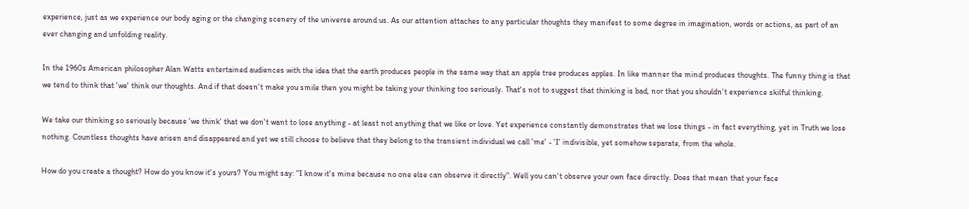experience, just as we experience our body aging or the changing scenery of the universe around us. As our attention attaches to any particular thoughts they manifest to some degree in imagination, words or actions, as part of an ever changing and unfolding reality.

In the 1960s American philosopher Alan Watts entertained audiences with the idea that the earth produces people in the same way that an apple tree produces apples. In like manner the mind produces thoughts. The funny thing is that we tend to think that 'we' think our thoughts. And if that doesn't make you smile then you might be taking your thinking too seriously. That's not to suggest that thinking is bad, nor that you shouldn't experience skilful thinking.

We take our thinking so seriously because 'we think' that we don't want to lose anything - at least not anything that we like or love. Yet experience constantly demonstrates that we lose things - in fact everything, yet in Truth we lose nothing. Countless thoughts have arisen and disappeared and yet we still choose to believe that they belong to the transient individual we call 'me' - 'I' indivisible, yet somehow separate, from the whole.

How do you create a thought? How do you know it's yours? You might say: "I know it's mine because no one else can observe it directly". Well you can't observe your own face directly. Does that mean that your face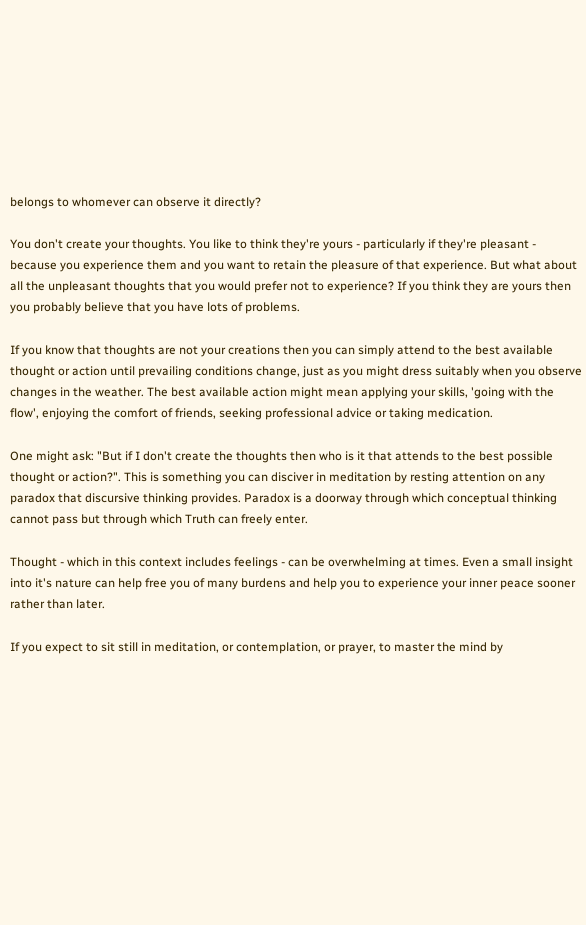belongs to whomever can observe it directly?

You don't create your thoughts. You like to think they're yours - particularly if they're pleasant - because you experience them and you want to retain the pleasure of that experience. But what about all the unpleasant thoughts that you would prefer not to experience? If you think they are yours then you probably believe that you have lots of problems.

If you know that thoughts are not your creations then you can simply attend to the best available thought or action until prevailing conditions change, just as you might dress suitably when you observe changes in the weather. The best available action might mean applying your skills, 'going with the flow', enjoying the comfort of friends, seeking professional advice or taking medication.

One might ask: "But if I don't create the thoughts then who is it that attends to the best possible thought or action?". This is something you can disciver in meditation by resting attention on any paradox that discursive thinking provides. Paradox is a doorway through which conceptual thinking cannot pass but through which Truth can freely enter.

Thought - which in this context includes feelings - can be overwhelming at times. Even a small insight into it's nature can help free you of many burdens and help you to experience your inner peace sooner rather than later.

If you expect to sit still in meditation, or contemplation, or prayer, to master the mind by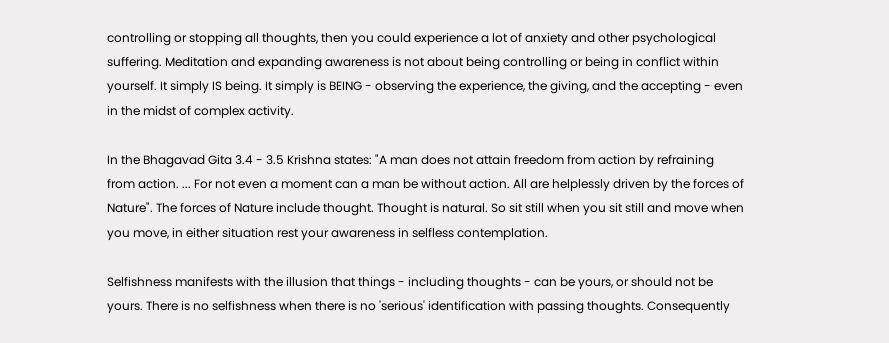controlling or stopping all thoughts, then you could experience a lot of anxiety and other psychological suffering. Meditation and expanding awareness is not about being controlling or being in conflict within yourself. It simply IS being. It simply is BEING - observing the experience, the giving, and the accepting - even in the midst of complex activity.

In the Bhagavad Gita 3.4 - 3.5 Krishna states: "A man does not attain freedom from action by refraining from action. ... For not even a moment can a man be without action. All are helplessly driven by the forces of Nature". The forces of Nature include thought. Thought is natural. So sit still when you sit still and move when you move, in either situation rest your awareness in selfless contemplation.

Selfishness manifests with the illusion that things - including thoughts - can be yours, or should not be yours. There is no selfishness when there is no 'serious' identification with passing thoughts. Consequently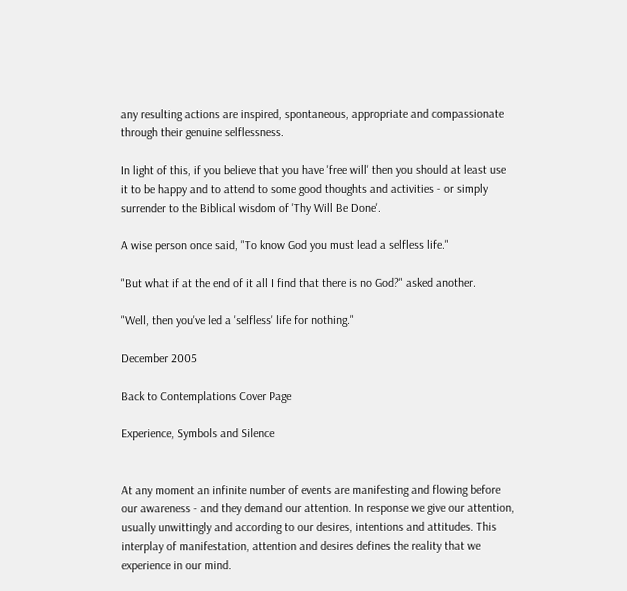any resulting actions are inspired, spontaneous, appropriate and compassionate through their genuine selflessness.

In light of this, if you believe that you have 'free will' then you should at least use it to be happy and to attend to some good thoughts and activities - or simply surrender to the Biblical wisdom of 'Thy Will Be Done'.

A wise person once said, "To know God you must lead a selfless life."

"But what if at the end of it all I find that there is no God?" asked another.

"Well, then you've led a 'selfless' life for nothing."

December 2005

Back to Contemplations Cover Page

Experience, Symbols and Silence


At any moment an infinite number of events are manifesting and flowing before our awareness - and they demand our attention. In response we give our attention, usually unwittingly and according to our desires, intentions and attitudes. This interplay of manifestation, attention and desires defines the reality that we experience in our mind.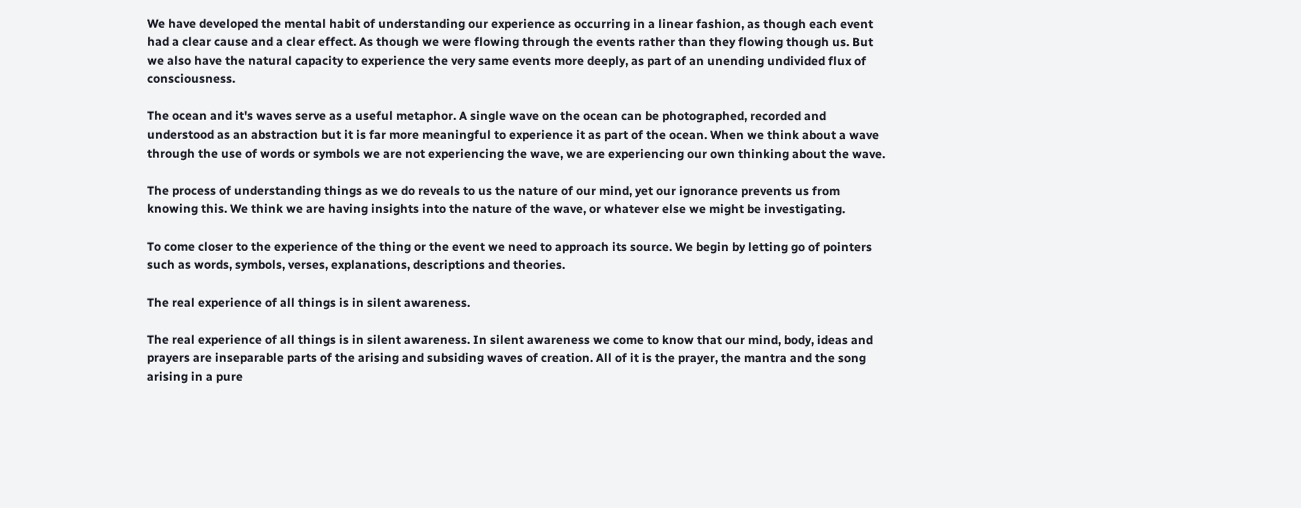We have developed the mental habit of understanding our experience as occurring in a linear fashion, as though each event had a clear cause and a clear effect. As though we were flowing through the events rather than they flowing though us. But we also have the natural capacity to experience the very same events more deeply, as part of an unending undivided flux of consciousness.

The ocean and it's waves serve as a useful metaphor. A single wave on the ocean can be photographed, recorded and understood as an abstraction but it is far more meaningful to experience it as part of the ocean. When we think about a wave through the use of words or symbols we are not experiencing the wave, we are experiencing our own thinking about the wave.

The process of understanding things as we do reveals to us the nature of our mind, yet our ignorance prevents us from knowing this. We think we are having insights into the nature of the wave, or whatever else we might be investigating.

To come closer to the experience of the thing or the event we need to approach its source. We begin by letting go of pointers such as words, symbols, verses, explanations, descriptions and theories.

The real experience of all things is in silent awareness.

The real experience of all things is in silent awareness. In silent awareness we come to know that our mind, body, ideas and prayers are inseparable parts of the arising and subsiding waves of creation. All of it is the prayer, the mantra and the song arising in a pure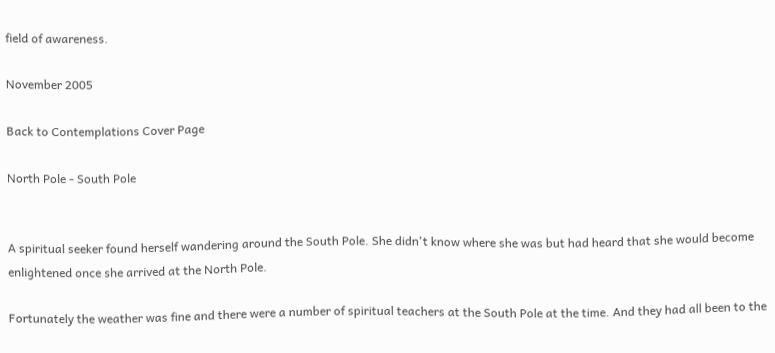field of awareness.

November 2005

Back to Contemplations Cover Page

North Pole - South Pole


A spiritual seeker found herself wandering around the South Pole. She didn't know where she was but had heard that she would become enlightened once she arrived at the North Pole.

Fortunately the weather was fine and there were a number of spiritual teachers at the South Pole at the time. And they had all been to the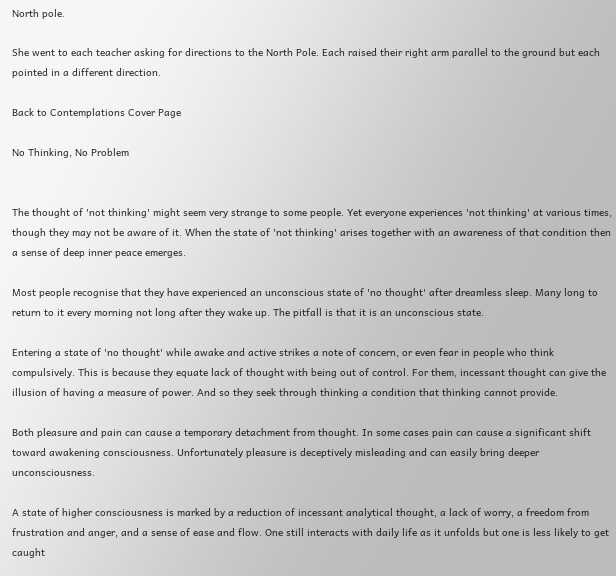North pole.

She went to each teacher asking for directions to the North Pole. Each raised their right arm parallel to the ground but each pointed in a different direction.

Back to Contemplations Cover Page

No Thinking, No Problem


The thought of 'not thinking' might seem very strange to some people. Yet everyone experiences 'not thinking' at various times, though they may not be aware of it. When the state of 'not thinking' arises together with an awareness of that condition then a sense of deep inner peace emerges.

Most people recognise that they have experienced an unconscious state of 'no thought' after dreamless sleep. Many long to return to it every morning not long after they wake up. The pitfall is that it is an unconscious state.

Entering a state of 'no thought' while awake and active strikes a note of concern, or even fear in people who think compulsively. This is because they equate lack of thought with being out of control. For them, incessant thought can give the illusion of having a measure of power. And so they seek through thinking a condition that thinking cannot provide.

Both pleasure and pain can cause a temporary detachment from thought. In some cases pain can cause a significant shift toward awakening consciousness. Unfortunately pleasure is deceptively misleading and can easily bring deeper unconsciousness.

A state of higher consciousness is marked by a reduction of incessant analytical thought, a lack of worry, a freedom from frustration and anger, and a sense of ease and flow. One still interacts with daily life as it unfolds but one is less likely to get caught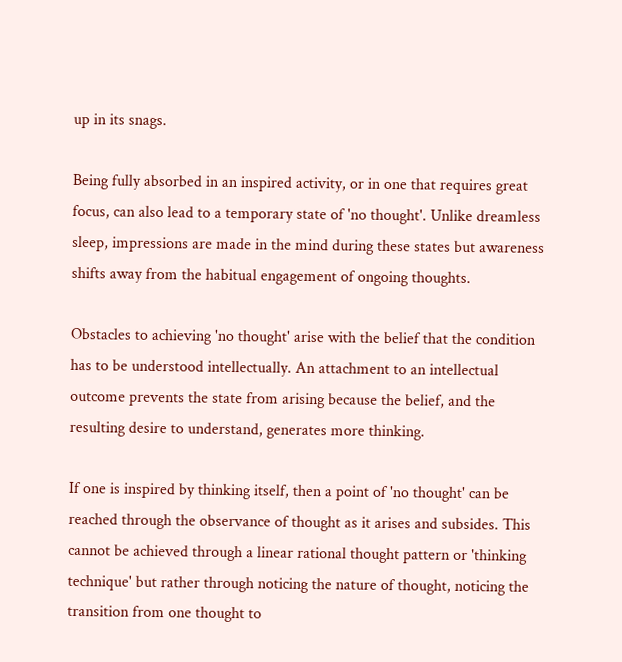up in its snags.

Being fully absorbed in an inspired activity, or in one that requires great focus, can also lead to a temporary state of 'no thought'. Unlike dreamless sleep, impressions are made in the mind during these states but awareness shifts away from the habitual engagement of ongoing thoughts.

Obstacles to achieving 'no thought' arise with the belief that the condition has to be understood intellectually. An attachment to an intellectual outcome prevents the state from arising because the belief, and the resulting desire to understand, generates more thinking.

If one is inspired by thinking itself, then a point of 'no thought' can be reached through the observance of thought as it arises and subsides. This cannot be achieved through a linear rational thought pattern or 'thinking technique' but rather through noticing the nature of thought, noticing the transition from one thought to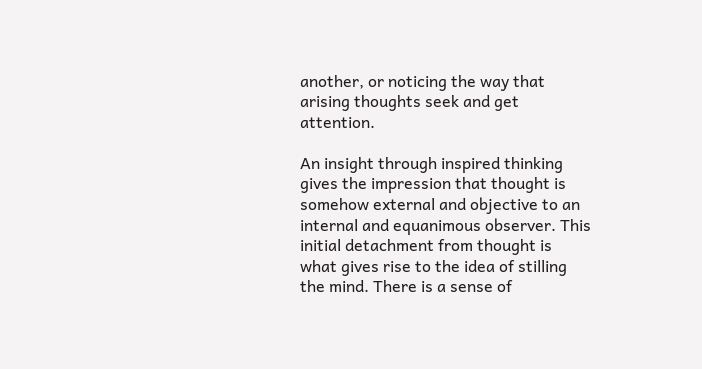another, or noticing the way that arising thoughts seek and get attention.

An insight through inspired thinking gives the impression that thought is somehow external and objective to an internal and equanimous observer. This initial detachment from thought is what gives rise to the idea of stilling the mind. There is a sense of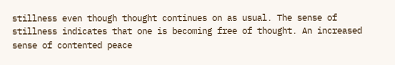stillness even though thought continues on as usual. The sense of stillness indicates that one is becoming free of thought. An increased sense of contented peace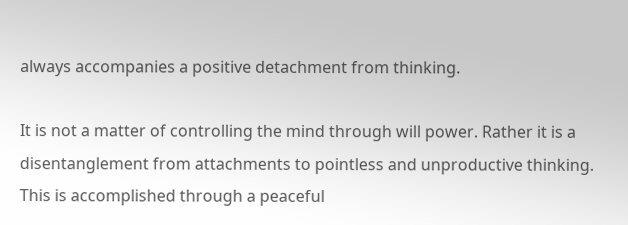always accompanies a positive detachment from thinking.

It is not a matter of controlling the mind through will power. Rather it is a disentanglement from attachments to pointless and unproductive thinking. This is accomplished through a peaceful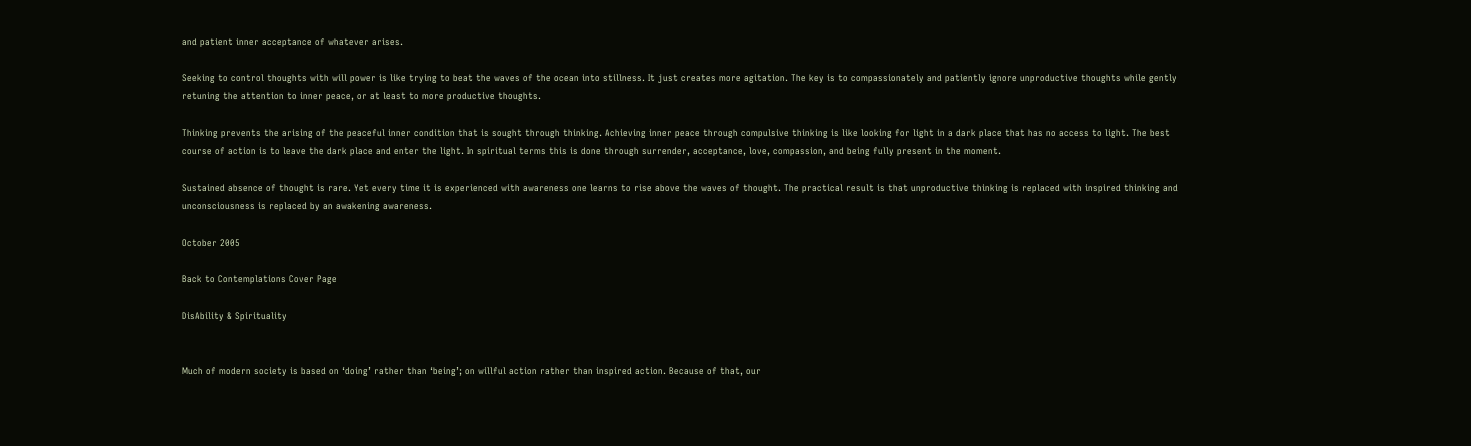and patient inner acceptance of whatever arises.

Seeking to control thoughts with will power is like trying to beat the waves of the ocean into stillness. It just creates more agitation. The key is to compassionately and patiently ignore unproductive thoughts while gently retuning the attention to inner peace, or at least to more productive thoughts.

Thinking prevents the arising of the peaceful inner condition that is sought through thinking. Achieving inner peace through compulsive thinking is like looking for light in a dark place that has no access to light. The best course of action is to leave the dark place and enter the light. In spiritual terms this is done through surrender, acceptance, love, compassion, and being fully present in the moment.

Sustained absence of thought is rare. Yet every time it is experienced with awareness one learns to rise above the waves of thought. The practical result is that unproductive thinking is replaced with inspired thinking and unconsciousness is replaced by an awakening awareness.

October 2005

Back to Contemplations Cover Page

DisAbility & Spirituality


Much of modern society is based on ‘doing’ rather than ‘being’; on willful action rather than inspired action. Because of that, our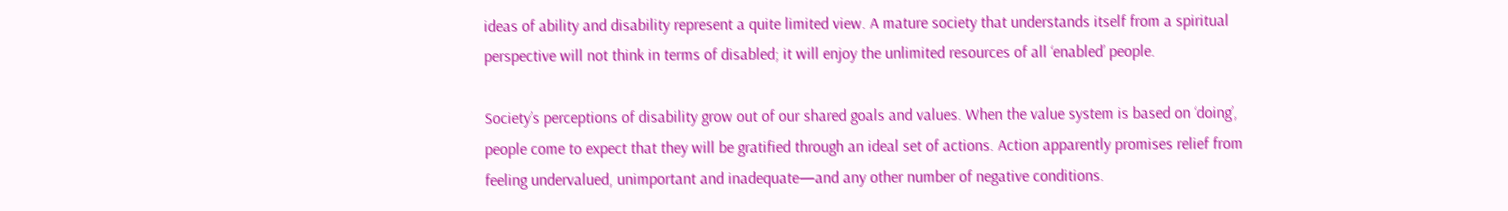ideas of ability and disability represent a quite limited view. A mature society that understands itself from a spiritual perspective will not think in terms of disabled; it will enjoy the unlimited resources of all ‘enabled’ people.

Society’s perceptions of disability grow out of our shared goals and values. When the value system is based on ‘doing’, people come to expect that they will be gratified through an ideal set of actions. Action apparently promises relief from feeling undervalued, unimportant and inadequate—and any other number of negative conditions.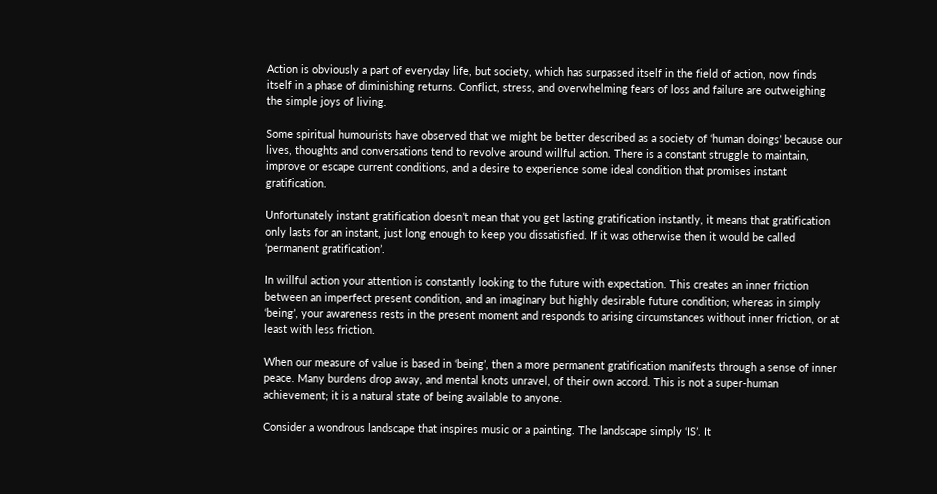Action is obviously a part of everyday life, but society, which has surpassed itself in the field of action, now finds itself in a phase of diminishing returns. Conflict, stress, and overwhelming fears of loss and failure are outweighing the simple joys of living.

Some spiritual humourists have observed that we might be better described as a society of ‘human doings’ because our lives, thoughts and conversations tend to revolve around willful action. There is a constant struggle to maintain, improve or escape current conditions, and a desire to experience some ideal condition that promises instant gratification.

Unfortunately instant gratification doesn’t mean that you get lasting gratification instantly, it means that gratification only lasts for an instant, just long enough to keep you dissatisfied. If it was otherwise then it would be called ‘permanent gratification’.

In willful action your attention is constantly looking to the future with expectation. This creates an inner friction between an imperfect present condition, and an imaginary but highly desirable future condition; whereas in simply ‘being’, your awareness rests in the present moment and responds to arising circumstances without inner friction, or at least with less friction.

When our measure of value is based in ‘being’, then a more permanent gratification manifests through a sense of inner peace. Many burdens drop away, and mental knots unravel, of their own accord. This is not a super-human achievement; it is a natural state of being available to anyone.

Consider a wondrous landscape that inspires music or a painting. The landscape simply ‘IS’. It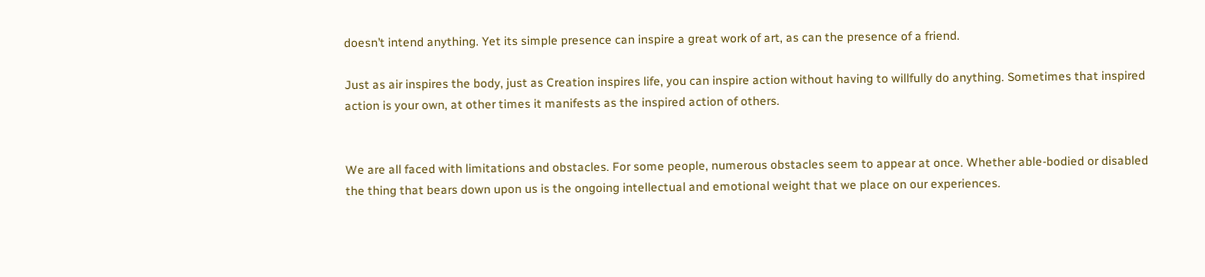doesn’t intend anything. Yet its simple presence can inspire a great work of art, as can the presence of a friend.

Just as air inspires the body, just as Creation inspires life, you can inspire action without having to willfully do anything. Sometimes that inspired action is your own, at other times it manifests as the inspired action of others.


We are all faced with limitations and obstacles. For some people, numerous obstacles seem to appear at once. Whether able-bodied or disabled the thing that bears down upon us is the ongoing intellectual and emotional weight that we place on our experiences.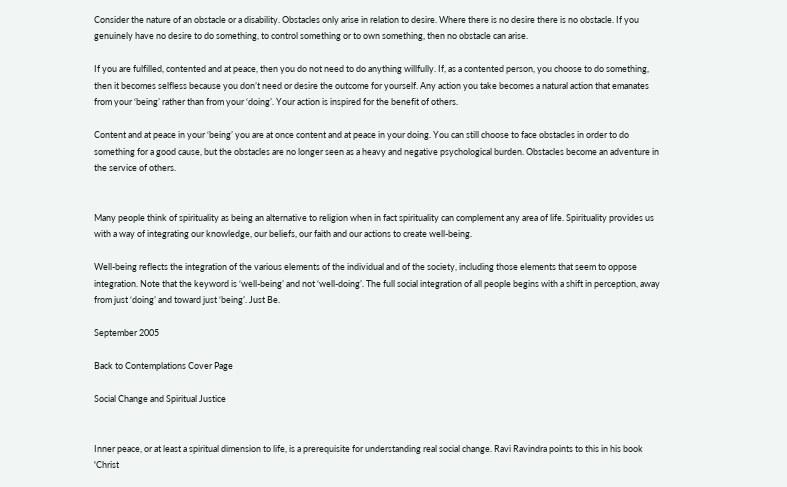Consider the nature of an obstacle or a disability. Obstacles only arise in relation to desire. Where there is no desire there is no obstacle. If you genuinely have no desire to do something, to control something or to own something, then no obstacle can arise.

If you are fulfilled, contented and at peace, then you do not need to do anything willfully. If, as a contented person, you choose to do something, then it becomes selfless because you don’t need or desire the outcome for yourself. Any action you take becomes a natural action that emanates from your ‘being’ rather than from your ‘doing’. Your action is inspired for the benefit of others.

Content and at peace in your ‘being’ you are at once content and at peace in your doing. You can still choose to face obstacles in order to do something for a good cause, but the obstacles are no longer seen as a heavy and negative psychological burden. Obstacles become an adventure in the service of others.


Many people think of spirituality as being an alternative to religion when in fact spirituality can complement any area of life. Spirituality provides us with a way of integrating our knowledge, our beliefs, our faith and our actions to create well-being.

Well-being reflects the integration of the various elements of the individual and of the society, including those elements that seem to oppose integration. Note that the keyword is ‘well-being’ and not ‘well-doing’. The full social integration of all people begins with a shift in perception, away from just ‘doing’ and toward just ‘being’. Just Be.

September 2005

Back to Contemplations Cover Page

Social Change and Spiritual Justice


Inner peace, or at least a spiritual dimension to life, is a prerequisite for understanding real social change. Ravi Ravindra points to this in his book 'Christ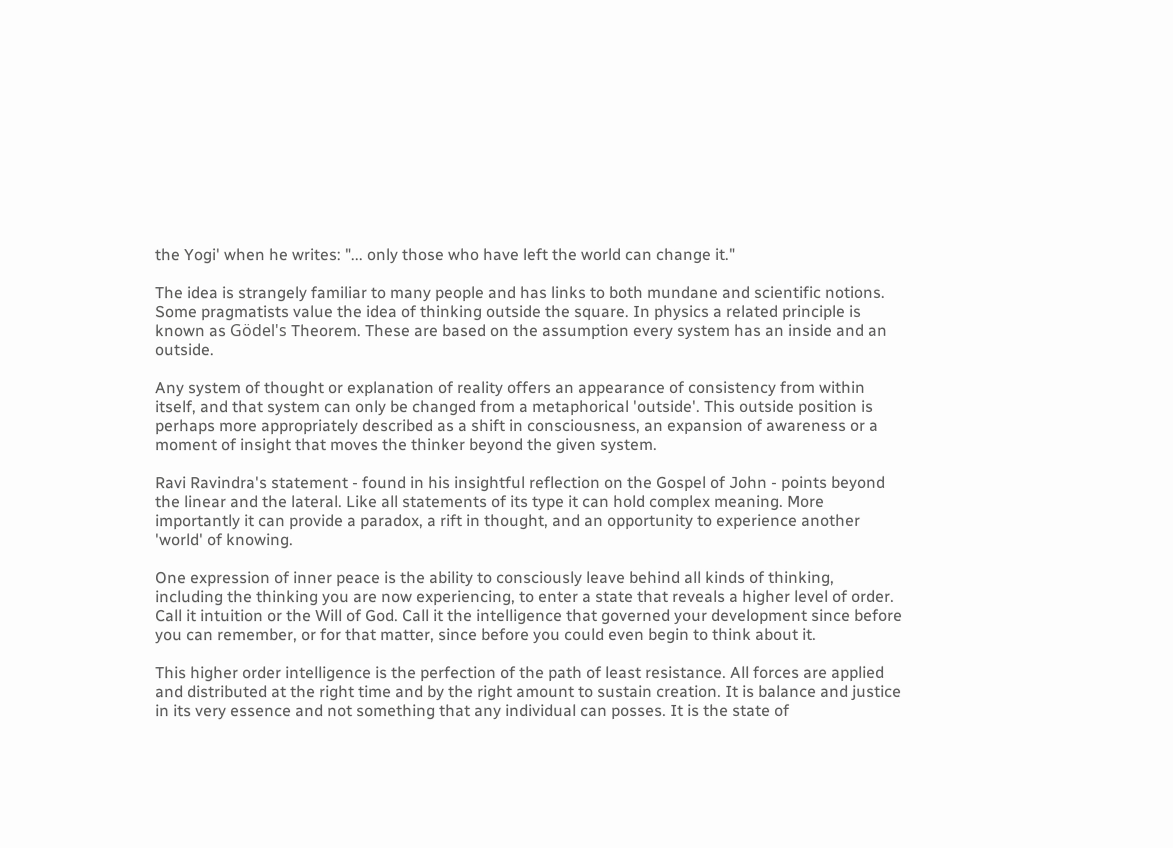the Yogi' when he writes: "... only those who have left the world can change it."

The idea is strangely familiar to many people and has links to both mundane and scientific notions. Some pragmatists value the idea of thinking outside the square. In physics a related principle is known as Gödel's Theorem. These are based on the assumption every system has an inside and an outside.

Any system of thought or explanation of reality offers an appearance of consistency from within itself, and that system can only be changed from a metaphorical 'outside'. This outside position is perhaps more appropriately described as a shift in consciousness, an expansion of awareness or a moment of insight that moves the thinker beyond the given system.

Ravi Ravindra's statement - found in his insightful reflection on the Gospel of John - points beyond the linear and the lateral. Like all statements of its type it can hold complex meaning. More importantly it can provide a paradox, a rift in thought, and an opportunity to experience another 'world' of knowing.

One expression of inner peace is the ability to consciously leave behind all kinds of thinking, including the thinking you are now experiencing, to enter a state that reveals a higher level of order. Call it intuition or the Will of God. Call it the intelligence that governed your development since before you can remember, or for that matter, since before you could even begin to think about it.

This higher order intelligence is the perfection of the path of least resistance. All forces are applied and distributed at the right time and by the right amount to sustain creation. It is balance and justice in its very essence and not something that any individual can posses. It is the state of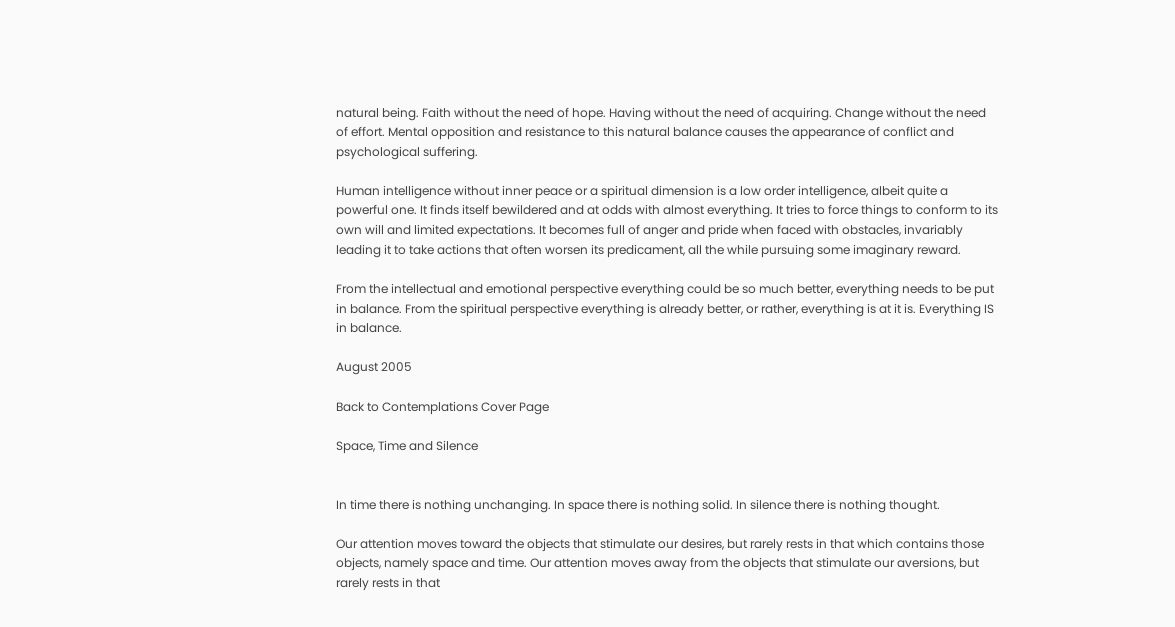natural being. Faith without the need of hope. Having without the need of acquiring. Change without the need of effort. Mental opposition and resistance to this natural balance causes the appearance of conflict and psychological suffering.

Human intelligence without inner peace or a spiritual dimension is a low order intelligence, albeit quite a powerful one. It finds itself bewildered and at odds with almost everything. It tries to force things to conform to its own will and limited expectations. It becomes full of anger and pride when faced with obstacles, invariably leading it to take actions that often worsen its predicament, all the while pursuing some imaginary reward.

From the intellectual and emotional perspective everything could be so much better, everything needs to be put in balance. From the spiritual perspective everything is already better, or rather, everything is at it is. Everything IS in balance.

August 2005

Back to Contemplations Cover Page

Space, Time and Silence


In time there is nothing unchanging. In space there is nothing solid. In silence there is nothing thought.

Our attention moves toward the objects that stimulate our desires, but rarely rests in that which contains those objects, namely space and time. Our attention moves away from the objects that stimulate our aversions, but rarely rests in that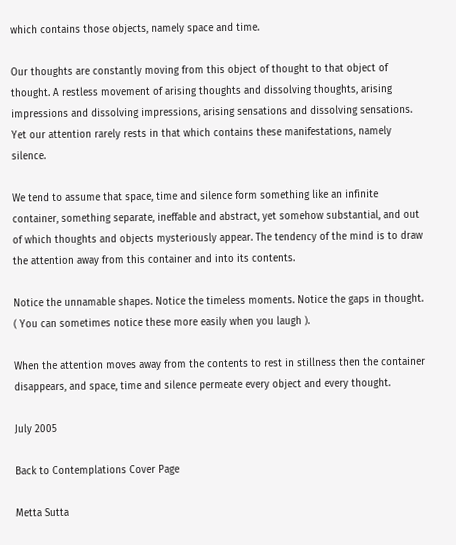which contains those objects, namely space and time.

Our thoughts are constantly moving from this object of thought to that object of thought. A restless movement of arising thoughts and dissolving thoughts, arising impressions and dissolving impressions, arising sensations and dissolving sensations. Yet our attention rarely rests in that which contains these manifestations, namely silence.

We tend to assume that space, time and silence form something like an infinite container, something separate, ineffable and abstract, yet somehow substantial, and out of which thoughts and objects mysteriously appear. The tendency of the mind is to draw the attention away from this container and into its contents.

Notice the unnamable shapes. Notice the timeless moments. Notice the gaps in thought. ( You can sometimes notice these more easily when you laugh ).

When the attention moves away from the contents to rest in stillness then the container disappears, and space, time and silence permeate every object and every thought.

July 2005

Back to Contemplations Cover Page

Metta Sutta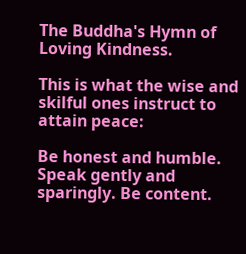The Buddha's Hymn of Loving Kindness.

This is what the wise and skilful ones instruct to attain peace:

Be honest and humble. Speak gently and sparingly. Be content.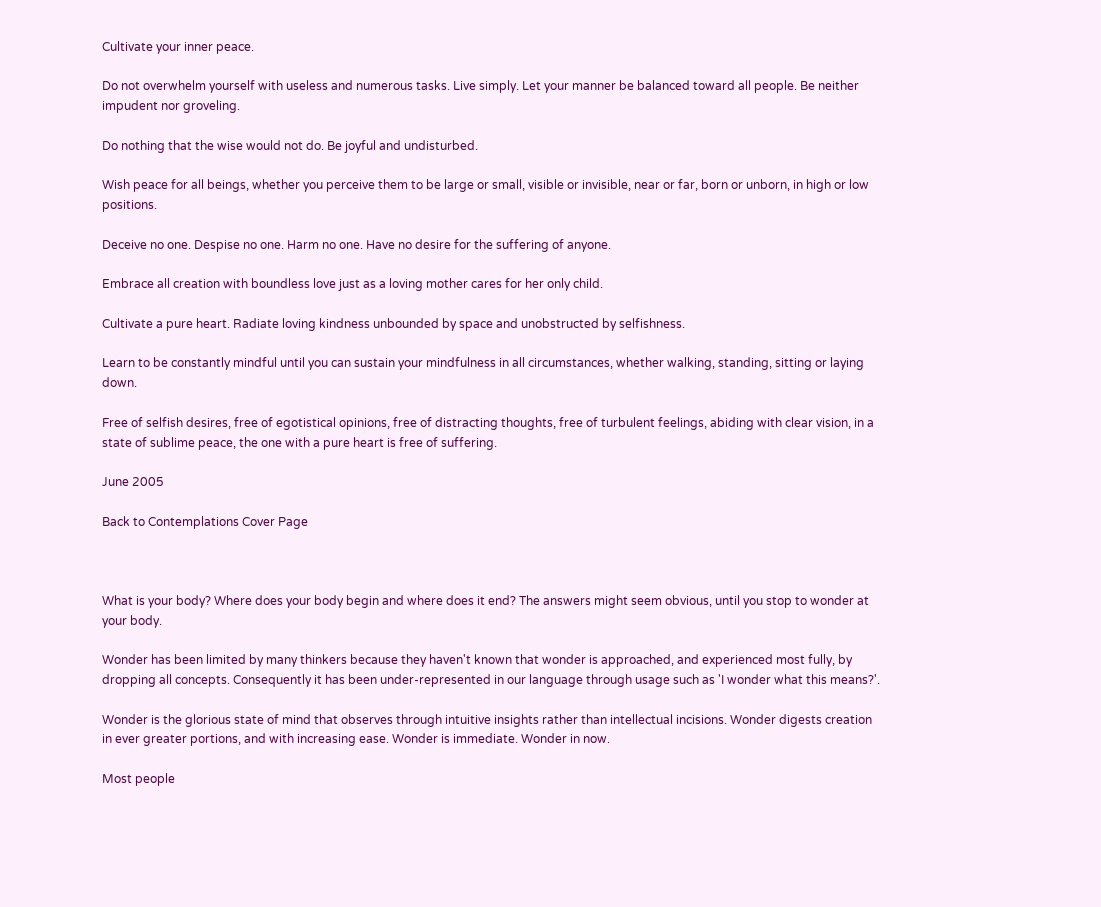Cultivate your inner peace.

Do not overwhelm yourself with useless and numerous tasks. Live simply. Let your manner be balanced toward all people. Be neither impudent nor groveling.

Do nothing that the wise would not do. Be joyful and undisturbed.

Wish peace for all beings, whether you perceive them to be large or small, visible or invisible, near or far, born or unborn, in high or low positions.

Deceive no one. Despise no one. Harm no one. Have no desire for the suffering of anyone.

Embrace all creation with boundless love just as a loving mother cares for her only child.

Cultivate a pure heart. Radiate loving kindness unbounded by space and unobstructed by selfishness.

Learn to be constantly mindful until you can sustain your mindfulness in all circumstances, whether walking, standing, sitting or laying down.

Free of selfish desires, free of egotistical opinions, free of distracting thoughts, free of turbulent feelings, abiding with clear vision, in a state of sublime peace, the one with a pure heart is free of suffering.

June 2005

Back to Contemplations Cover Page



What is your body? Where does your body begin and where does it end? The answers might seem obvious, until you stop to wonder at your body.

Wonder has been limited by many thinkers because they haven't known that wonder is approached, and experienced most fully, by dropping all concepts. Consequently it has been under-represented in our language through usage such as 'I wonder what this means?'.

Wonder is the glorious state of mind that observes through intuitive insights rather than intellectual incisions. Wonder digests creation in ever greater portions, and with increasing ease. Wonder is immediate. Wonder in now.

Most people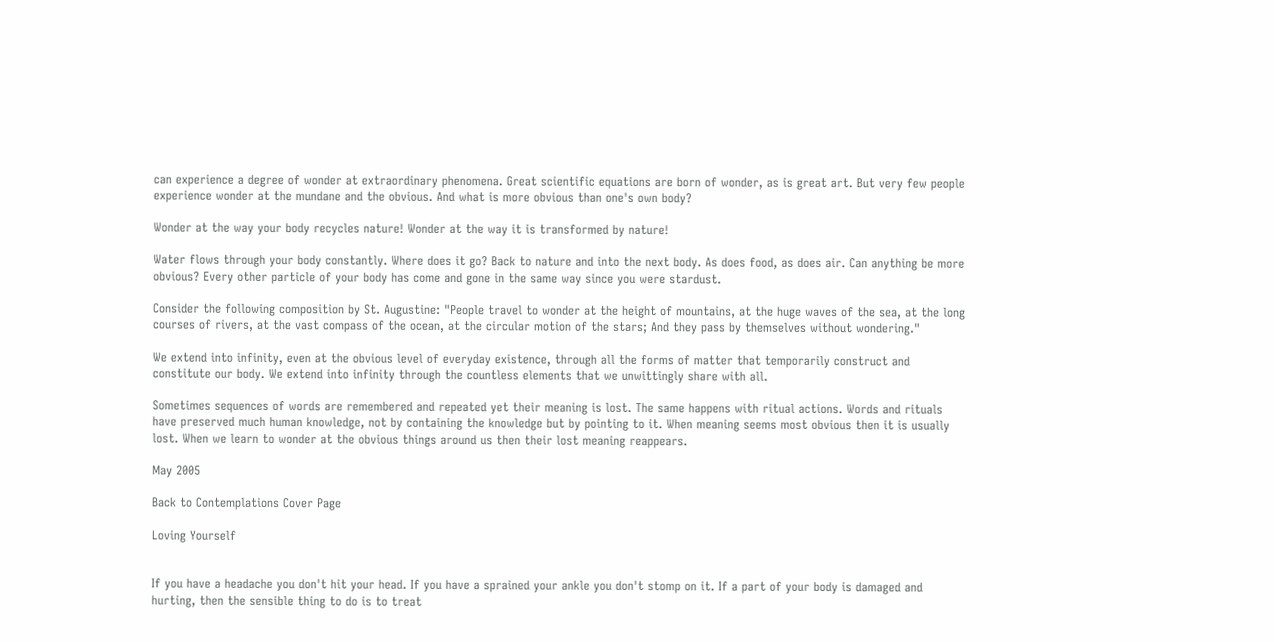can experience a degree of wonder at extraordinary phenomena. Great scientific equations are born of wonder, as is great art. But very few people experience wonder at the mundane and the obvious. And what is more obvious than one's own body?

Wonder at the way your body recycles nature! Wonder at the way it is transformed by nature!

Water flows through your body constantly. Where does it go? Back to nature and into the next body. As does food, as does air. Can anything be more obvious? Every other particle of your body has come and gone in the same way since you were stardust.

Consider the following composition by St. Augustine: "People travel to wonder at the height of mountains, at the huge waves of the sea, at the long courses of rivers, at the vast compass of the ocean, at the circular motion of the stars; And they pass by themselves without wondering."

We extend into infinity, even at the obvious level of everyday existence, through all the forms of matter that temporarily construct and constitute our body. We extend into infinity through the countless elements that we unwittingly share with all.

Sometimes sequences of words are remembered and repeated yet their meaning is lost. The same happens with ritual actions. Words and rituals have preserved much human knowledge, not by containing the knowledge but by pointing to it. When meaning seems most obvious then it is usually lost. When we learn to wonder at the obvious things around us then their lost meaning reappears.

May 2005

Back to Contemplations Cover Page

Loving Yourself


If you have a headache you don't hit your head. If you have a sprained your ankle you don't stomp on it. If a part of your body is damaged and hurting, then the sensible thing to do is to treat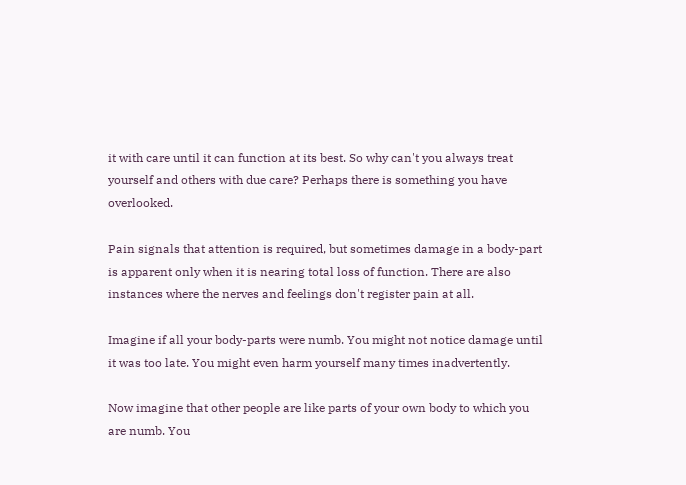it with care until it can function at its best. So why can't you always treat yourself and others with due care? Perhaps there is something you have overlooked.

Pain signals that attention is required, but sometimes damage in a body-part is apparent only when it is nearing total loss of function. There are also instances where the nerves and feelings don't register pain at all.

Imagine if all your body-parts were numb. You might not notice damage until it was too late. You might even harm yourself many times inadvertently.

Now imagine that other people are like parts of your own body to which you are numb. You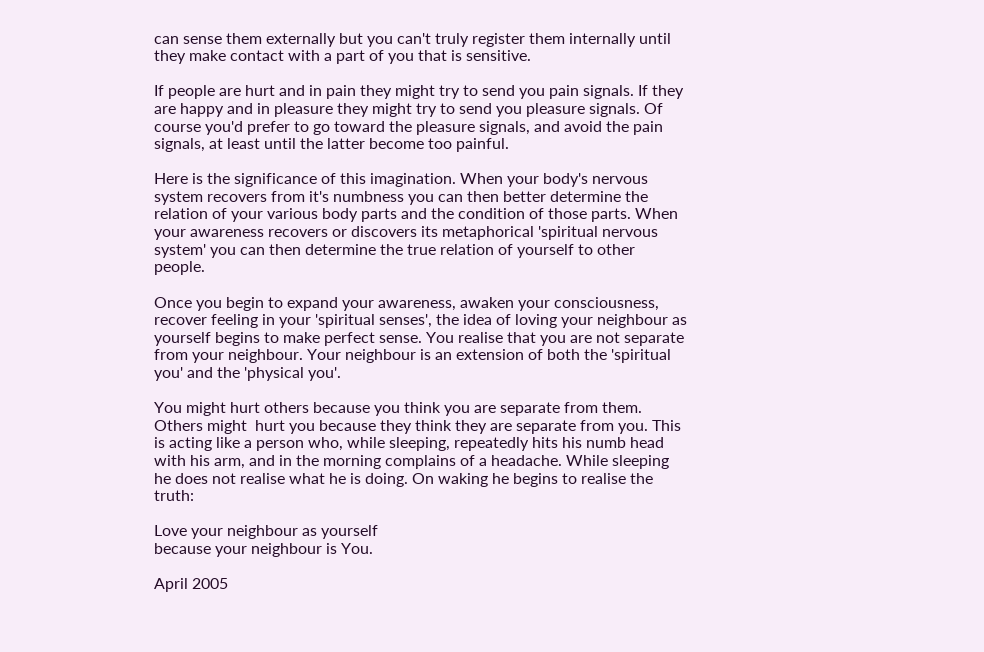can sense them externally but you can't truly register them internally until they make contact with a part of you that is sensitive.

If people are hurt and in pain they might try to send you pain signals. If they are happy and in pleasure they might try to send you pleasure signals. Of course you'd prefer to go toward the pleasure signals, and avoid the pain signals, at least until the latter become too painful.

Here is the significance of this imagination. When your body's nervous system recovers from it's numbness you can then better determine the relation of your various body parts and the condition of those parts. When your awareness recovers or discovers its metaphorical 'spiritual nervous system' you can then determine the true relation of yourself to other people.

Once you begin to expand your awareness, awaken your consciousness, recover feeling in your 'spiritual senses', the idea of loving your neighbour as yourself begins to make perfect sense. You realise that you are not separate from your neighbour. Your neighbour is an extension of both the 'spiritual you' and the 'physical you'.

You might hurt others because you think you are separate from them. Others might  hurt you because they think they are separate from you. This is acting like a person who, while sleeping, repeatedly hits his numb head with his arm, and in the morning complains of a headache. While sleeping he does not realise what he is doing. On waking he begins to realise the truth:

Love your neighbour as yourself
because your neighbour is You.

April 2005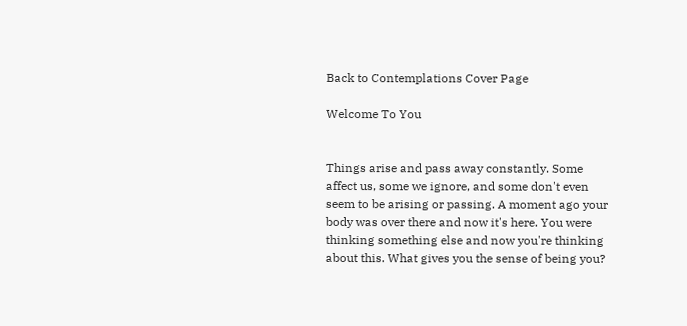Back to Contemplations Cover Page

Welcome To You


Things arise and pass away constantly. Some affect us, some we ignore, and some don't even seem to be arising or passing. A moment ago your body was over there and now it's here. You were thinking something else and now you're thinking about this. What gives you the sense of being you?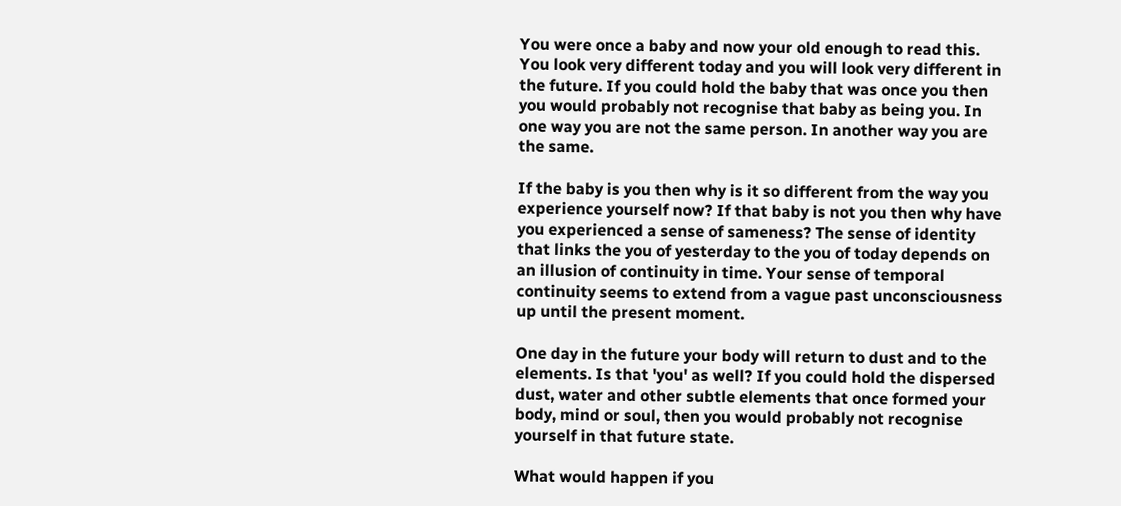You were once a baby and now your old enough to read this. You look very different today and you will look very different in the future. If you could hold the baby that was once you then you would probably not recognise that baby as being you. In one way you are not the same person. In another way you are the same.

If the baby is you then why is it so different from the way you experience yourself now? If that baby is not you then why have you experienced a sense of sameness? The sense of identity that links the you of yesterday to the you of today depends on an illusion of continuity in time. Your sense of temporal continuity seems to extend from a vague past unconsciousness up until the present moment.

One day in the future your body will return to dust and to the elements. Is that 'you' as well? If you could hold the dispersed dust, water and other subtle elements that once formed your body, mind or soul, then you would probably not recognise yourself in that future state.

What would happen if you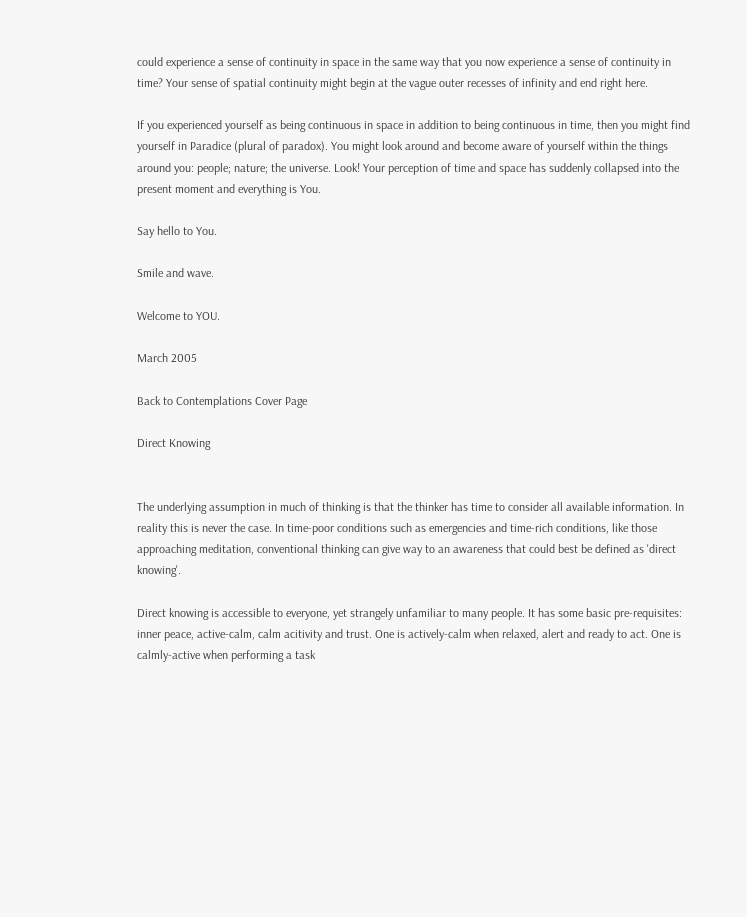could experience a sense of continuity in space in the same way that you now experience a sense of continuity in time? Your sense of spatial continuity might begin at the vague outer recesses of infinity and end right here.

If you experienced yourself as being continuous in space in addition to being continuous in time, then you might find yourself in Paradice (plural of paradox). You might look around and become aware of yourself within the things around you: people; nature; the universe. Look! Your perception of time and space has suddenly collapsed into the present moment and everything is You.

Say hello to You.

Smile and wave.

Welcome to YOU.

March 2005

Back to Contemplations Cover Page

Direct Knowing


The underlying assumption in much of thinking is that the thinker has time to consider all available information. In reality this is never the case. In time-poor conditions such as emergencies and time-rich conditions, like those approaching meditation, conventional thinking can give way to an awareness that could best be defined as 'direct knowing'.

Direct knowing is accessible to everyone, yet strangely unfamiliar to many people. It has some basic pre-requisites: inner peace, active-calm, calm acitivity and trust. One is actively-calm when relaxed, alert and ready to act. One is calmly-active when performing a task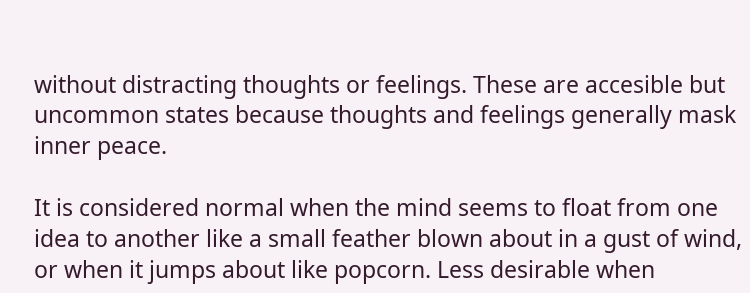without distracting thoughts or feelings. These are accesible but uncommon states because thoughts and feelings generally mask inner peace.

It is considered normal when the mind seems to float from one idea to another like a small feather blown about in a gust of wind, or when it jumps about like popcorn. Less desirable when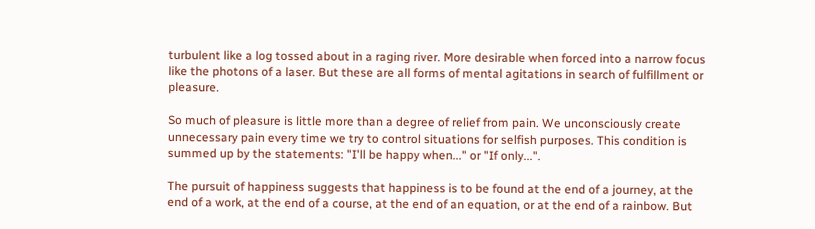turbulent like a log tossed about in a raging river. More desirable when forced into a narrow focus like the photons of a laser. But these are all forms of mental agitations in search of fulfillment or pleasure.

So much of pleasure is little more than a degree of relief from pain. We unconsciously create unnecessary pain every time we try to control situations for selfish purposes. This condition is summed up by the statements: "I'll be happy when..." or "If only...".

The pursuit of happiness suggests that happiness is to be found at the end of a journey, at the end of a work, at the end of a course, at the end of an equation, or at the end of a rainbow. But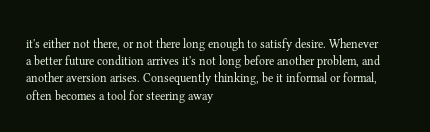it's either not there, or not there long enough to satisfy desire. Whenever a better future condition arrives it's not long before another problem, and another aversion arises. Consequently thinking, be it informal or formal, often becomes a tool for steering away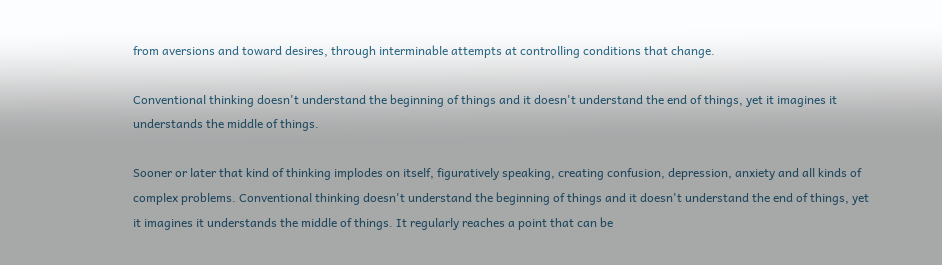from aversions and toward desires, through interminable attempts at controlling conditions that change.

Conventional thinking doesn't understand the beginning of things and it doesn't understand the end of things, yet it imagines it understands the middle of things.

Sooner or later that kind of thinking implodes on itself, figuratively speaking, creating confusion, depression, anxiety and all kinds of complex problems. Conventional thinking doesn't understand the beginning of things and it doesn't understand the end of things, yet it imagines it understands the middle of things. It regularly reaches a point that can be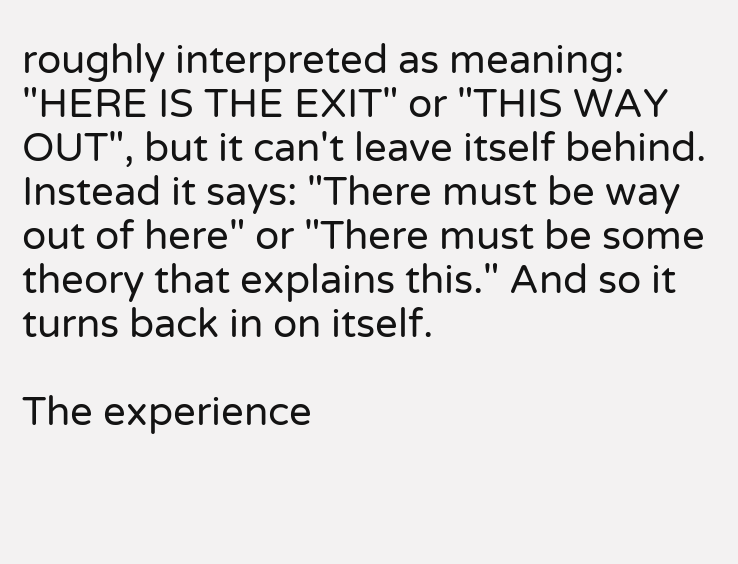roughly interpreted as meaning: "HERE IS THE EXIT" or "THIS WAY OUT", but it can't leave itself behind. Instead it says: "There must be way out of here" or "There must be some theory that explains this." And so it turns back in on itself.

The experience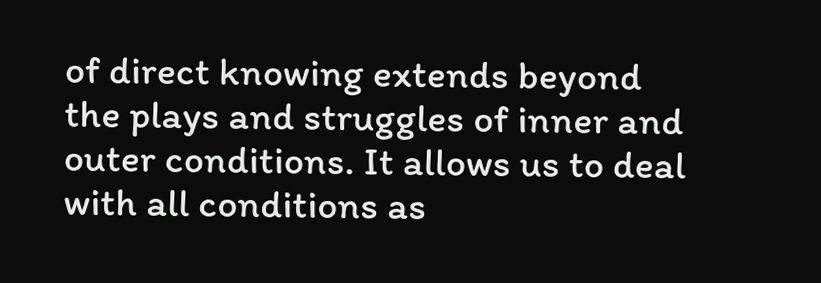of direct knowing extends beyond the plays and struggles of inner and outer conditions. It allows us to deal with all conditions as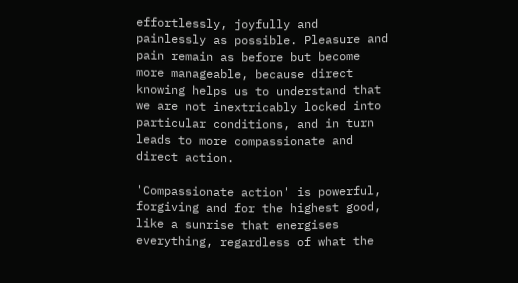effortlessly, joyfully and painlessly as possible. Pleasure and pain remain as before but become more manageable, because direct knowing helps us to understand that we are not inextricably locked into particular conditions, and in turn leads to more compassionate and direct action.

'Compassionate action' is powerful, forgiving and for the highest good, like a sunrise that energises everything, regardless of what the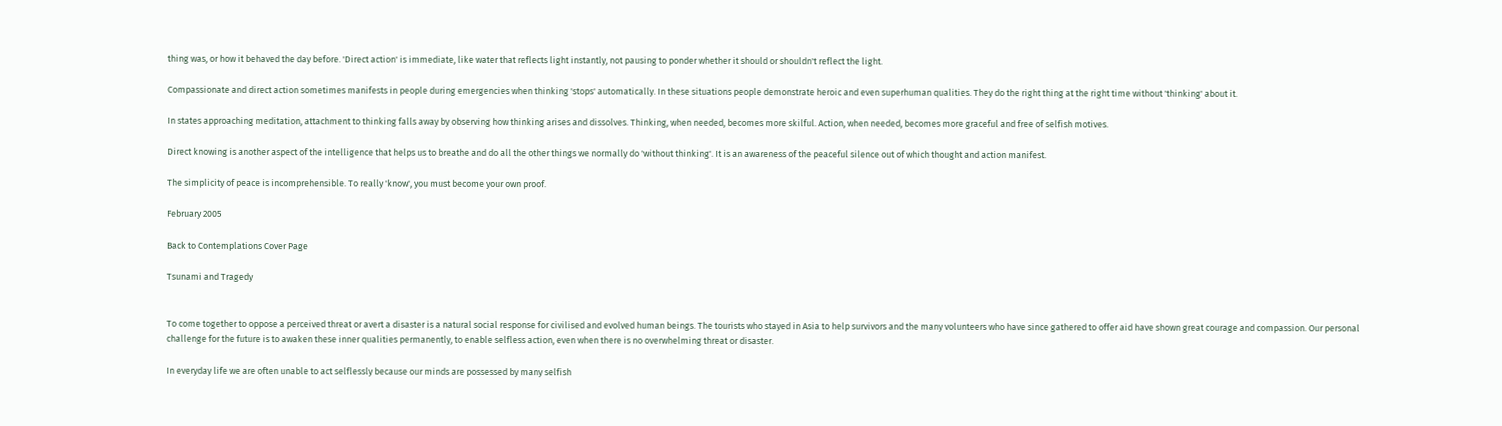thing was, or how it behaved the day before. 'Direct action' is immediate, like water that reflects light instantly, not pausing to ponder whether it should or shouldn't reflect the light.

Compassionate and direct action sometimes manifests in people during emergencies when thinking 'stops' automatically. In these situations people demonstrate heroic and even superhuman qualities. They do the right thing at the right time without 'thinking' about it.

In states approaching meditation, attachment to thinking falls away by observing how thinking arises and dissolves. Thinking, when needed, becomes more skilful. Action, when needed, becomes more graceful and free of selfish motives.

Direct knowing is another aspect of the intelligence that helps us to breathe and do all the other things we normally do 'without thinking'. It is an awareness of the peaceful silence out of which thought and action manifest.

The simplicity of peace is incomprehensible. To really 'know', you must become your own proof.

February 2005

Back to Contemplations Cover Page

Tsunami and Tragedy


To come together to oppose a perceived threat or avert a disaster is a natural social response for civilised and evolved human beings. The tourists who stayed in Asia to help survivors and the many volunteers who have since gathered to offer aid have shown great courage and compassion. Our personal challenge for the future is to awaken these inner qualities permanently, to enable selfless action, even when there is no overwhelming threat or disaster.

In everyday life we are often unable to act selflessly because our minds are possessed by many selfish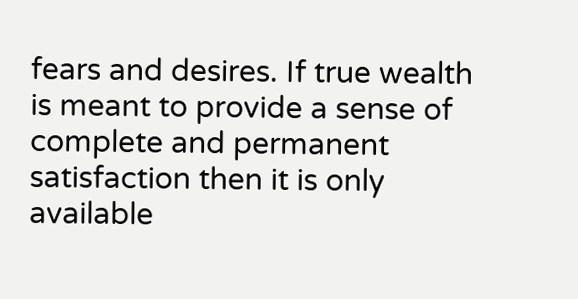fears and desires. If true wealth is meant to provide a sense of complete and permanent satisfaction then it is only available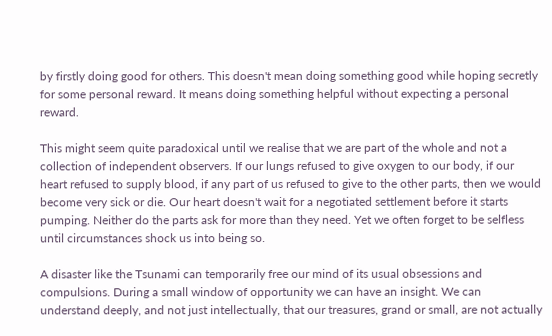by firstly doing good for others. This doesn't mean doing something good while hoping secretly for some personal reward. It means doing something helpful without expecting a personal reward.

This might seem quite paradoxical until we realise that we are part of the whole and not a collection of independent observers. If our lungs refused to give oxygen to our body, if our heart refused to supply blood, if any part of us refused to give to the other parts, then we would become very sick or die. Our heart doesn't wait for a negotiated settlement before it starts pumping. Neither do the parts ask for more than they need. Yet we often forget to be selfless until circumstances shock us into being so.

A disaster like the Tsunami can temporarily free our mind of its usual obsessions and compulsions. During a small window of opportunity we can have an insight. We can understand deeply, and not just intellectually, that our treasures, grand or small, are not actually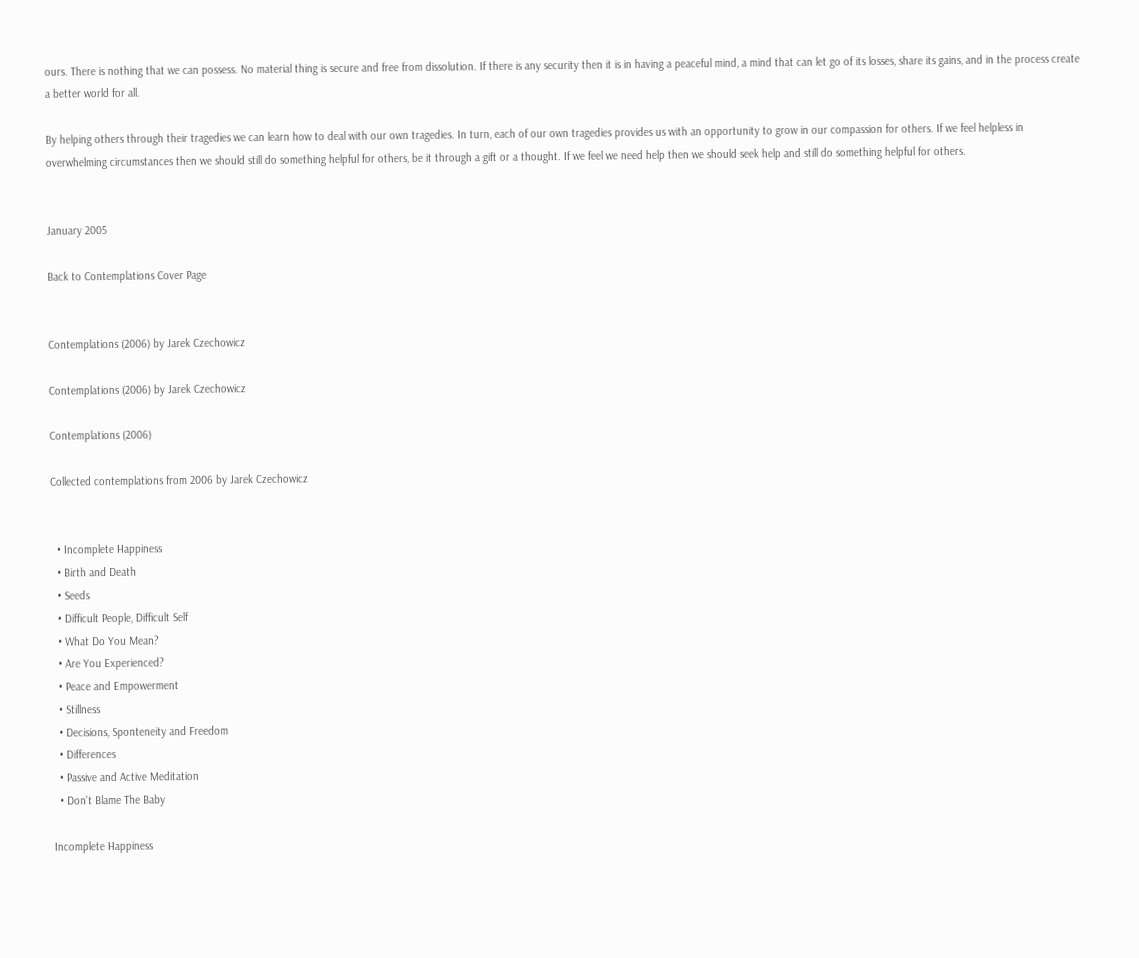ours. There is nothing that we can possess. No material thing is secure and free from dissolution. If there is any security then it is in having a peaceful mind, a mind that can let go of its losses, share its gains, and in the process create a better world for all.

By helping others through their tragedies we can learn how to deal with our own tragedies. In turn, each of our own tragedies provides us with an opportunity to grow in our compassion for others. If we feel helpless in overwhelming circumstances then we should still do something helpful for others, be it through a gift or a thought. If we feel we need help then we should seek help and still do something helpful for others.


January 2005

Back to Contemplations Cover Page


Contemplations (2006) by Jarek Czechowicz

Contemplations (2006) by Jarek Czechowicz

Contemplations (2006)

Collected contemplations from 2006 by Jarek Czechowicz


  • Incomplete Happiness
  • Birth and Death
  • Seeds
  • Difficult People, Difficult Self
  • What Do You Mean?
  • Are You Experienced?
  • Peace and Empowerment
  • Stillness
  • Decisions, Sponteneity and Freedom
  • Differences
  • Passive and Active Meditation
  • Don't Blame The Baby

Incomplete Happiness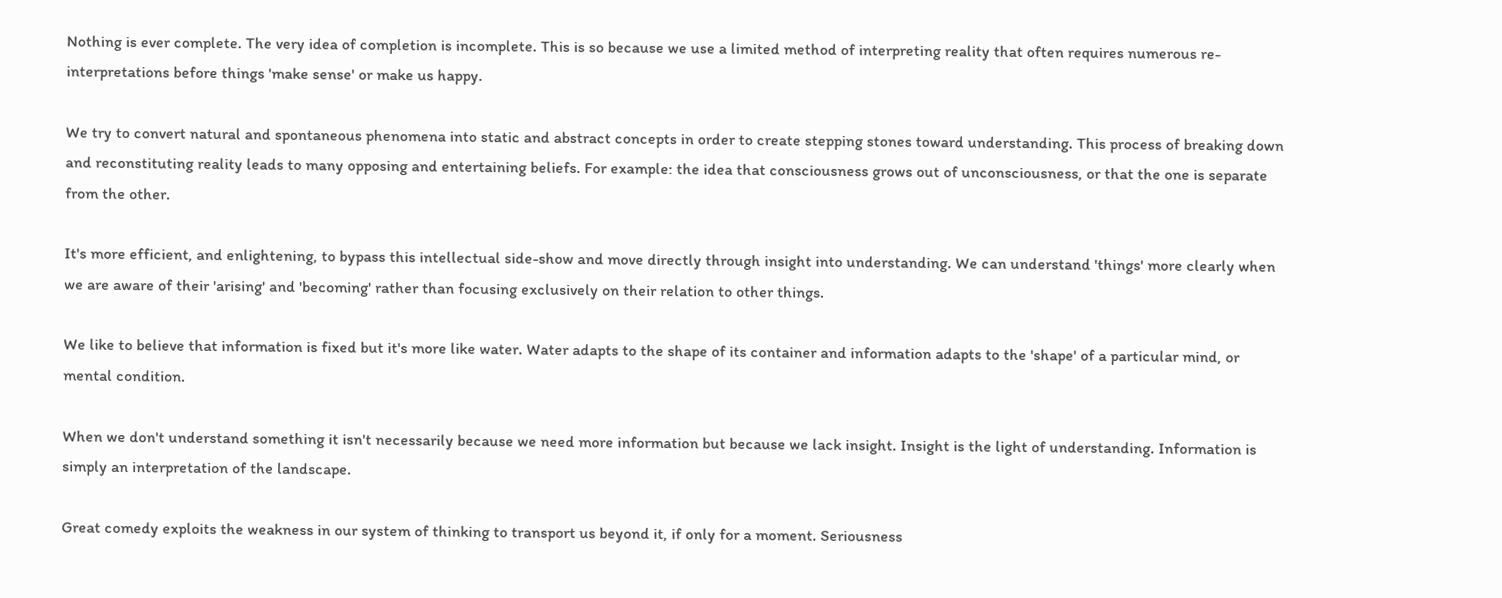Nothing is ever complete. The very idea of completion is incomplete. This is so because we use a limited method of interpreting reality that often requires numerous re-interpretations before things 'make sense' or make us happy.

We try to convert natural and spontaneous phenomena into static and abstract concepts in order to create stepping stones toward understanding. This process of breaking down and reconstituting reality leads to many opposing and entertaining beliefs. For example: the idea that consciousness grows out of unconsciousness, or that the one is separate from the other.

It's more efficient, and enlightening, to bypass this intellectual side-show and move directly through insight into understanding. We can understand 'things' more clearly when we are aware of their 'arising' and 'becoming' rather than focusing exclusively on their relation to other things.

We like to believe that information is fixed but it's more like water. Water adapts to the shape of its container and information adapts to the 'shape' of a particular mind, or mental condition.

When we don't understand something it isn't necessarily because we need more information but because we lack insight. Insight is the light of understanding. Information is simply an interpretation of the landscape.

Great comedy exploits the weakness in our system of thinking to transport us beyond it, if only for a moment. Seriousness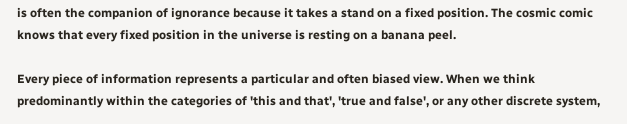is often the companion of ignorance because it takes a stand on a fixed position. The cosmic comic knows that every fixed position in the universe is resting on a banana peel.

Every piece of information represents a particular and often biased view. When we think predominantly within the categories of 'this and that', 'true and false', or any other discrete system,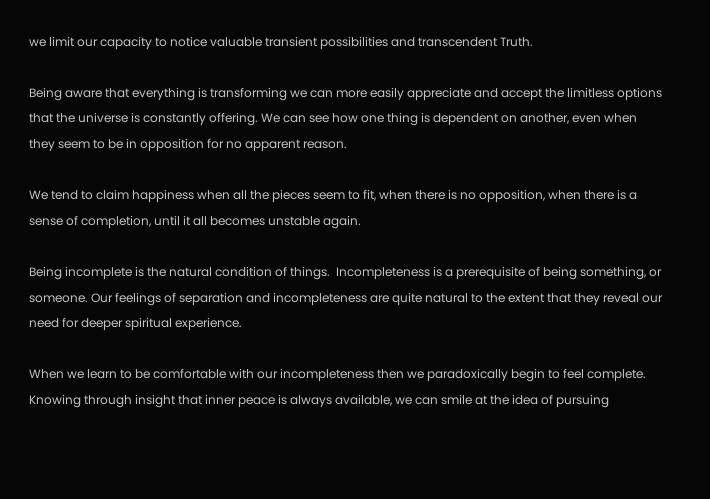we limit our capacity to notice valuable transient possibilities and transcendent Truth.

Being aware that everything is transforming we can more easily appreciate and accept the limitless options that the universe is constantly offering. We can see how one thing is dependent on another, even when they seem to be in opposition for no apparent reason.

We tend to claim happiness when all the pieces seem to fit, when there is no opposition, when there is a sense of completion, until it all becomes unstable again.

Being incomplete is the natural condition of things.  Incompleteness is a prerequisite of being something, or someone. Our feelings of separation and incompleteness are quite natural to the extent that they reveal our need for deeper spiritual experience.

When we learn to be comfortable with our incompleteness then we paradoxically begin to feel complete. Knowing through insight that inner peace is always available, we can smile at the idea of pursuing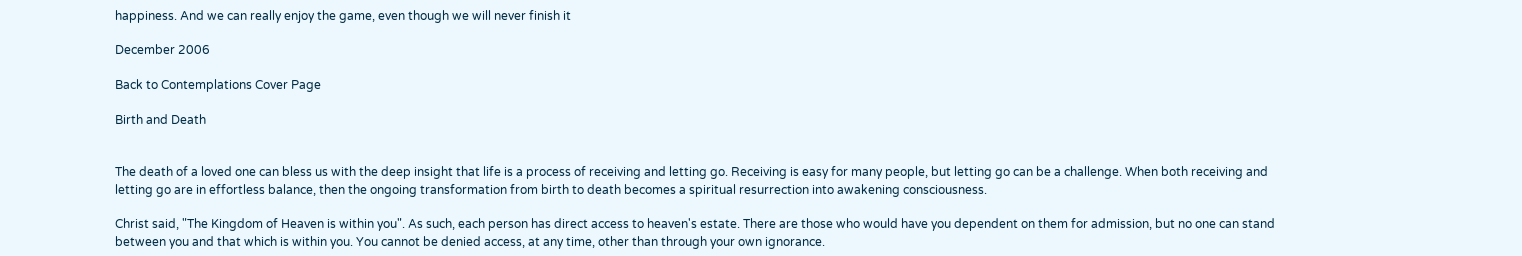happiness. And we can really enjoy the game, even though we will never finish it

December 2006

Back to Contemplations Cover Page

Birth and Death


The death of a loved one can bless us with the deep insight that life is a process of receiving and letting go. Receiving is easy for many people, but letting go can be a challenge. When both receiving and letting go are in effortless balance, then the ongoing transformation from birth to death becomes a spiritual resurrection into awakening consciousness.

Christ said, "The Kingdom of Heaven is within you". As such, each person has direct access to heaven's estate. There are those who would have you dependent on them for admission, but no one can stand between you and that which is within you. You cannot be denied access, at any time, other than through your own ignorance.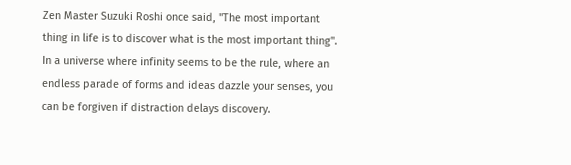Zen Master Suzuki Roshi once said, "The most important thing in life is to discover what is the most important thing". In a universe where infinity seems to be the rule, where an endless parade of forms and ideas dazzle your senses, you can be forgiven if distraction delays discovery.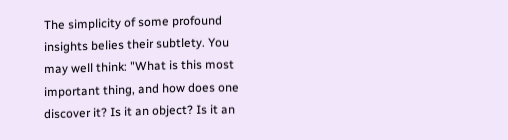The simplicity of some profound insights belies their subtlety. You may well think: "What is this most important thing, and how does one discover it? Is it an object? Is it an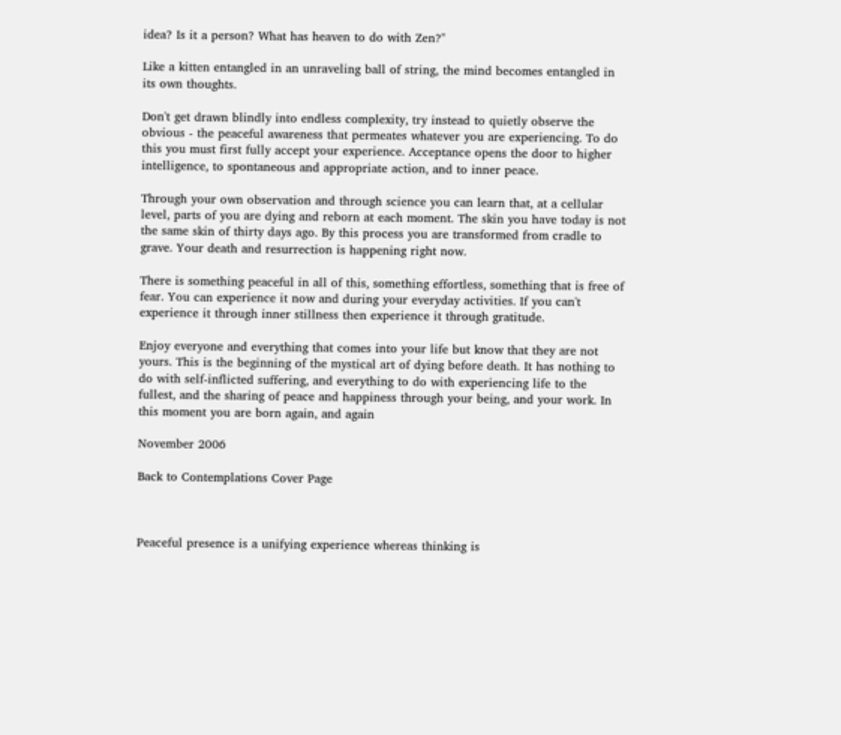idea? Is it a person? What has heaven to do with Zen?"

Like a kitten entangled in an unraveling ball of string, the mind becomes entangled in its own thoughts.

Don't get drawn blindly into endless complexity, try instead to quietly observe the obvious - the peaceful awareness that permeates whatever you are experiencing. To do this you must first fully accept your experience. Acceptance opens the door to higher intelligence, to spontaneous and appropriate action, and to inner peace.

Through your own observation and through science you can learn that, at a cellular level, parts of you are dying and reborn at each moment. The skin you have today is not the same skin of thirty days ago. By this process you are transformed from cradle to grave. Your death and resurrection is happening right now.

There is something peaceful in all of this, something effortless, something that is free of fear. You can experience it now and during your everyday activities. If you can't experience it through inner stillness then experience it through gratitude.

Enjoy everyone and everything that comes into your life but know that they are not yours. This is the beginning of the mystical art of dying before death. It has nothing to do with self-inflicted suffering, and everything to do with experiencing life to the fullest, and the sharing of peace and happiness through your being, and your work. In this moment you are born again, and again

November 2006

Back to Contemplations Cover Page



Peaceful presence is a unifying experience whereas thinking is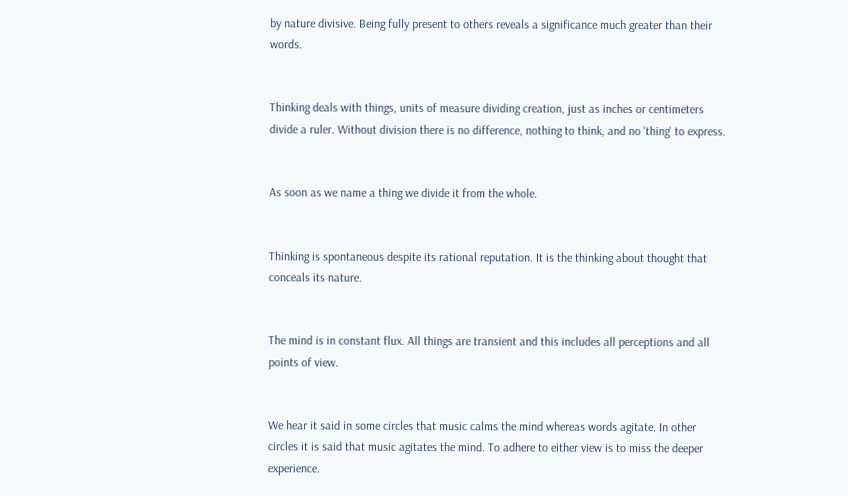by nature divisive. Being fully present to others reveals a significance much greater than their words.


Thinking deals with things, units of measure dividing creation, just as inches or centimeters divide a ruler. Without division there is no difference, nothing to think, and no 'thing' to express.


As soon as we name a thing we divide it from the whole.


Thinking is spontaneous despite its rational reputation. It is the thinking about thought that conceals its nature.


The mind is in constant flux. All things are transient and this includes all perceptions and all points of view.


We hear it said in some circles that music calms the mind whereas words agitate. In other circles it is said that music agitates the mind. To adhere to either view is to miss the deeper experience.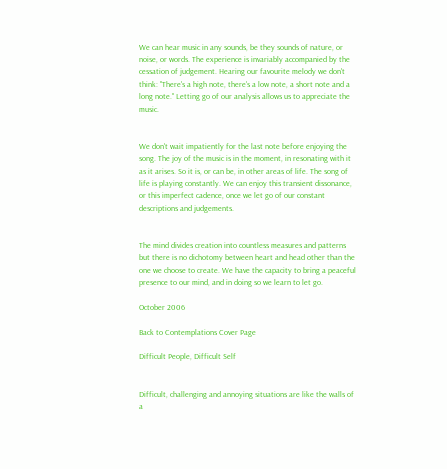We can hear music in any sounds, be they sounds of nature, or noise, or words. The experience is invariably accompanied by the cessation of judgement. Hearing our favourite melody we don't think: "There's a high note, there's a low note, a short note and a long note." Letting go of our analysis allows us to appreciate the music.


We don't wait impatiently for the last note before enjoying the song. The joy of the music is in the moment, in resonating with it as it arises. So it is, or can be, in other areas of life. The song of life is playing constantly. We can enjoy this transient dissonance, or this imperfect cadence, once we let go of our constant descriptions and judgements.


The mind divides creation into countless measures and patterns but there is no dichotomy between heart and head other than the one we choose to create. We have the capacity to bring a peaceful presence to our mind, and in doing so we learn to let go.

October 2006

Back to Contemplations Cover Page

Difficult People, Difficult Self


Difficult, challenging and annoying situations are like the walls of a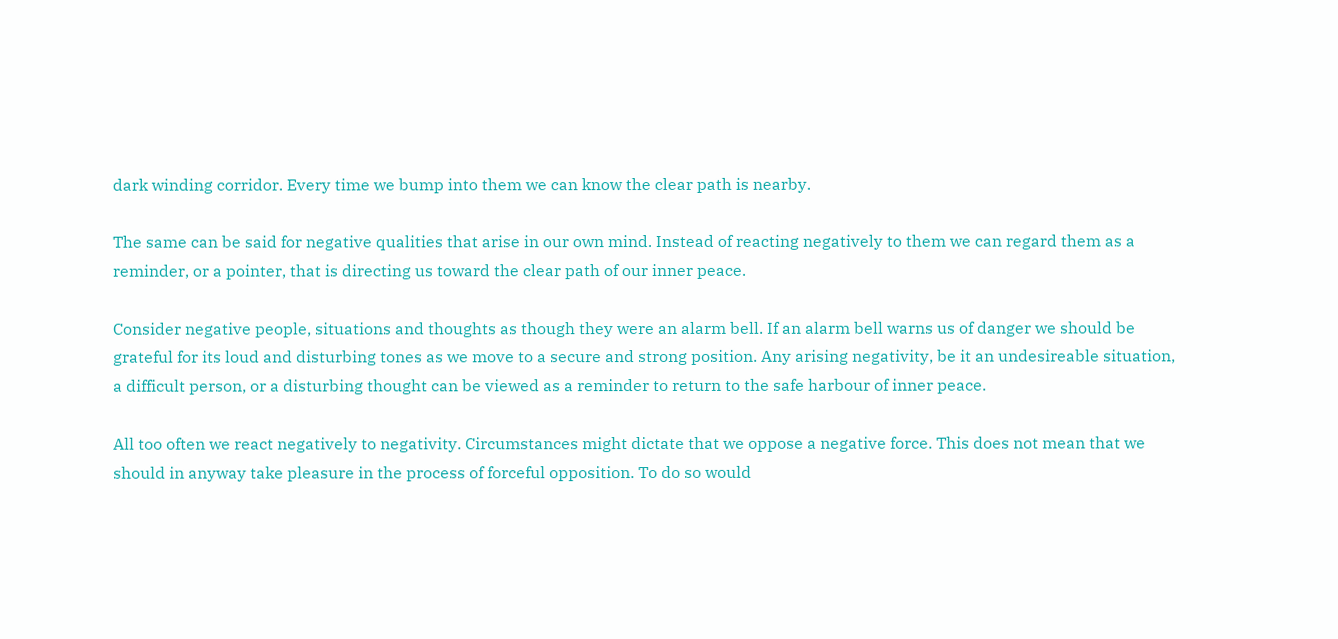dark winding corridor. Every time we bump into them we can know the clear path is nearby.

The same can be said for negative qualities that arise in our own mind. Instead of reacting negatively to them we can regard them as a reminder, or a pointer, that is directing us toward the clear path of our inner peace.

Consider negative people, situations and thoughts as though they were an alarm bell. If an alarm bell warns us of danger we should be grateful for its loud and disturbing tones as we move to a secure and strong position. Any arising negativity, be it an undesireable situation, a difficult person, or a disturbing thought can be viewed as a reminder to return to the safe harbour of inner peace.

All too often we react negatively to negativity. Circumstances might dictate that we oppose a negative force. This does not mean that we should in anyway take pleasure in the process of forceful opposition. To do so would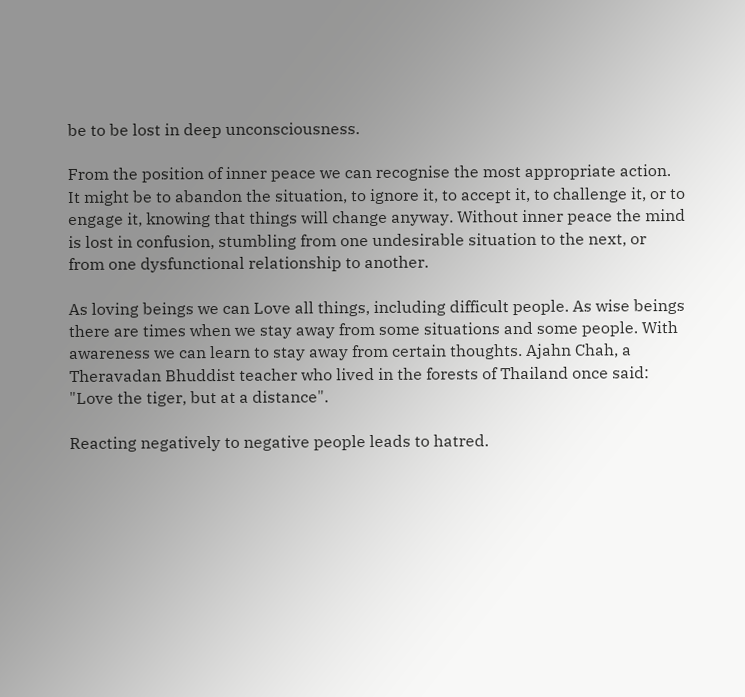be to be lost in deep unconsciousness.

From the position of inner peace we can recognise the most appropriate action. It might be to abandon the situation, to ignore it, to accept it, to challenge it, or to engage it, knowing that things will change anyway. Without inner peace the mind is lost in confusion, stumbling from one undesirable situation to the next, or from one dysfunctional relationship to another.

As loving beings we can Love all things, including difficult people. As wise beings there are times when we stay away from some situations and some people. With awareness we can learn to stay away from certain thoughts. Ajahn Chah, a Theravadan Bhuddist teacher who lived in the forests of Thailand once said: "Love the tiger, but at a distance".

Reacting negatively to negative people leads to hatred.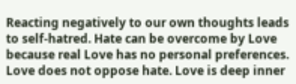Reacting negatively to our own thoughts leads to self-hatred. Hate can be overcome by Love because real Love has no personal preferences. Love does not oppose hate. Love is deep inner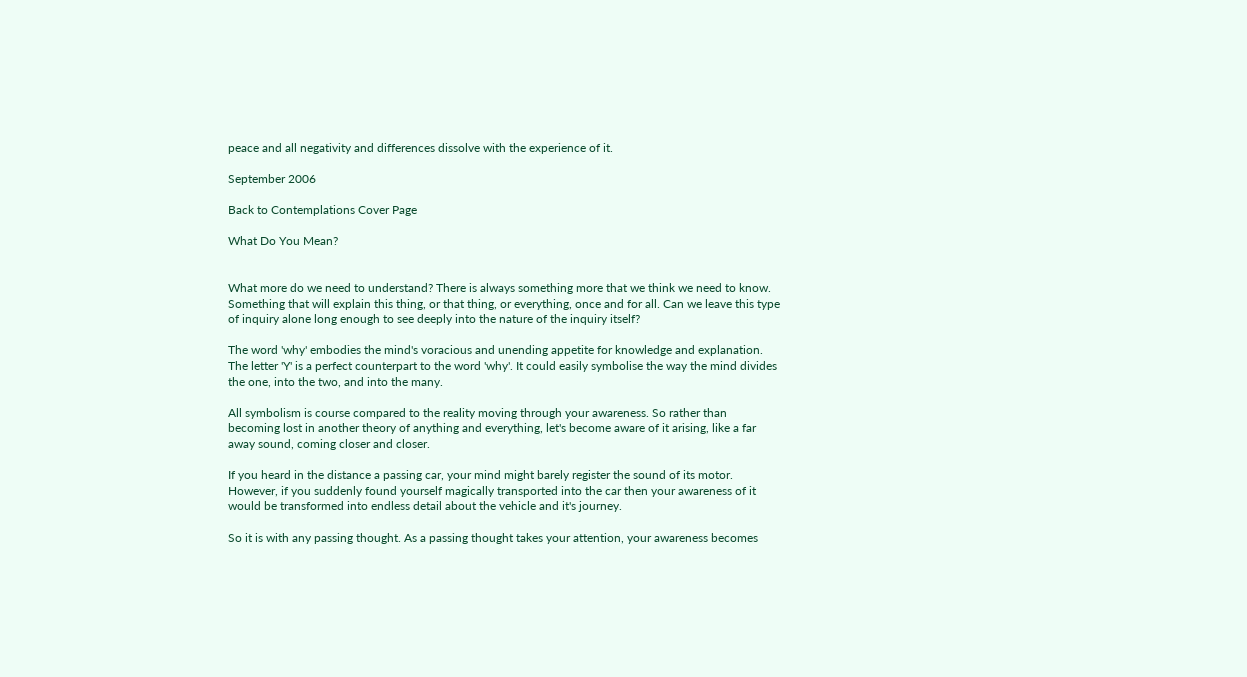peace and all negativity and differences dissolve with the experience of it.

September 2006

Back to Contemplations Cover Page

What Do You Mean?


What more do we need to understand? There is always something more that we think we need to know. Something that will explain this thing, or that thing, or everything, once and for all. Can we leave this type of inquiry alone long enough to see deeply into the nature of the inquiry itself?

The word 'why' embodies the mind's voracious and unending appetite for knowledge and explanation. The letter 'Y' is a perfect counterpart to the word 'why'. It could easily symbolise the way the mind divides the one, into the two, and into the many.

All symbolism is course compared to the reality moving through your awareness. So rather than becoming lost in another theory of anything and everything, let's become aware of it arising, like a far away sound, coming closer and closer.

If you heard in the distance a passing car, your mind might barely register the sound of its motor. However, if you suddenly found yourself magically transported into the car then your awareness of it would be transformed into endless detail about the vehicle and it's journey.

So it is with any passing thought. As a passing thought takes your attention, your awareness becomes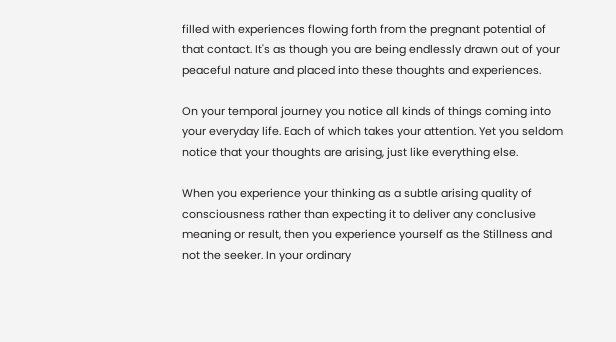filled with experiences flowing forth from the pregnant potential of that contact. It's as though you are being endlessly drawn out of your peaceful nature and placed into these thoughts and experiences.

On your temporal journey you notice all kinds of things coming into your everyday life. Each of which takes your attention. Yet you seldom notice that your thoughts are arising, just like everything else.

When you experience your thinking as a subtle arising quality of consciousness rather than expecting it to deliver any conclusive meaning or result, then you experience yourself as the Stillness and not the seeker. In your ordinary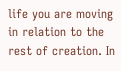life you are moving in relation to the rest of creation. In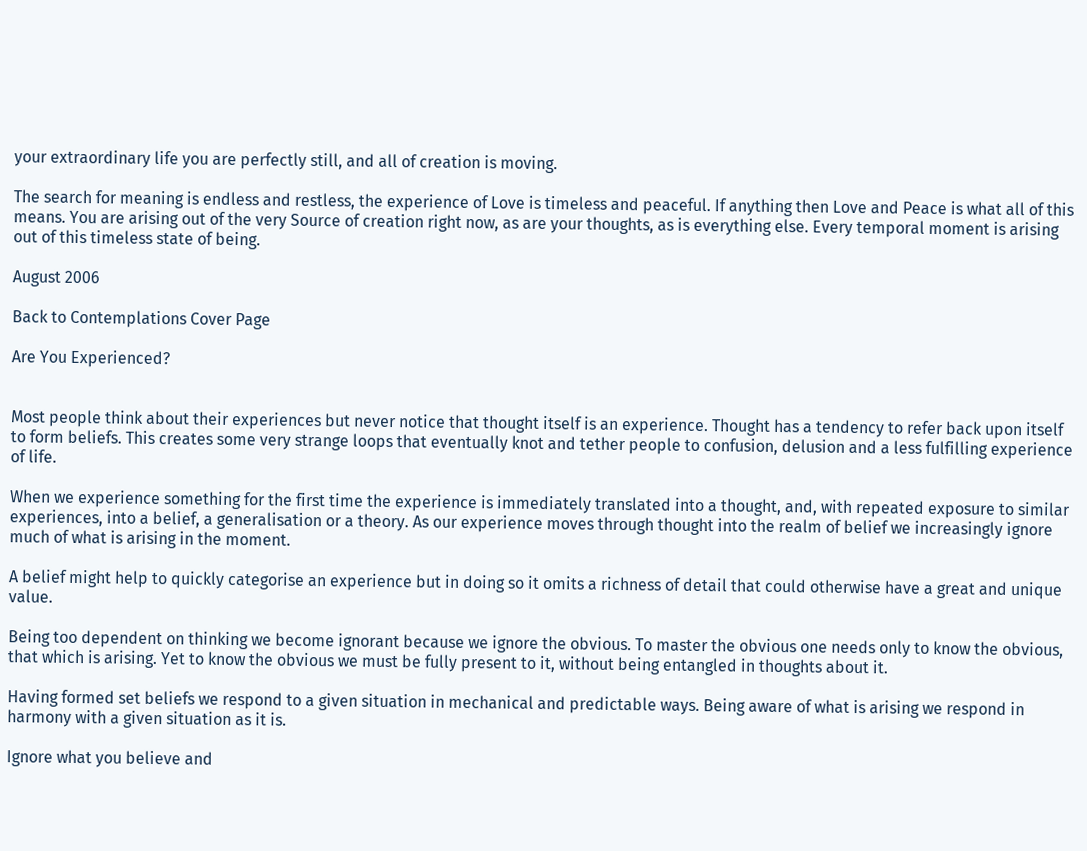your extraordinary life you are perfectly still, and all of creation is moving.

The search for meaning is endless and restless, the experience of Love is timeless and peaceful. If anything then Love and Peace is what all of this means. You are arising out of the very Source of creation right now, as are your thoughts, as is everything else. Every temporal moment is arising out of this timeless state of being.

August 2006

Back to Contemplations Cover Page

Are You Experienced?


Most people think about their experiences but never notice that thought itself is an experience. Thought has a tendency to refer back upon itself to form beliefs. This creates some very strange loops that eventually knot and tether people to confusion, delusion and a less fulfilling experience of life.

When we experience something for the first time the experience is immediately translated into a thought, and, with repeated exposure to similar experiences, into a belief, a generalisation or a theory. As our experience moves through thought into the realm of belief we increasingly ignore much of what is arising in the moment.

A belief might help to quickly categorise an experience but in doing so it omits a richness of detail that could otherwise have a great and unique value.

Being too dependent on thinking we become ignorant because we ignore the obvious. To master the obvious one needs only to know the obvious, that which is arising. Yet to know the obvious we must be fully present to it, without being entangled in thoughts about it.

Having formed set beliefs we respond to a given situation in mechanical and predictable ways. Being aware of what is arising we respond in harmony with a given situation as it is.

Ignore what you believe and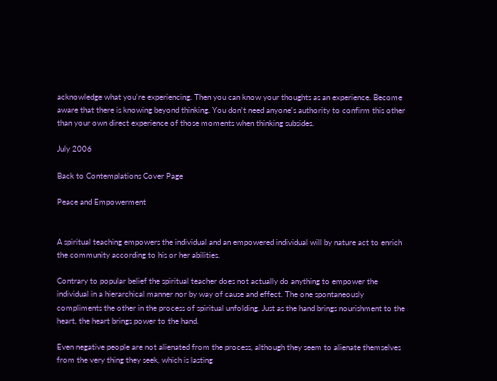acknowledge what you're experiencing. Then you can know your thoughts as an experience. Become aware that there is knowing beyond thinking. You don't need anyone's authority to confirm this other than your own direct experience of those moments when thinking subsides.

July 2006

Back to Contemplations Cover Page

Peace and Empowerment


A spiritual teaching empowers the individual and an empowered individual will by nature act to enrich the community according to his or her abilities.

Contrary to popular belief the spiritual teacher does not actually do anything to empower the individual in a hierarchical manner nor by way of cause and effect. The one spontaneously compliments the other in the process of spiritual unfolding. Just as the hand brings nourishment to the heart, the heart brings power to the hand.

Even negative people are not alienated from the process, although they seem to alienate themselves from the very thing they seek, which is lasting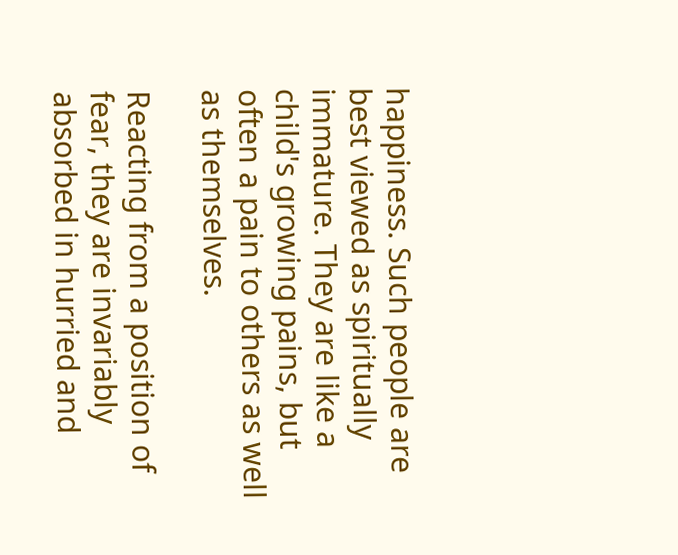happiness. Such people are best viewed as spiritually immature. They are like a child's growing pains, but often a pain to others as well as themselves.

Reacting from a position of fear, they are invariably absorbed in hurried and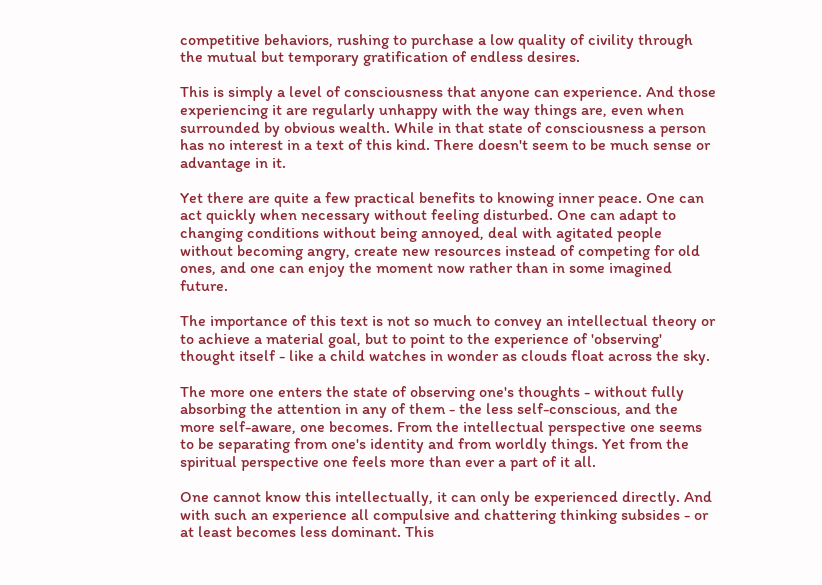competitive behaviors, rushing to purchase a low quality of civility through the mutual but temporary gratification of endless desires.

This is simply a level of consciousness that anyone can experience. And those experiencing it are regularly unhappy with the way things are, even when surrounded by obvious wealth. While in that state of consciousness a person has no interest in a text of this kind. There doesn't seem to be much sense or advantage in it.

Yet there are quite a few practical benefits to knowing inner peace. One can act quickly when necessary without feeling disturbed. One can adapt to changing conditions without being annoyed, deal with agitated people without becoming angry, create new resources instead of competing for old ones, and one can enjoy the moment now rather than in some imagined future.

The importance of this text is not so much to convey an intellectual theory or to achieve a material goal, but to point to the experience of 'observing' thought itself - like a child watches in wonder as clouds float across the sky.

The more one enters the state of observing one's thoughts - without fully absorbing the attention in any of them - the less self-conscious, and the more self-aware, one becomes. From the intellectual perspective one seems to be separating from one's identity and from worldly things. Yet from the spiritual perspective one feels more than ever a part of it all.

One cannot know this intellectually, it can only be experienced directly. And with such an experience all compulsive and chattering thinking subsides - or at least becomes less dominant. This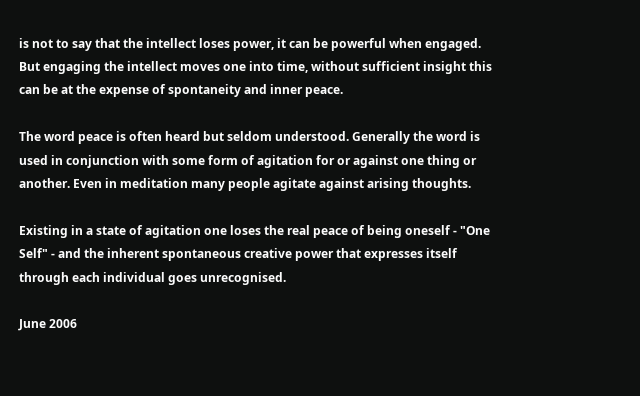is not to say that the intellect loses power, it can be powerful when engaged. But engaging the intellect moves one into time, without sufficient insight this can be at the expense of spontaneity and inner peace.

The word peace is often heard but seldom understood. Generally the word is used in conjunction with some form of agitation for or against one thing or another. Even in meditation many people agitate against arising thoughts.

Existing in a state of agitation one loses the real peace of being oneself - "One Self" - and the inherent spontaneous creative power that expresses itself through each individual goes unrecognised.

June 2006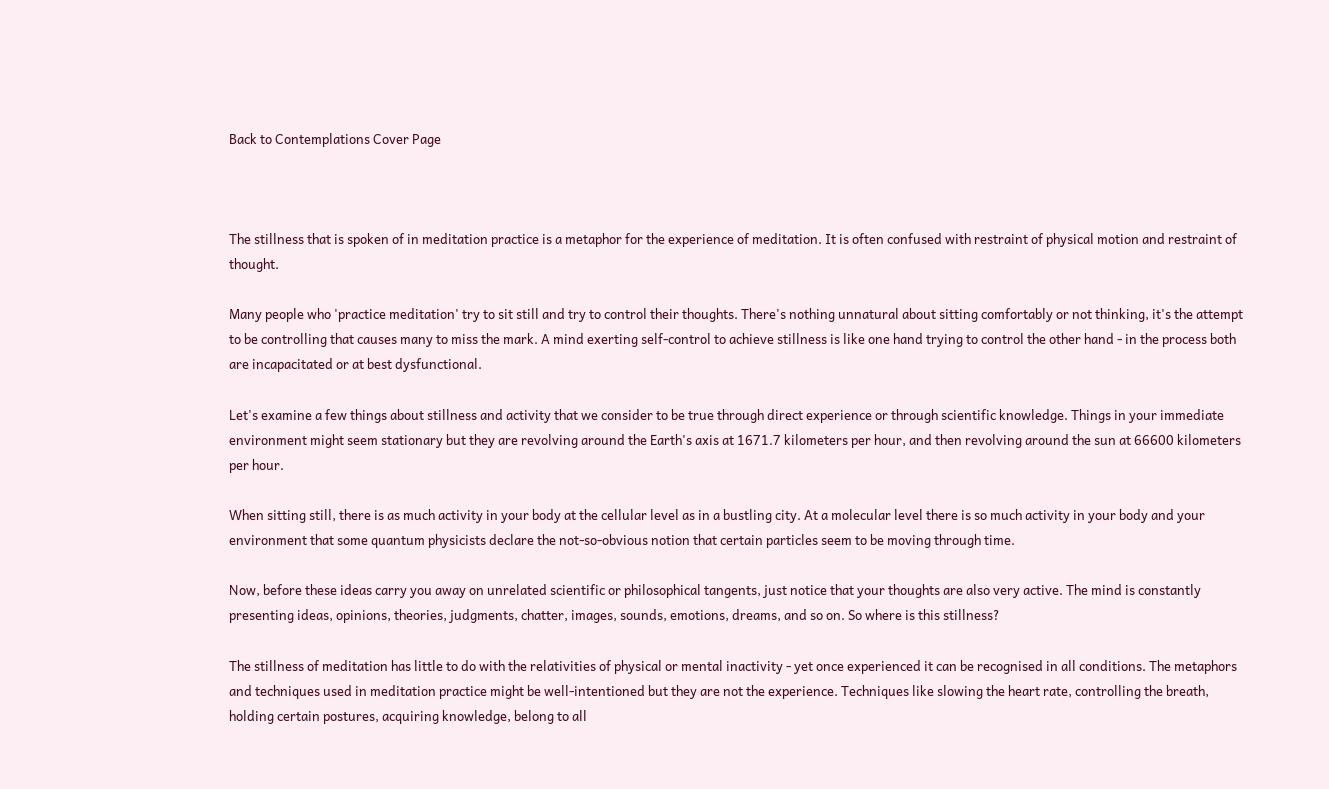Back to Contemplations Cover Page



The stillness that is spoken of in meditation practice is a metaphor for the experience of meditation. It is often confused with restraint of physical motion and restraint of thought.

Many people who 'practice meditation' try to sit still and try to control their thoughts. There's nothing unnatural about sitting comfortably or not thinking, it's the attempt to be controlling that causes many to miss the mark. A mind exerting self-control to achieve stillness is like one hand trying to control the other hand - in the process both are incapacitated or at best dysfunctional.

Let's examine a few things about stillness and activity that we consider to be true through direct experience or through scientific knowledge. Things in your immediate environment might seem stationary but they are revolving around the Earth's axis at 1671.7 kilometers per hour, and then revolving around the sun at 66600 kilometers per hour.

When sitting still, there is as much activity in your body at the cellular level as in a bustling city. At a molecular level there is so much activity in your body and your environment that some quantum physicists declare the not-so-obvious notion that certain particles seem to be moving through time.

Now, before these ideas carry you away on unrelated scientific or philosophical tangents, just notice that your thoughts are also very active. The mind is constantly presenting ideas, opinions, theories, judgments, chatter, images, sounds, emotions, dreams, and so on. So where is this stillness?

The stillness of meditation has little to do with the relativities of physical or mental inactivity - yet once experienced it can be recognised in all conditions. The metaphors and techniques used in meditation practice might be well-intentioned but they are not the experience. Techniques like slowing the heart rate, controlling the breath, holding certain postures, acquiring knowledge, belong to all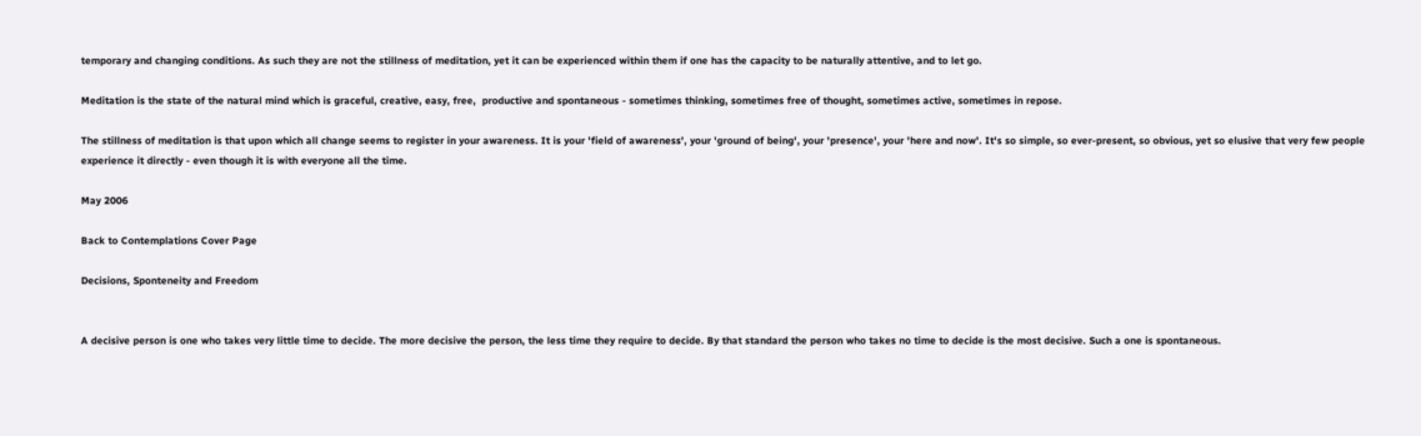temporary and changing conditions. As such they are not the stillness of meditation, yet it can be experienced within them if one has the capacity to be naturally attentive, and to let go.

Meditation is the state of the natural mind which is graceful, creative, easy, free,  productive and spontaneous - sometimes thinking, sometimes free of thought, sometimes active, sometimes in repose.

The stillness of meditation is that upon which all change seems to register in your awareness. It is your 'field of awareness', your 'ground of being', your 'presence', your 'here and now'. It's so simple, so ever-present, so obvious, yet so elusive that very few people experience it directly - even though it is with everyone all the time.

May 2006

Back to Contemplations Cover Page

Decisions, Sponteneity and Freedom


A decisive person is one who takes very little time to decide. The more decisive the person, the less time they require to decide. By that standard the person who takes no time to decide is the most decisive. Such a one is spontaneous.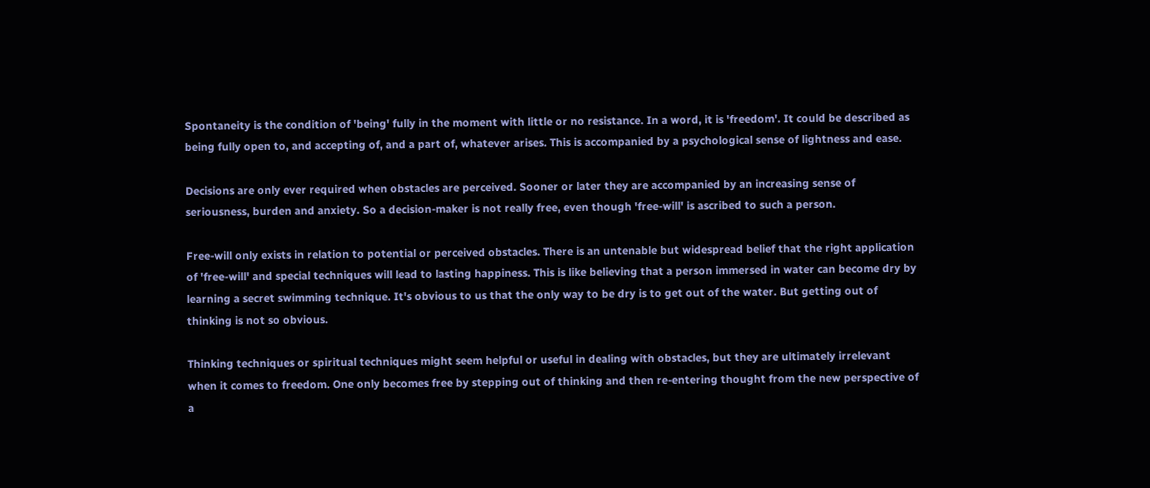Spontaneity is the condition of 'being' fully in the moment with little or no resistance. In a word, it is 'freedom'. It could be described as being fully open to, and accepting of, and a part of, whatever arises. This is accompanied by a psychological sense of lightness and ease.

Decisions are only ever required when obstacles are perceived. Sooner or later they are accompanied by an increasing sense of seriousness, burden and anxiety. So a decision-maker is not really free, even though 'free-will' is ascribed to such a person.

Free-will only exists in relation to potential or perceived obstacles. There is an untenable but widespread belief that the right application of 'free-will' and special techniques will lead to lasting happiness. This is like believing that a person immersed in water can become dry by learning a secret swimming technique. It's obvious to us that the only way to be dry is to get out of the water. But getting out of thinking is not so obvious.

Thinking techniques or spiritual techniques might seem helpful or useful in dealing with obstacles, but they are ultimately irrelevant when it comes to freedom. One only becomes free by stepping out of thinking and then re-entering thought from the new perspective of a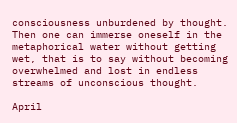consciousness unburdened by thought. Then one can immerse oneself in the metaphorical water without getting wet, that is to say without becoming overwhelmed and lost in endless streams of unconscious thought.

April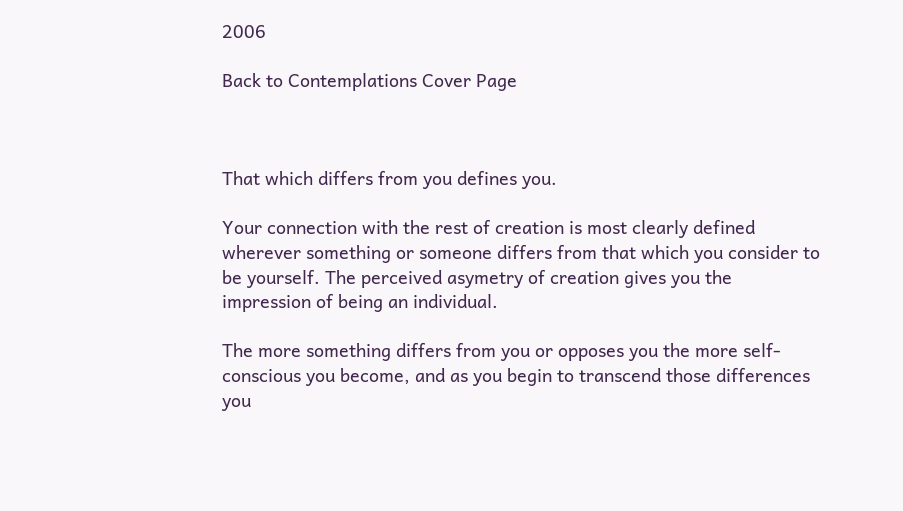2006

Back to Contemplations Cover Page



That which differs from you defines you.

Your connection with the rest of creation is most clearly defined wherever something or someone differs from that which you consider to be yourself. The perceived asymetry of creation gives you the impression of being an individual.

The more something differs from you or opposes you the more self-conscious you become, and as you begin to transcend those differences you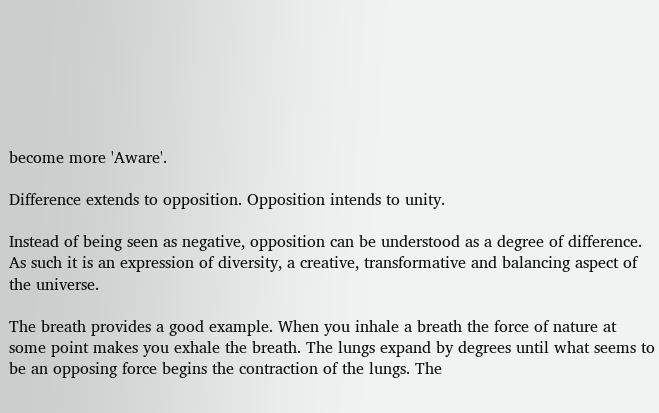become more 'Aware'.

Difference extends to opposition. Opposition intends to unity.

Instead of being seen as negative, opposition can be understood as a degree of difference. As such it is an expression of diversity, a creative, transformative and balancing aspect of the universe.

The breath provides a good example. When you inhale a breath the force of nature at some point makes you exhale the breath. The lungs expand by degrees until what seems to be an opposing force begins the contraction of the lungs. The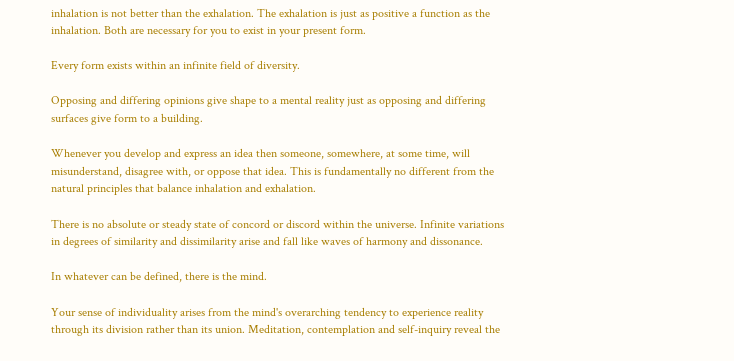inhalation is not better than the exhalation. The exhalation is just as positive a function as the inhalation. Both are necessary for you to exist in your present form.

Every form exists within an infinite field of diversity.

Opposing and differing opinions give shape to a mental reality just as opposing and differing surfaces give form to a building.

Whenever you develop and express an idea then someone, somewhere, at some time, will misunderstand, disagree with, or oppose that idea. This is fundamentally no different from the natural principles that balance inhalation and exhalation.

There is no absolute or steady state of concord or discord within the universe. Infinite variations in degrees of similarity and dissimilarity arise and fall like waves of harmony and dissonance.

In whatever can be defined, there is the mind.

Your sense of individuality arises from the mind's overarching tendency to experience reality through its division rather than its union. Meditation, contemplation and self-inquiry reveal the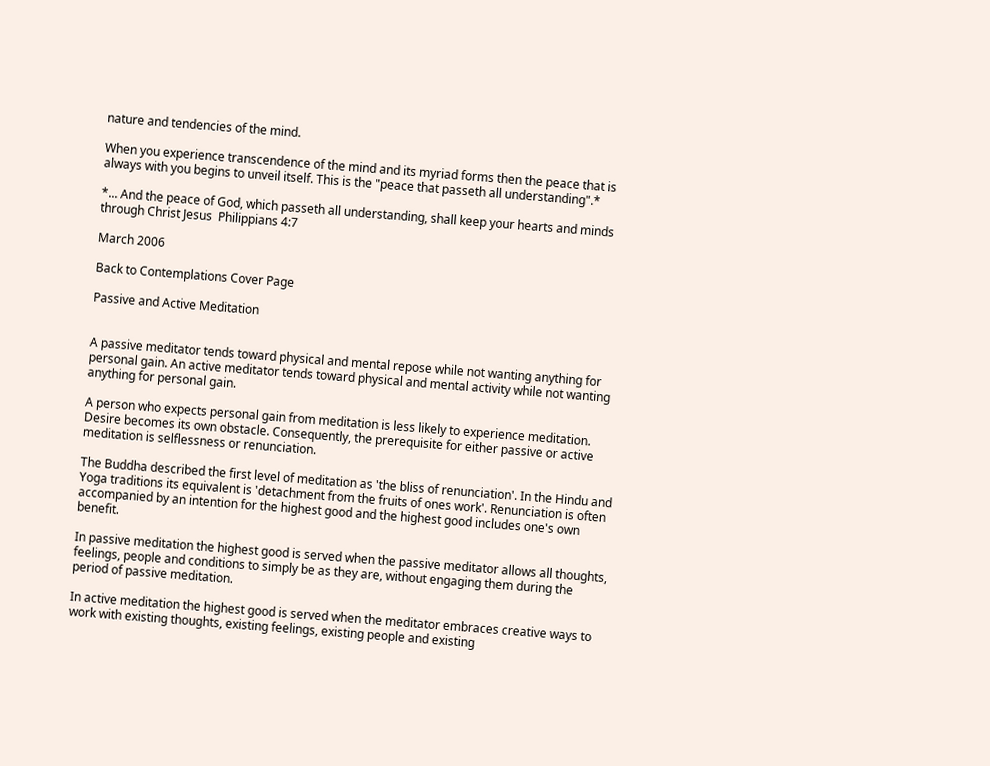nature and tendencies of the mind.

When you experience transcendence of the mind and its myriad forms then the peace that is always with you begins to unveil itself. This is the "peace that passeth all understanding".*

*... And the peace of God, which passeth all understanding, shall keep your hearts and minds through Christ Jesus  Philippians 4:7

March 2006

Back to Contemplations Cover Page

Passive and Active Meditation


A passive meditator tends toward physical and mental repose while not wanting anything for personal gain. An active meditator tends toward physical and mental activity while not wanting anything for personal gain.

A person who expects personal gain from meditation is less likely to experience meditation. Desire becomes its own obstacle. Consequently, the prerequisite for either passive or active meditation is selflessness or renunciation.

The Buddha described the first level of meditation as 'the bliss of renunciation'. In the Hindu and Yoga traditions its equivalent is 'detachment from the fruits of ones work'. Renunciation is often accompanied by an intention for the highest good and the highest good includes one's own benefit.

In passive meditation the highest good is served when the passive meditator allows all thoughts, feelings, people and conditions to simply be as they are, without engaging them during the period of passive meditation.

In active meditation the highest good is served when the meditator embraces creative ways to work with existing thoughts, existing feelings, existing people and existing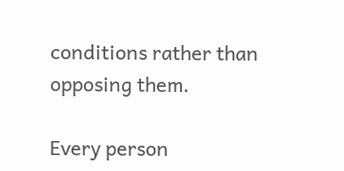conditions rather than opposing them.

Every person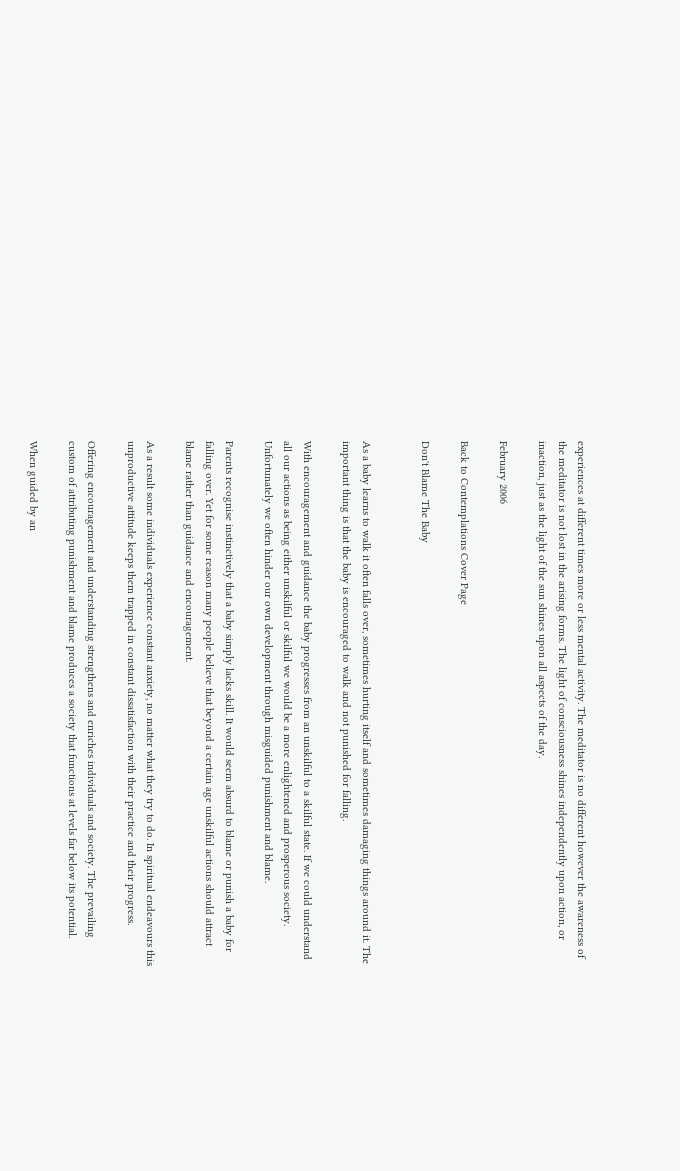experiences at different times more or less mental activity. The meditator is no different however the awareness of the meditator is not lost in the arising forms. The light of consciousness shines independently upon action, or inaction, just as the light of the sun shines upon all aspects of the day.

February 2006

Back to Contemplations Cover Page

Don't Blame The Baby


As a baby learns to walk it often falls over, sometimes hurting itself and sometimes damaging things around it. The important thing is that the baby is encouraged to walk and not punished for falling.

With encouragement and guidance the baby progresses from an unskilful to a skilful state. If we could understand all our actions as being either unskilful or skilful we would be a more enlightened and prosperous society. Unfortunately we often hinder our own development through misguided punishment and blame.

Parents recognise instinctively that a baby simply lacks skill. It would seem absurd to blame or punish a baby for falling over. Yet for some reason many people believe that beyond a certain age unskilful actions should attract blame rather than guidance and encouragement.

As a result some individuals experience constant anxiety, no matter what they try to do. In spiritual endeavours this unproductive attitude keeps them trapped in constant dissatisfaction with their practice and their progress.

Offering encouragement and understanding strengthens and enriches individuals and society. The prevailing custom of attributing punishment and blame produces a society that functions at levels far below its potential.

When guided by an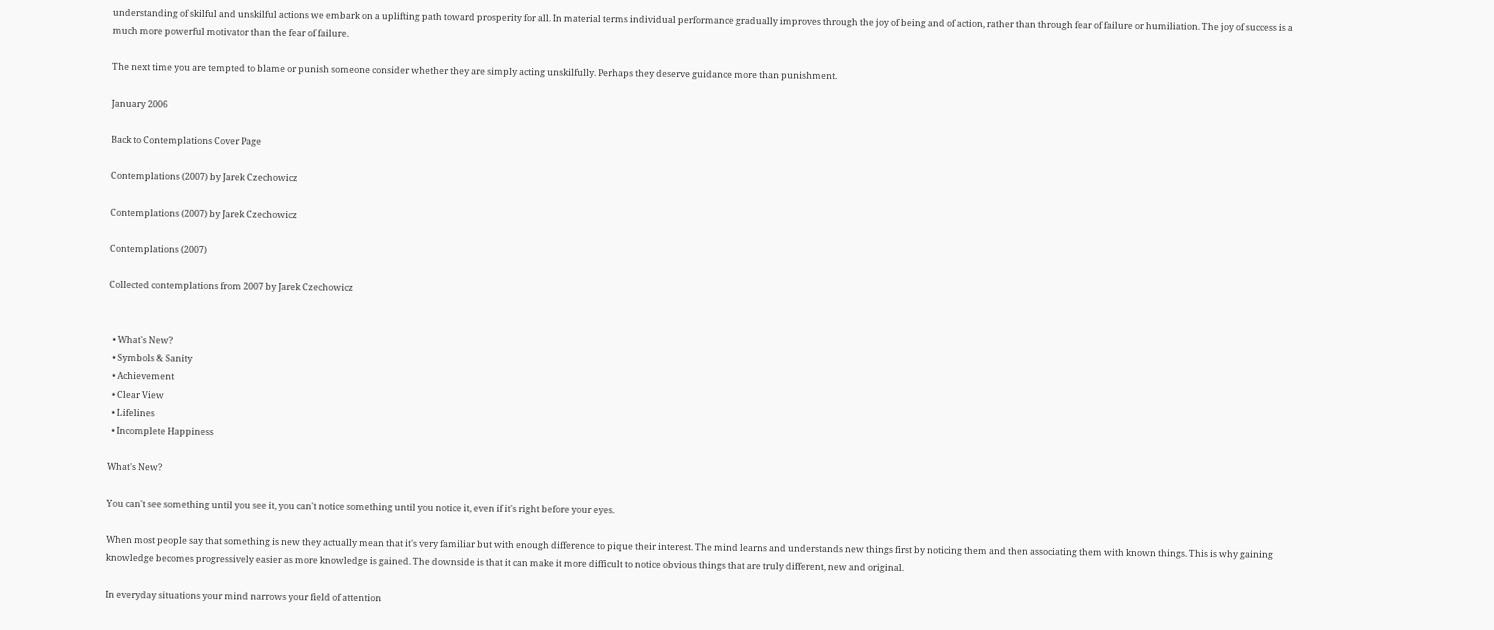understanding of skilful and unskilful actions we embark on a uplifting path toward prosperity for all. In material terms individual performance gradually improves through the joy of being and of action, rather than through fear of failure or humiliation. The joy of success is a much more powerful motivator than the fear of failure.

The next time you are tempted to blame or punish someone consider whether they are simply acting unskilfully. Perhaps they deserve guidance more than punishment.

January 2006

Back to Contemplations Cover Page

Contemplations (2007) by Jarek Czechowicz

Contemplations (2007) by Jarek Czechowicz

Contemplations (2007)

Collected contemplations from 2007 by Jarek Czechowicz


  • What's New?
  • Symbols & Sanity
  • Achievement
  • Clear View
  • Lifelines
  • Incomplete Happiness

What's New?

You can't see something until you see it, you can't notice something until you notice it, even if it's right before your eyes.

When most people say that something is new they actually mean that it's very familiar but with enough difference to pique their interest. The mind learns and understands new things first by noticing them and then associating them with known things. This is why gaining knowledge becomes progressively easier as more knowledge is gained. The downside is that it can make it more difficult to notice obvious things that are truly different, new and original.

In everyday situations your mind narrows your field of attention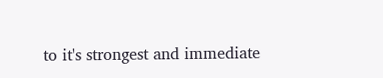to it's strongest and immediate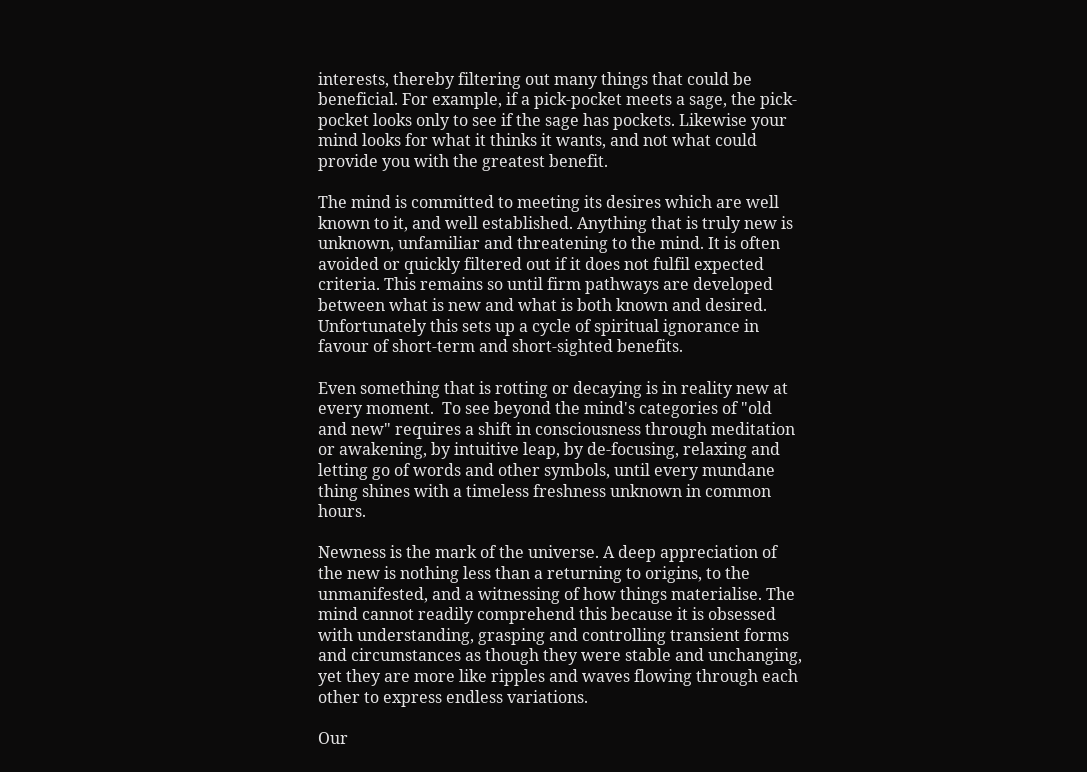interests, thereby filtering out many things that could be beneficial. For example, if a pick-pocket meets a sage, the pick-pocket looks only to see if the sage has pockets. Likewise your mind looks for what it thinks it wants, and not what could provide you with the greatest benefit.

The mind is committed to meeting its desires which are well known to it, and well established. Anything that is truly new is unknown, unfamiliar and threatening to the mind. It is often avoided or quickly filtered out if it does not fulfil expected criteria. This remains so until firm pathways are developed between what is new and what is both known and desired. Unfortunately this sets up a cycle of spiritual ignorance in favour of short-term and short-sighted benefits.

Even something that is rotting or decaying is in reality new at every moment.  To see beyond the mind's categories of "old and new" requires a shift in consciousness through meditation or awakening, by intuitive leap, by de-focusing, relaxing and letting go of words and other symbols, until every mundane thing shines with a timeless freshness unknown in common hours.

Newness is the mark of the universe. A deep appreciation of the new is nothing less than a returning to origins, to the unmanifested, and a witnessing of how things materialise. The mind cannot readily comprehend this because it is obsessed with understanding, grasping and controlling transient forms and circumstances as though they were stable and unchanging, yet they are more like ripples and waves flowing through each other to express endless variations.

Our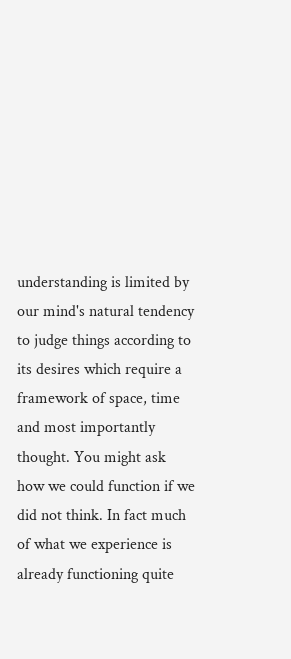understanding is limited by our mind's natural tendency to judge things according to its desires which require a framework of space, time and most importantly thought. You might ask how we could function if we did not think. In fact much of what we experience is already functioning quite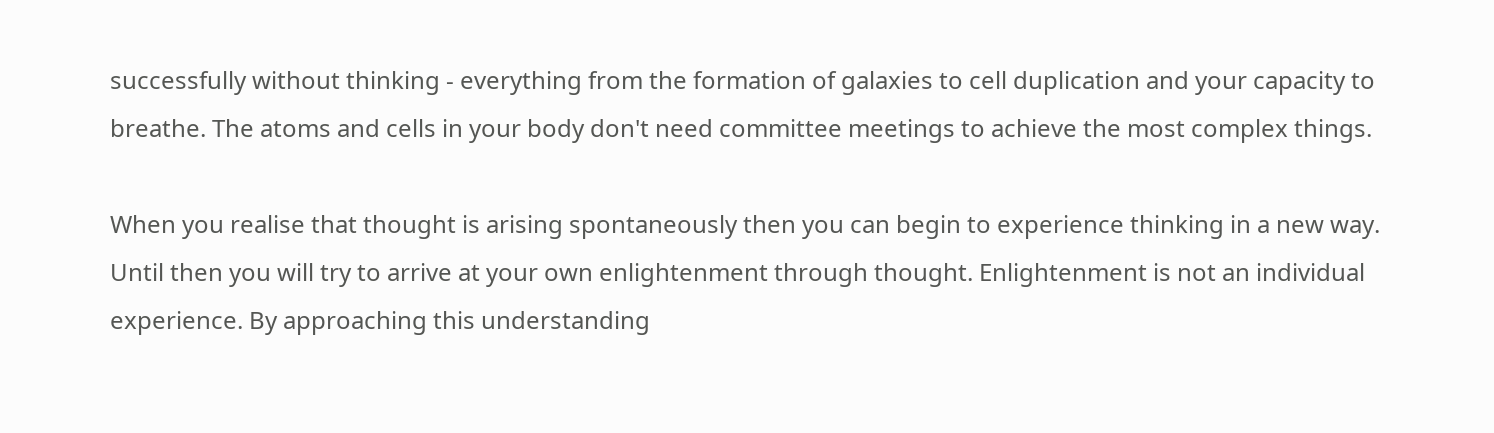successfully without thinking - everything from the formation of galaxies to cell duplication and your capacity to breathe. The atoms and cells in your body don't need committee meetings to achieve the most complex things.

When you realise that thought is arising spontaneously then you can begin to experience thinking in a new way. Until then you will try to arrive at your own enlightenment through thought. Enlightenment is not an individual experience. By approaching this understanding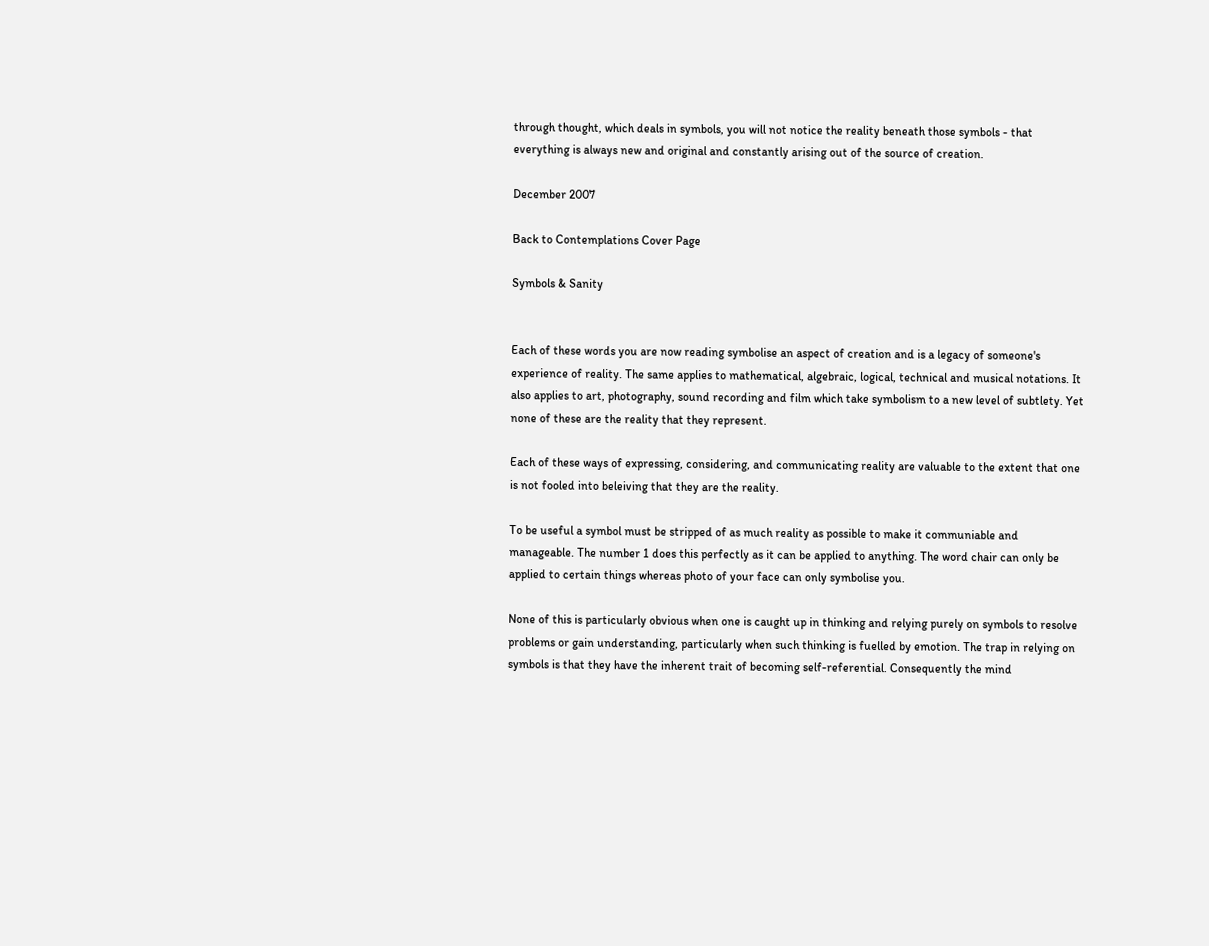through thought, which deals in symbols, you will not notice the reality beneath those symbols - that everything is always new and original and constantly arising out of the source of creation.

December 2007

Back to Contemplations Cover Page

Symbols & Sanity


Each of these words you are now reading symbolise an aspect of creation and is a legacy of someone's experience of reality. The same applies to mathematical, algebraic, logical, technical and musical notations. It also applies to art, photography, sound recording and film which take symbolism to a new level of subtlety. Yet none of these are the reality that they represent.

Each of these ways of expressing, considering, and communicating reality are valuable to the extent that one is not fooled into beleiving that they are the reality.

To be useful a symbol must be stripped of as much reality as possible to make it communiable and manageable. The number 1 does this perfectly as it can be applied to anything. The word chair can only be applied to certain things whereas photo of your face can only symbolise you.

None of this is particularly obvious when one is caught up in thinking and relying purely on symbols to resolve problems or gain understanding, particularly when such thinking is fuelled by emotion. The trap in relying on symbols is that they have the inherent trait of becoming self-referential. Consequently the mind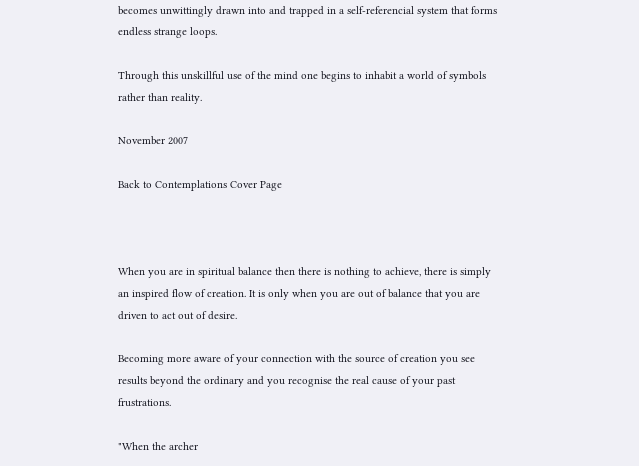becomes unwittingly drawn into and trapped in a self-referencial system that forms endless strange loops.

Through this unskillful use of the mind one begins to inhabit a world of symbols rather than reality.

November 2007

Back to Contemplations Cover Page



When you are in spiritual balance then there is nothing to achieve, there is simply an inspired flow of creation. It is only when you are out of balance that you are driven to act out of desire.

Becoming more aware of your connection with the source of creation you see results beyond the ordinary and you recognise the real cause of your past frustrations.

"When the archer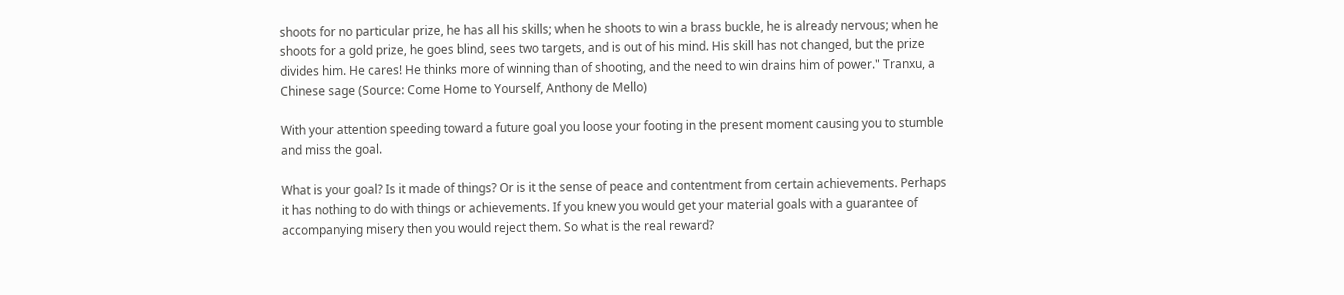shoots for no particular prize, he has all his skills; when he shoots to win a brass buckle, he is already nervous; when he shoots for a gold prize, he goes blind, sees two targets, and is out of his mind. His skill has not changed, but the prize divides him. He cares! He thinks more of winning than of shooting, and the need to win drains him of power." Tranxu, a Chinese sage (Source: Come Home to Yourself, Anthony de Mello)

With your attention speeding toward a future goal you loose your footing in the present moment causing you to stumble and miss the goal.

What is your goal? Is it made of things? Or is it the sense of peace and contentment from certain achievements. Perhaps it has nothing to do with things or achievements. If you knew you would get your material goals with a guarantee of accompanying misery then you would reject them. So what is the real reward?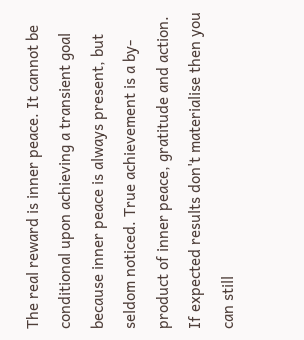The real reward is inner peace. It cannot be conditional upon achieving a transient goal because inner peace is always present, but seldom noticed. True achievement is a by-product of inner peace, gratitude and action. If expected results don't materialise then you can still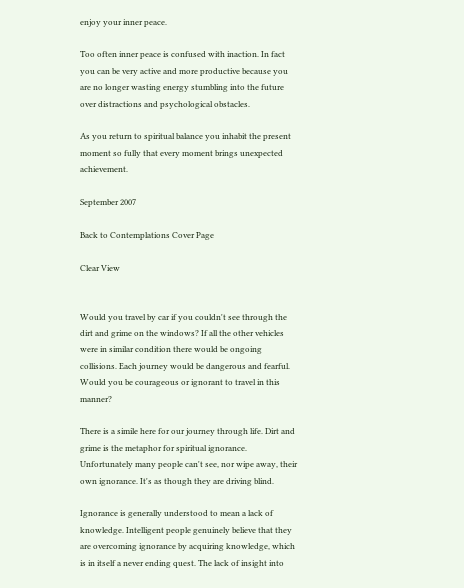enjoy your inner peace.

Too often inner peace is confused with inaction. In fact you can be very active and more productive because you are no longer wasting energy stumbling into the future over distractions and psychological obstacles.

As you return to spiritual balance you inhabit the present moment so fully that every moment brings unexpected achievement.

September 2007

Back to Contemplations Cover Page

Clear View


Would you travel by car if you couldn't see through the dirt and grime on the windows? If all the other vehicles were in similar condition there would be ongoing collisions. Each journey would be dangerous and fearful. Would you be courageous or ignorant to travel in this manner?

There is a simile here for our journey through life. Dirt and grime is the metaphor for spiritual ignorance. Unfortunately many people can't see, nor wipe away, their own ignorance. It's as though they are driving blind.

Ignorance is generally understood to mean a lack of knowledge. Intelligent people genuinely believe that they are overcoming ignorance by acquiring knowledge, which is in itself a never ending quest. The lack of insight into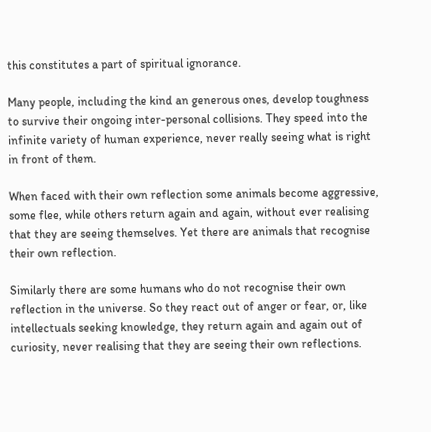this constitutes a part of spiritual ignorance.

Many people, including the kind an generous ones, develop toughness to survive their ongoing inter-personal collisions. They speed into the infinite variety of human experience, never really seeing what is right in front of them.

When faced with their own reflection some animals become aggressive, some flee, while others return again and again, without ever realising that they are seeing themselves. Yet there are animals that recognise their own reflection.

Similarly there are some humans who do not recognise their own reflection in the universe. So they react out of anger or fear, or, like intellectuals seeking knowledge, they return again and again out of curiosity, never realising that they are seeing their own reflections.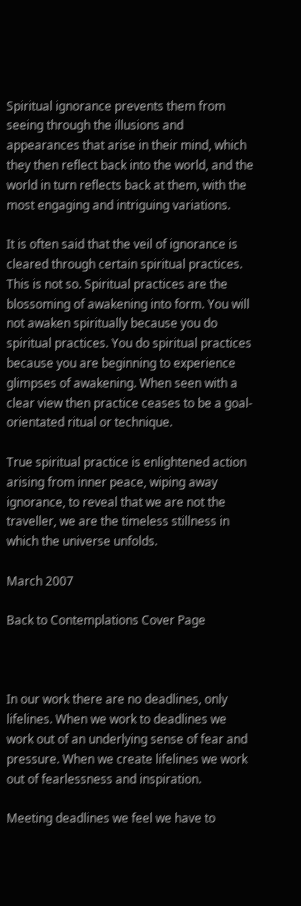Spiritual ignorance prevents them from seeing through the illusions and appearances that arise in their mind, which they then reflect back into the world, and the world in turn reflects back at them, with the most engaging and intriguing variations.

It is often said that the veil of ignorance is cleared through certain spiritual practices. This is not so. Spiritual practices are the blossoming of awakening into form. You will not awaken spiritually because you do spiritual practices. You do spiritual practices because you are beginning to experience glimpses of awakening. When seen with a clear view then practice ceases to be a goal-orientated ritual or technique.

True spiritual practice is enlightened action arising from inner peace, wiping away ignorance, to reveal that we are not the traveller, we are the timeless stillness in which the universe unfolds.

March 2007

Back to Contemplations Cover Page



In our work there are no deadlines, only lifelines. When we work to deadlines we work out of an underlying sense of fear and pressure. When we create lifelines we work out of fearlessness and inspiration.

Meeting deadlines we feel we have to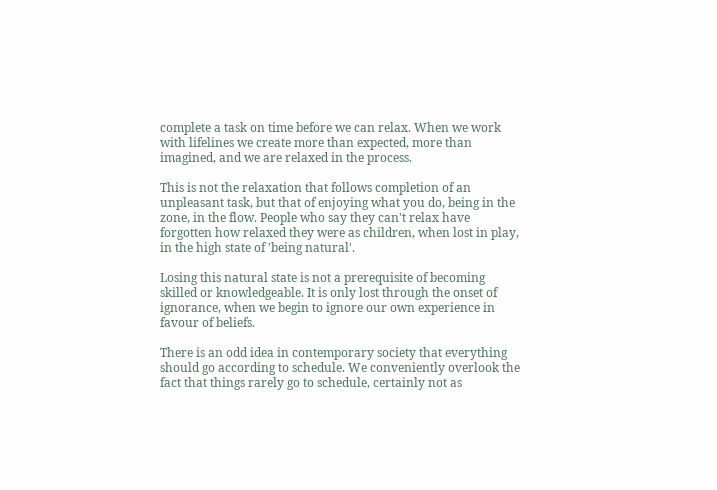complete a task on time before we can relax. When we work with lifelines we create more than expected, more than imagined, and we are relaxed in the process.

This is not the relaxation that follows completion of an unpleasant task, but that of enjoying what you do, being in the zone, in the flow. People who say they can't relax have forgotten how relaxed they were as children, when lost in play, in the high state of 'being natural'.

Losing this natural state is not a prerequisite of becoming skilled or knowledgeable. It is only lost through the onset of ignorance, when we begin to ignore our own experience in favour of beliefs.

There is an odd idea in contemporary society that everything should go according to schedule. We conveniently overlook the fact that things rarely go to schedule, certainly not as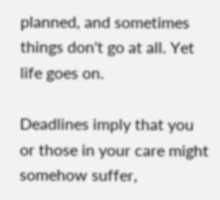planned, and sometimes things don't go at all. Yet life goes on.

Deadlines imply that you or those in your care might somehow suffer,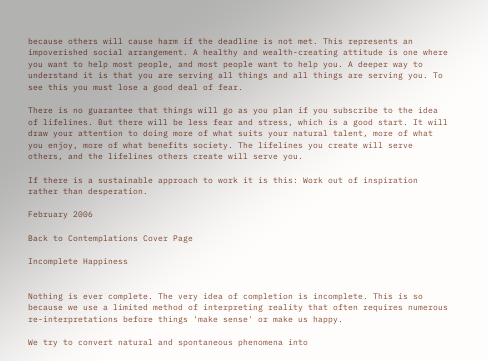because others will cause harm if the deadline is not met. This represents an impoverished social arrangement. A healthy and wealth-creating attitude is one where you want to help most people, and most people want to help you. A deeper way to understand it is that you are serving all things and all things are serving you. To see this you must lose a good deal of fear.

There is no guarantee that things will go as you plan if you subscribe to the idea of lifelines. But there will be less fear and stress, which is a good start. It will draw your attention to doing more of what suits your natural talent, more of what you enjoy, more of what benefits society. The lifelines you create will serve others, and the lifelines others create will serve you.

If there is a sustainable approach to work it is this: Work out of inspiration rather than desperation.

February 2006

Back to Contemplations Cover Page

Incomplete Happiness


Nothing is ever complete. The very idea of completion is incomplete. This is so because we use a limited method of interpreting reality that often requires numerous re-interpretations before things 'make sense' or make us happy.

We try to convert natural and spontaneous phenomena into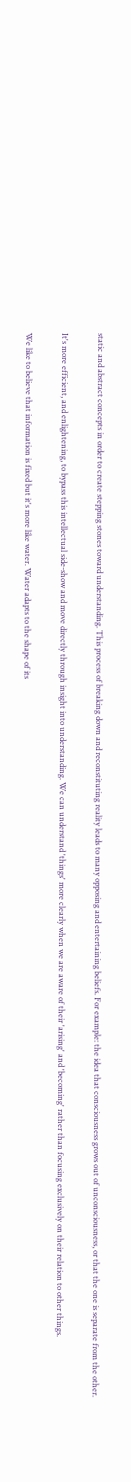static and abstract concepts in order to create stepping stones toward understanding. This process of breaking down and reconstituting reality leads to many opposing and entertaining beliefs. For example: the idea that consciousness grows out of unconsciousness, or that the one is separate from the other.

It's more efficient, and enlightening, to bypass this intellectual side-show and move directly through insight into understanding. We can understand 'things' more clearly when we are aware of their 'arising' and 'becoming' rather than focusing exclusively on their relation to other things.

We like to believe that information is fixed but it's more like water. Water adapts to the shape of its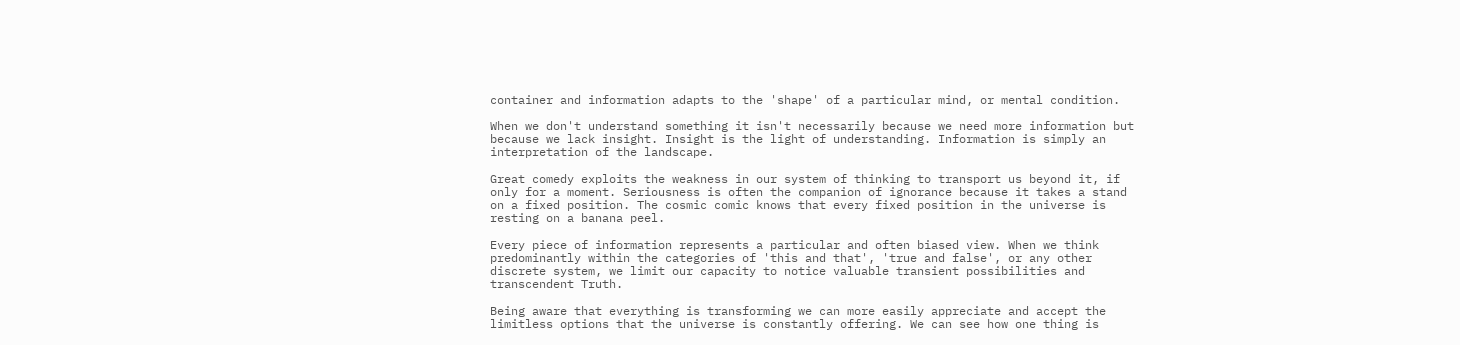container and information adapts to the 'shape' of a particular mind, or mental condition.

When we don't understand something it isn't necessarily because we need more information but because we lack insight. Insight is the light of understanding. Information is simply an interpretation of the landscape.

Great comedy exploits the weakness in our system of thinking to transport us beyond it, if only for a moment. Seriousness is often the companion of ignorance because it takes a stand on a fixed position. The cosmic comic knows that every fixed position in the universe is resting on a banana peel.

Every piece of information represents a particular and often biased view. When we think predominantly within the categories of 'this and that', 'true and false', or any other discrete system, we limit our capacity to notice valuable transient possibilities and transcendent Truth.

Being aware that everything is transforming we can more easily appreciate and accept the limitless options that the universe is constantly offering. We can see how one thing is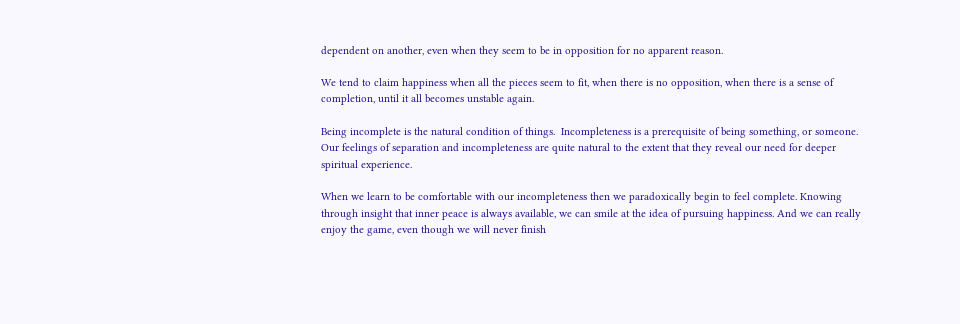dependent on another, even when they seem to be in opposition for no apparent reason.

We tend to claim happiness when all the pieces seem to fit, when there is no opposition, when there is a sense of completion, until it all becomes unstable again.

Being incomplete is the natural condition of things.  Incompleteness is a prerequisite of being something, or someone. Our feelings of separation and incompleteness are quite natural to the extent that they reveal our need for deeper spiritual experience.

When we learn to be comfortable with our incompleteness then we paradoxically begin to feel complete. Knowing through insight that inner peace is always available, we can smile at the idea of pursuing happiness. And we can really enjoy the game, even though we will never finish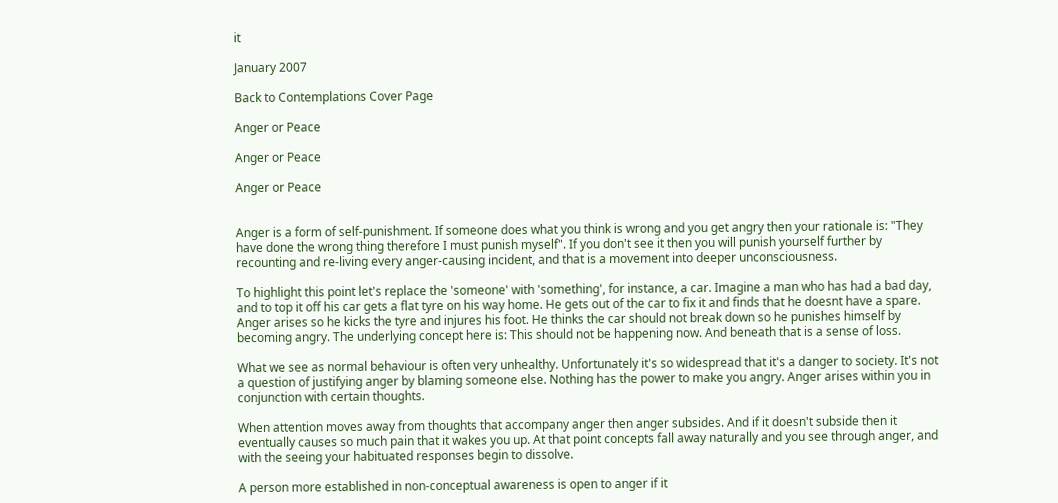it

January 2007

Back to Contemplations Cover Page

Anger or Peace

Anger or Peace

Anger or Peace


Anger is a form of self-punishment. If someone does what you think is wrong and you get angry then your rationale is: "They have done the wrong thing therefore I must punish myself". If you don't see it then you will punish yourself further by recounting and re-living every anger-causing incident, and that is a movement into deeper unconsciousness.

To highlight this point let's replace the 'someone' with 'something', for instance, a car. Imagine a man who has had a bad day, and to top it off his car gets a flat tyre on his way home. He gets out of the car to fix it and finds that he doesnt have a spare. Anger arises so he kicks the tyre and injures his foot. He thinks the car should not break down so he punishes himself by becoming angry. The underlying concept here is: This should not be happening now. And beneath that is a sense of loss.

What we see as normal behaviour is often very unhealthy. Unfortunately it's so widespread that it's a danger to society. It's not a question of justifying anger by blaming someone else. Nothing has the power to make you angry. Anger arises within you in conjunction with certain thoughts.

When attention moves away from thoughts that accompany anger then anger subsides. And if it doesn't subside then it eventually causes so much pain that it wakes you up. At that point concepts fall away naturally and you see through anger, and with the seeing your habituated responses begin to dissolve.

A person more established in non-conceptual awareness is open to anger if it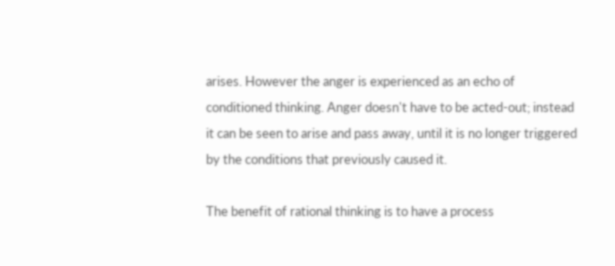arises. However the anger is experienced as an echo of conditioned thinking. Anger doesn't have to be acted-out; instead it can be seen to arise and pass away, until it is no longer triggered by the conditions that previously caused it.

The benefit of rational thinking is to have a process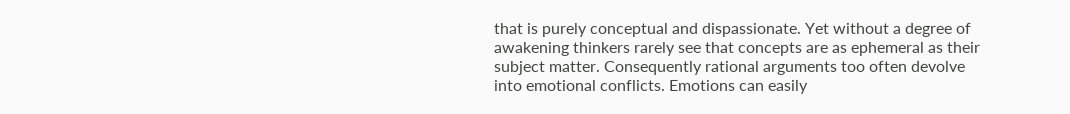that is purely conceptual and dispassionate. Yet without a degree of awakening thinkers rarely see that concepts are as ephemeral as their subject matter. Consequently rational arguments too often devolve into emotional conflicts. Emotions can easily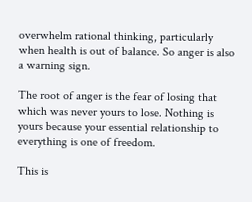overwhelm rational thinking, particularly when health is out of balance. So anger is also a warning sign.

The root of anger is the fear of losing that which was never yours to lose. Nothing is yours because your essential relationship to everything is one of freedom.

This is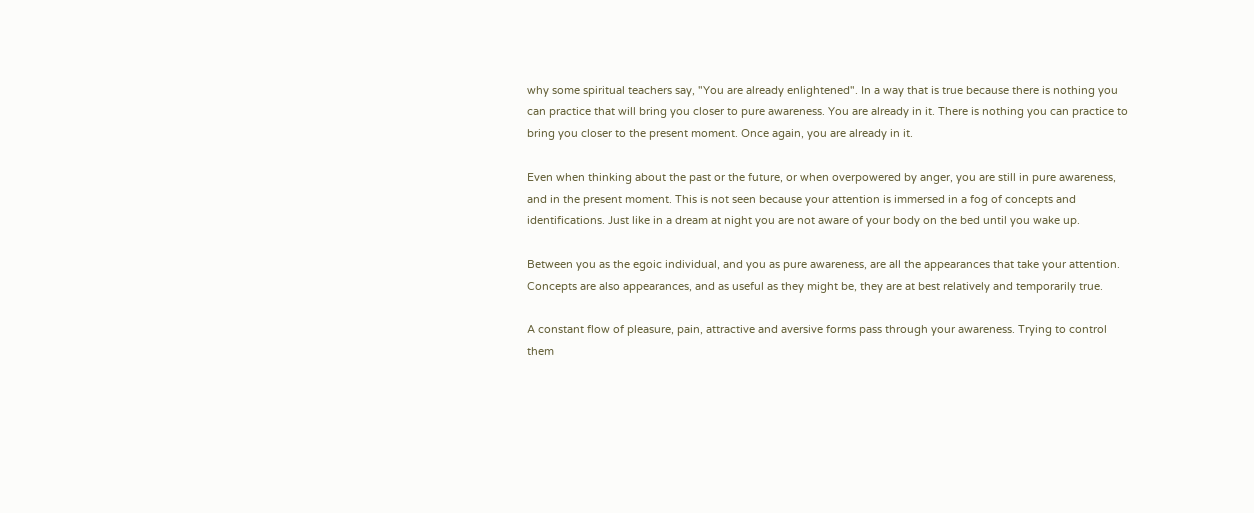why some spiritual teachers say, "You are already enlightened". In a way that is true because there is nothing you can practice that will bring you closer to pure awareness. You are already in it. There is nothing you can practice to bring you closer to the present moment. Once again, you are already in it.

Even when thinking about the past or the future, or when overpowered by anger, you are still in pure awareness, and in the present moment. This is not seen because your attention is immersed in a fog of concepts and identifications. Just like in a dream at night you are not aware of your body on the bed until you wake up.

Between you as the egoic individual, and you as pure awareness, are all the appearances that take your attention. Concepts are also appearances, and as useful as they might be, they are at best relatively and temporarily true.

A constant flow of pleasure, pain, attractive and aversive forms pass through your awareness. Trying to control them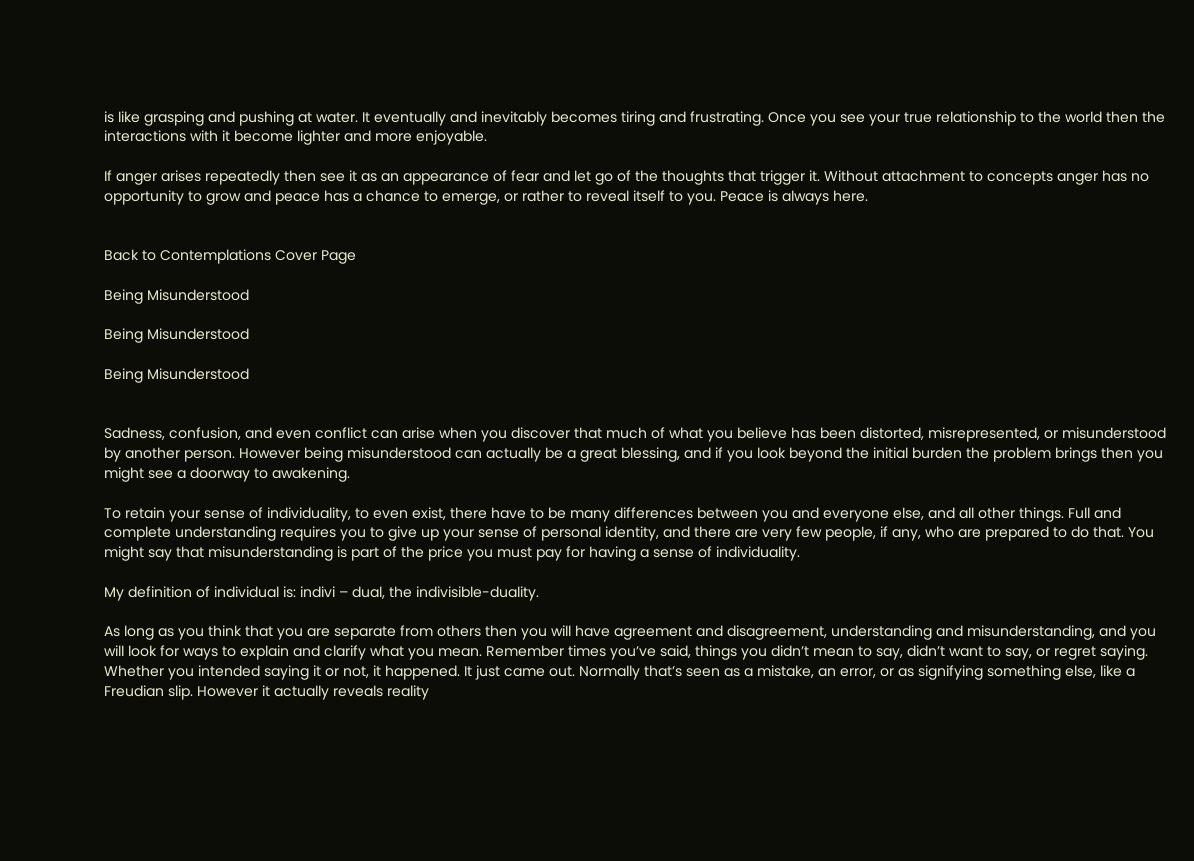is like grasping and pushing at water. It eventually and inevitably becomes tiring and frustrating. Once you see your true relationship to the world then the interactions with it become lighter and more enjoyable.

If anger arises repeatedly then see it as an appearance of fear and let go of the thoughts that trigger it. Without attachment to concepts anger has no opportunity to grow and peace has a chance to emerge, or rather to reveal itself to you. Peace is always here.


Back to Contemplations Cover Page

Being Misunderstood

Being Misunderstood

Being Misunderstood


Sadness, confusion, and even conflict can arise when you discover that much of what you believe has been distorted, misrepresented, or misunderstood by another person. However being misunderstood can actually be a great blessing, and if you look beyond the initial burden the problem brings then you might see a doorway to awakening.

To retain your sense of individuality, to even exist, there have to be many differences between you and everyone else, and all other things. Full and complete understanding requires you to give up your sense of personal identity, and there are very few people, if any, who are prepared to do that. You might say that misunderstanding is part of the price you must pay for having a sense of individuality.

My definition of individual is: indivi – dual, the indivisible-duality.

As long as you think that you are separate from others then you will have agreement and disagreement, understanding and misunderstanding, and you will look for ways to explain and clarify what you mean. Remember times you’ve said, things you didn’t mean to say, didn’t want to say, or regret saying. Whether you intended saying it or not, it happened. It just came out. Normally that’s seen as a mistake, an error, or as signifying something else, like a Freudian slip. However it actually reveals reality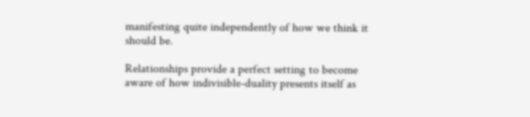manifesting quite independently of how we think it should be.

Relationships provide a perfect setting to become aware of how indivisible-duality presents itself as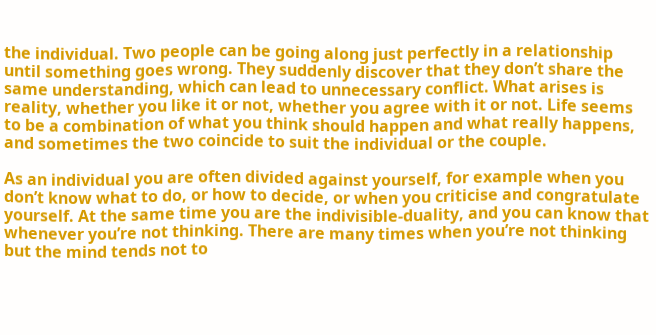the individual. Two people can be going along just perfectly in a relationship until something goes wrong. They suddenly discover that they don’t share the same understanding, which can lead to unnecessary conflict. What arises is reality, whether you like it or not, whether you agree with it or not. Life seems to be a combination of what you think should happen and what really happens, and sometimes the two coincide to suit the individual or the couple.

As an individual you are often divided against yourself, for example when you don’t know what to do, or how to decide, or when you criticise and congratulate yourself. At the same time you are the indivisible-duality, and you can know that whenever you’re not thinking. There are many times when you’re not thinking but the mind tends not to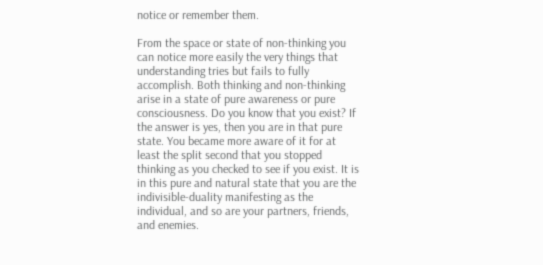notice or remember them.

From the space or state of non-thinking you can notice more easily the very things that understanding tries but fails to fully accomplish. Both thinking and non-thinking arise in a state of pure awareness or pure consciousness. Do you know that you exist? If the answer is yes, then you are in that pure state. You became more aware of it for at least the split second that you stopped thinking as you checked to see if you exist. It is in this pure and natural state that you are the indivisible-duality manifesting as the individual, and so are your partners, friends, and enemies.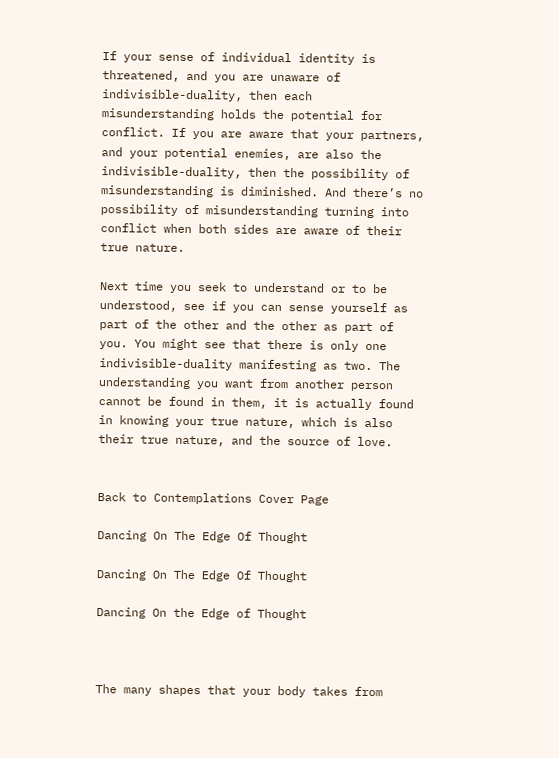If your sense of individual identity is threatened, and you are unaware of indivisible-duality, then each misunderstanding holds the potential for conflict. If you are aware that your partners, and your potential enemies, are also the indivisible-duality, then the possibility of misunderstanding is diminished. And there’s no possibility of misunderstanding turning into conflict when both sides are aware of their true nature.

Next time you seek to understand or to be understood, see if you can sense yourself as part of the other and the other as part of you. You might see that there is only one indivisible-duality manifesting as two. The understanding you want from another person cannot be found in them, it is actually found in knowing your true nature, which is also their true nature, and the source of love.


Back to Contemplations Cover Page

Dancing On The Edge Of Thought

Dancing On The Edge Of Thought

Dancing On the Edge of Thought



The many shapes that your body takes from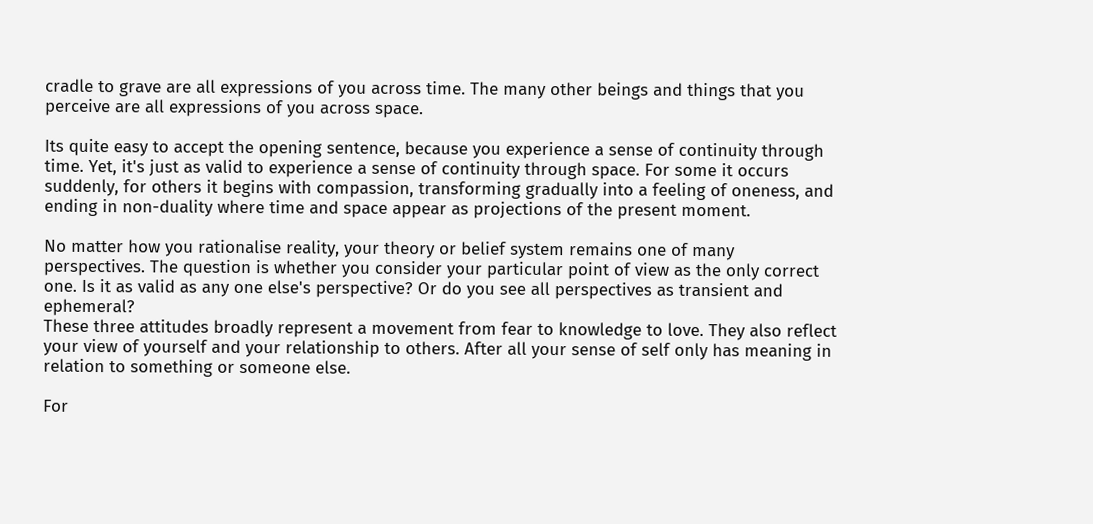cradle to grave are all expressions of you across time. The many other beings and things that you perceive are all expressions of you across space.

Its quite easy to accept the opening sentence, because you experience a sense of continuity through time. Yet, it's just as valid to experience a sense of continuity through space. For some it occurs suddenly, for others it begins with compassion, transforming gradually into a feeling of oneness, and ending in non-duality where time and space appear as projections of the present moment.

No matter how you rationalise reality, your theory or belief system remains one of many perspectives. The question is whether you consider your particular point of view as the only correct one. Is it as valid as any one else's perspective? Or do you see all perspectives as transient and ephemeral?
These three attitudes broadly represent a movement from fear to knowledge to love. They also reflect your view of yourself and your relationship to others. After all your sense of self only has meaning in relation to something or someone else.

For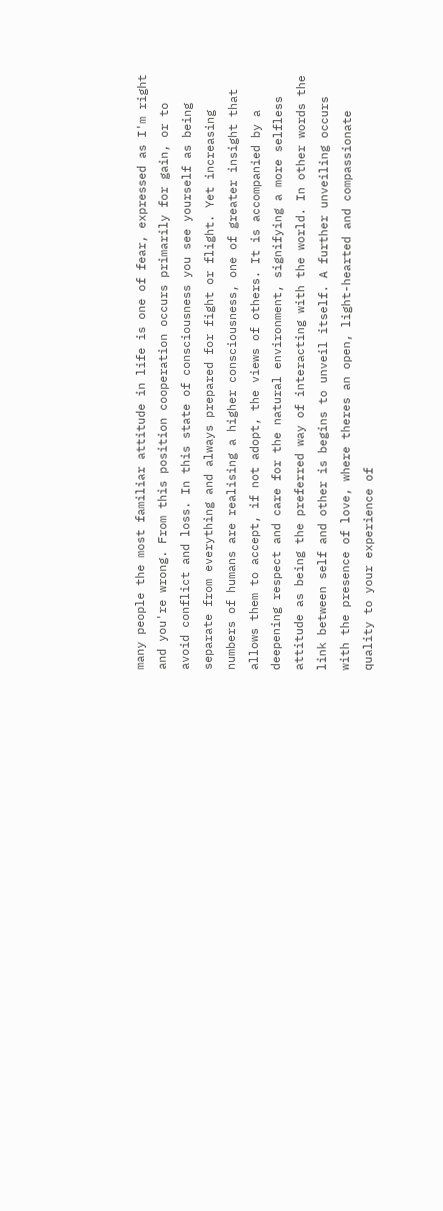many people the most familiar attitude in life is one of fear, expressed as I'm right and you're wrong. From this position cooperation occurs primarily for gain, or to avoid conflict and loss. In this state of consciousness you see yourself as being separate from everything and always prepared for fight or flight. Yet increasing numbers of humans are realising a higher consciousness, one of greater insight that allows them to accept, if not adopt, the views of others. It is accompanied by a deepening respect and care for the natural environment, signifying a more selfless attitude as being the preferred way of interacting with the world. In other words the link between self and other is begins to unveil itself. A further unveiling occurs with the presence of love, where theres an open, light-hearted and compassionate quality to your experience of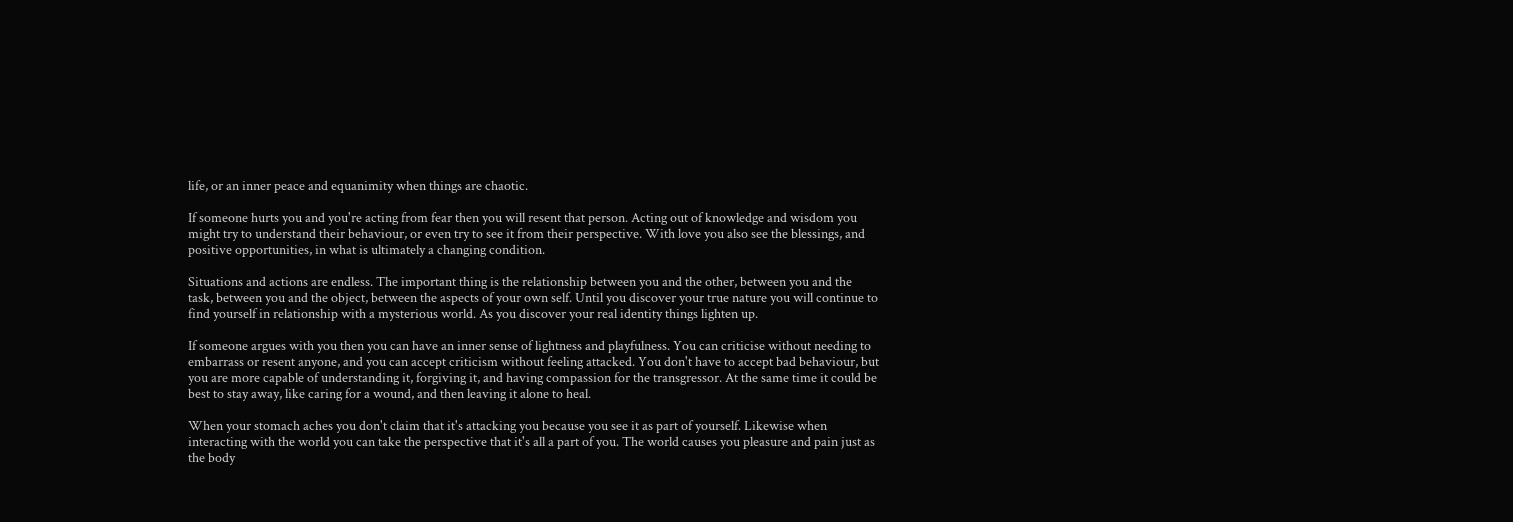life, or an inner peace and equanimity when things are chaotic.

If someone hurts you and you're acting from fear then you will resent that person. Acting out of knowledge and wisdom you might try to understand their behaviour, or even try to see it from their perspective. With love you also see the blessings, and positive opportunities, in what is ultimately a changing condition.

Situations and actions are endless. The important thing is the relationship between you and the other, between you and the task, between you and the object, between the aspects of your own self. Until you discover your true nature you will continue to find yourself in relationship with a mysterious world. As you discover your real identity things lighten up.

If someone argues with you then you can have an inner sense of lightness and playfulness. You can criticise without needing to embarrass or resent anyone, and you can accept criticism without feeling attacked. You don't have to accept bad behaviour, but you are more capable of understanding it, forgiving it, and having compassion for the transgressor. At the same time it could be best to stay away, like caring for a wound, and then leaving it alone to heal.

When your stomach aches you don't claim that it's attacking you because you see it as part of yourself. Likewise when interacting with the world you can take the perspective that it's all a part of you. The world causes you pleasure and pain just as the body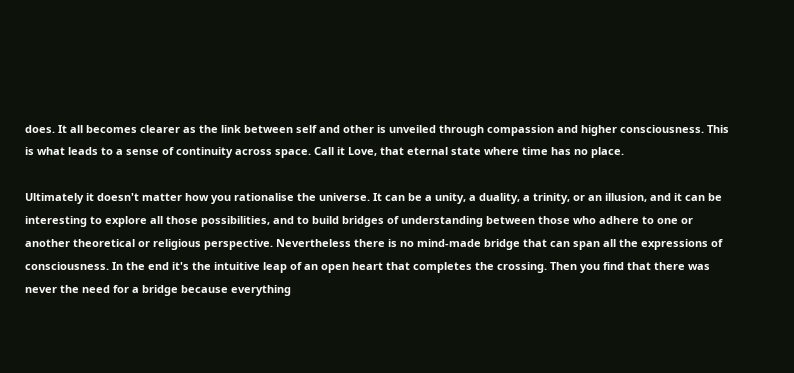does. It all becomes clearer as the link between self and other is unveiled through compassion and higher consciousness. This is what leads to a sense of continuity across space. Call it Love, that eternal state where time has no place.

Ultimately it doesn't matter how you rationalise the universe. It can be a unity, a duality, a trinity, or an illusion, and it can be interesting to explore all those possibilities, and to build bridges of understanding between those who adhere to one or another theoretical or religious perspective. Nevertheless there is no mind-made bridge that can span all the expressions of consciousness. In the end it's the intuitive leap of an open heart that completes the crossing. Then you find that there was never the need for a bridge because everything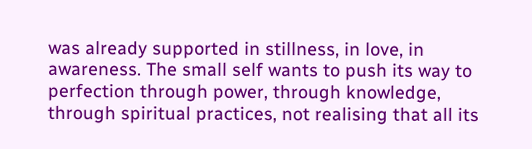was already supported in stillness, in love, in awareness. The small self wants to push its way to perfection through power, through knowledge, through spiritual practices, not realising that all its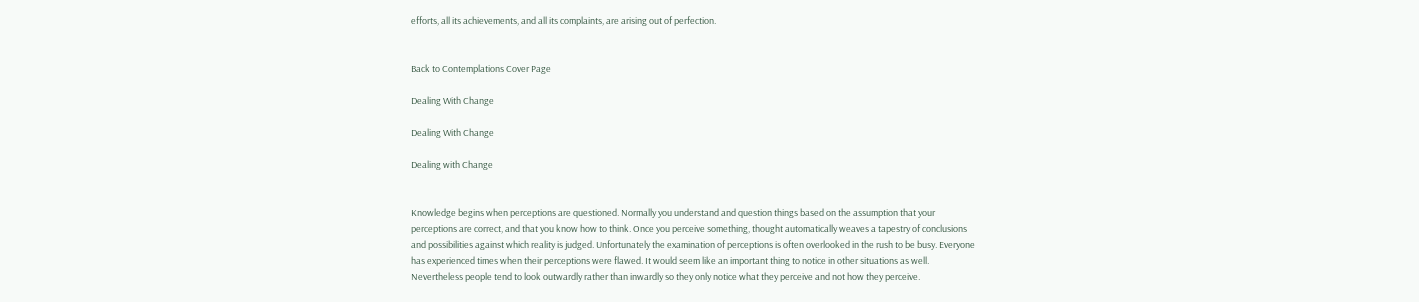efforts, all its achievements, and all its complaints, are arising out of perfection.


Back to Contemplations Cover Page

Dealing With Change

Dealing With Change

Dealing with Change


Knowledge begins when perceptions are questioned. Normally you understand and question things based on the assumption that your perceptions are correct, and that you know how to think. Once you perceive something, thought automatically weaves a tapestry of conclusions and possibilities against which reality is judged. Unfortunately the examination of perceptions is often overlooked in the rush to be busy. Everyone has experienced times when their perceptions were flawed. It would seem like an important thing to notice in other situations as well. Nevertheless people tend to look outwardly rather than inwardly so they only notice what they perceive and not how they perceive.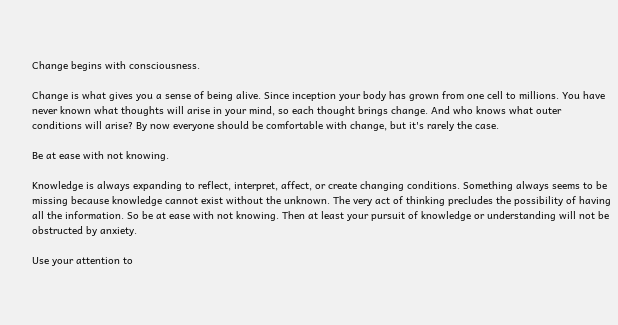Change begins with consciousness.

Change is what gives you a sense of being alive. Since inception your body has grown from one cell to millions. You have never known what thoughts will arise in your mind, so each thought brings change. And who knows what outer conditions will arise? By now everyone should be comfortable with change, but it's rarely the case.

Be at ease with not knowing.

Knowledge is always expanding to reflect, interpret, affect, or create changing conditions. Something always seems to be missing because knowledge cannot exist without the unknown. The very act of thinking precludes the possibility of having all the information. So be at ease with not knowing. Then at least your pursuit of knowledge or understanding will not be obstructed by anxiety.

Use your attention to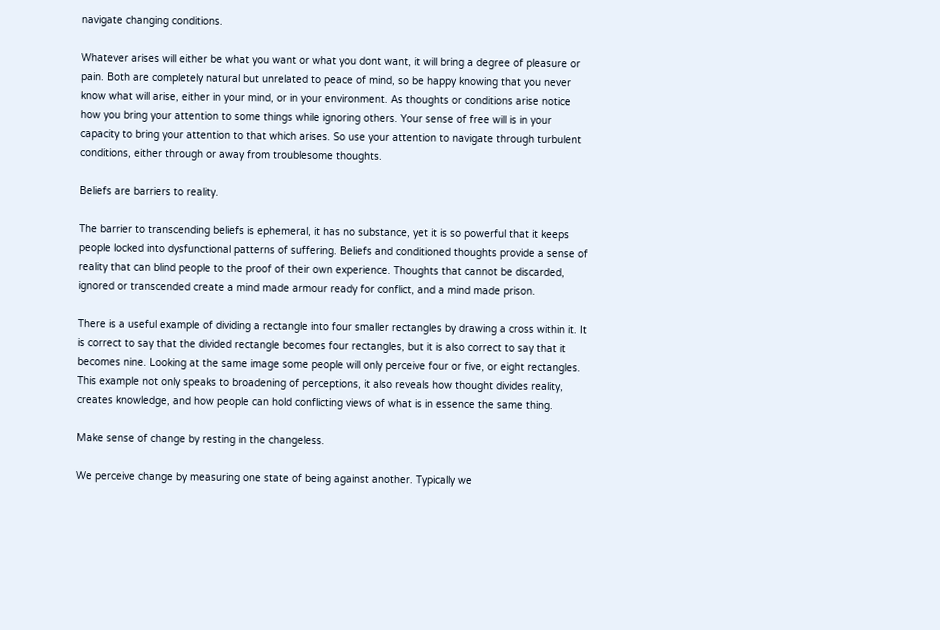navigate changing conditions.

Whatever arises will either be what you want or what you dont want, it will bring a degree of pleasure or pain. Both are completely natural but unrelated to peace of mind, so be happy knowing that you never know what will arise, either in your mind, or in your environment. As thoughts or conditions arise notice how you bring your attention to some things while ignoring others. Your sense of free will is in your capacity to bring your attention to that which arises. So use your attention to navigate through turbulent conditions, either through or away from troublesome thoughts.

Beliefs are barriers to reality.

The barrier to transcending beliefs is ephemeral, it has no substance, yet it is so powerful that it keeps people locked into dysfunctional patterns of suffering. Beliefs and conditioned thoughts provide a sense of reality that can blind people to the proof of their own experience. Thoughts that cannot be discarded, ignored or transcended create a mind made armour ready for conflict, and a mind made prison.

There is a useful example of dividing a rectangle into four smaller rectangles by drawing a cross within it. It is correct to say that the divided rectangle becomes four rectangles, but it is also correct to say that it becomes nine. Looking at the same image some people will only perceive four or five, or eight rectangles. This example not only speaks to broadening of perceptions, it also reveals how thought divides reality, creates knowledge, and how people can hold conflicting views of what is in essence the same thing.

Make sense of change by resting in the changeless.

We perceive change by measuring one state of being against another. Typically we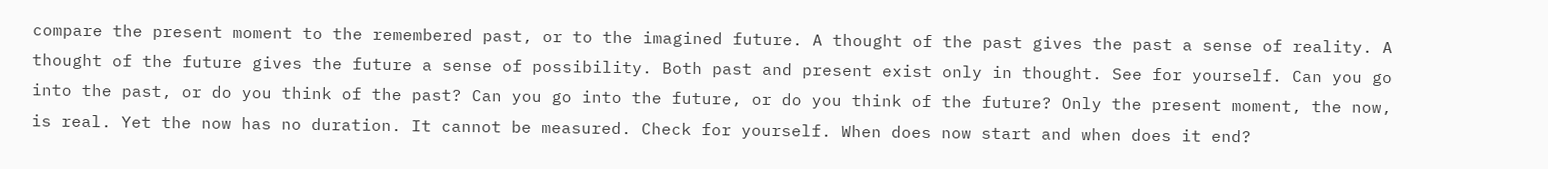compare the present moment to the remembered past, or to the imagined future. A thought of the past gives the past a sense of reality. A thought of the future gives the future a sense of possibility. Both past and present exist only in thought. See for yourself. Can you go into the past, or do you think of the past? Can you go into the future, or do you think of the future? Only the present moment, the now, is real. Yet the now has no duration. It cannot be measured. Check for yourself. When does now start and when does it end?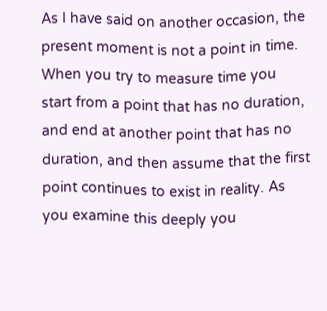As I have said on another occasion, the present moment is not a point in time. When you try to measure time you start from a point that has no duration, and end at another point that has no duration, and then assume that the first point continues to exist in reality. As you examine this deeply you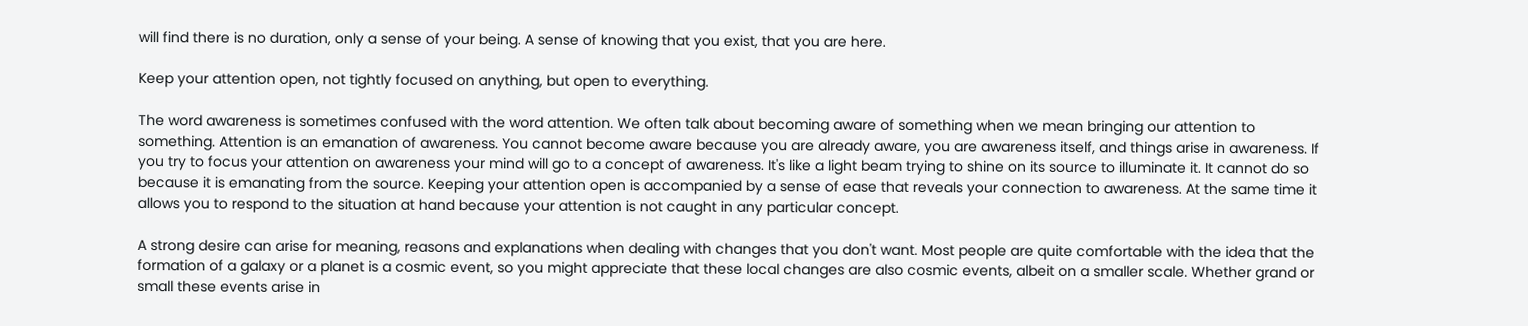will find there is no duration, only a sense of your being. A sense of knowing that you exist, that you are here.

Keep your attention open, not tightly focused on anything, but open to everything.

The word awareness is sometimes confused with the word attention. We often talk about becoming aware of something when we mean bringing our attention to something. Attention is an emanation of awareness. You cannot become aware because you are already aware, you are awareness itself, and things arise in awareness. If you try to focus your attention on awareness your mind will go to a concept of awareness. It's like a light beam trying to shine on its source to illuminate it. It cannot do so because it is emanating from the source. Keeping your attention open is accompanied by a sense of ease that reveals your connection to awareness. At the same time it allows you to respond to the situation at hand because your attention is not caught in any particular concept.

A strong desire can arise for meaning, reasons and explanations when dealing with changes that you don't want. Most people are quite comfortable with the idea that the formation of a galaxy or a planet is a cosmic event, so you might appreciate that these local changes are also cosmic events, albeit on a smaller scale. Whether grand or small these events arise in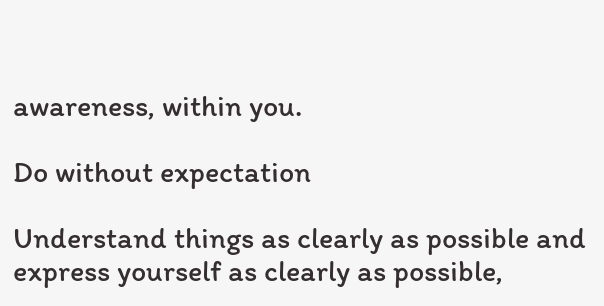awareness, within you.

Do without expectation

Understand things as clearly as possible and express yourself as clearly as possible,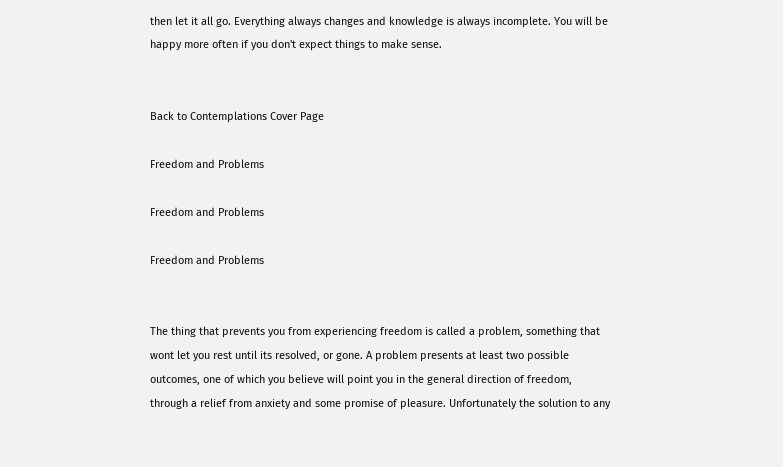then let it all go. Everything always changes and knowledge is always incomplete. You will be happy more often if you don't expect things to make sense.


Back to Contemplations Cover Page

Freedom and Problems

Freedom and Problems

Freedom and Problems


The thing that prevents you from experiencing freedom is called a problem, something that wont let you rest until its resolved, or gone. A problem presents at least two possible outcomes, one of which you believe will point you in the general direction of freedom, through a relief from anxiety and some promise of pleasure. Unfortunately the solution to any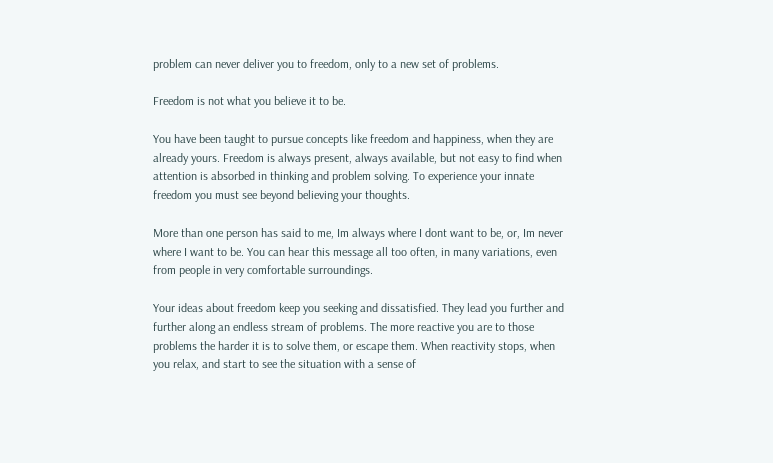problem can never deliver you to freedom, only to a new set of problems.

Freedom is not what you believe it to be.

You have been taught to pursue concepts like freedom and happiness, when they are already yours. Freedom is always present, always available, but not easy to find when attention is absorbed in thinking and problem solving. To experience your innate freedom you must see beyond believing your thoughts.

More than one person has said to me, Im always where I dont want to be, or, Im never where I want to be. You can hear this message all too often, in many variations, even from people in very comfortable surroundings.

Your ideas about freedom keep you seeking and dissatisfied. They lead you further and further along an endless stream of problems. The more reactive you are to those problems the harder it is to solve them, or escape them. When reactivity stops, when you relax, and start to see the situation with a sense of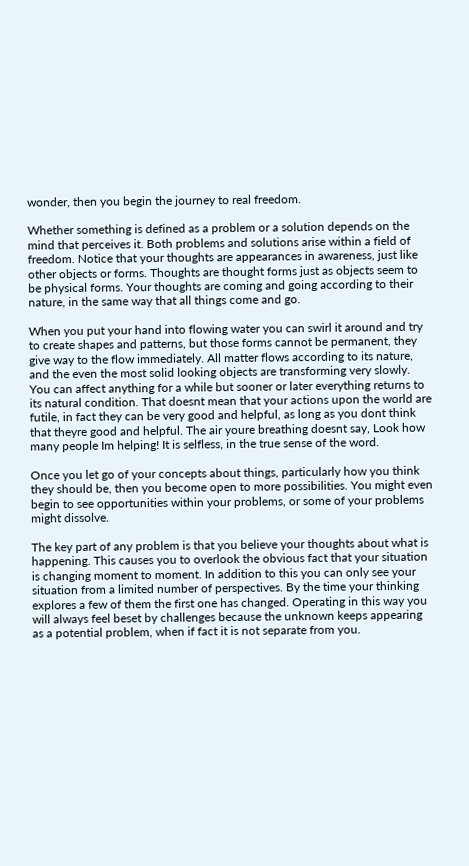wonder, then you begin the journey to real freedom.

Whether something is defined as a problem or a solution depends on the mind that perceives it. Both problems and solutions arise within a field of freedom. Notice that your thoughts are appearances in awareness, just like other objects or forms. Thoughts are thought forms just as objects seem to be physical forms. Your thoughts are coming and going according to their nature, in the same way that all things come and go.

When you put your hand into flowing water you can swirl it around and try to create shapes and patterns, but those forms cannot be permanent, they give way to the flow immediately. All matter flows according to its nature, and the even the most solid looking objects are transforming very slowly. You can affect anything for a while but sooner or later everything returns to its natural condition. That doesnt mean that your actions upon the world are futile, in fact they can be very good and helpful, as long as you dont think that theyre good and helpful. The air youre breathing doesnt say, Look how many people Im helping! It is selfless, in the true sense of the word.

Once you let go of your concepts about things, particularly how you think they should be, then you become open to more possibilities. You might even begin to see opportunities within your problems, or some of your problems might dissolve.

The key part of any problem is that you believe your thoughts about what is happening. This causes you to overlook the obvious fact that your situation is changing moment to moment. In addition to this you can only see your situation from a limited number of perspectives. By the time your thinking explores a few of them the first one has changed. Operating in this way you will always feel beset by challenges because the unknown keeps appearing as a potential problem, when if fact it is not separate from you.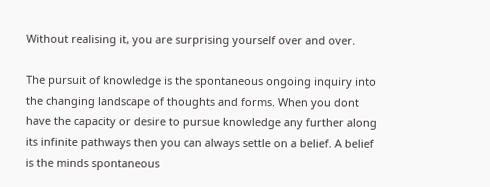Without realising it, you are surprising yourself over and over.

The pursuit of knowledge is the spontaneous ongoing inquiry into the changing landscape of thoughts and forms. When you dont have the capacity or desire to pursue knowledge any further along its infinite pathways then you can always settle on a belief. A belief is the minds spontaneous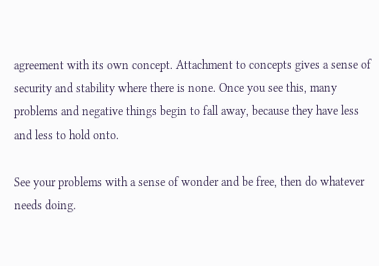agreement with its own concept. Attachment to concepts gives a sense of security and stability where there is none. Once you see this, many problems and negative things begin to fall away, because they have less and less to hold onto.

See your problems with a sense of wonder and be free, then do whatever needs doing.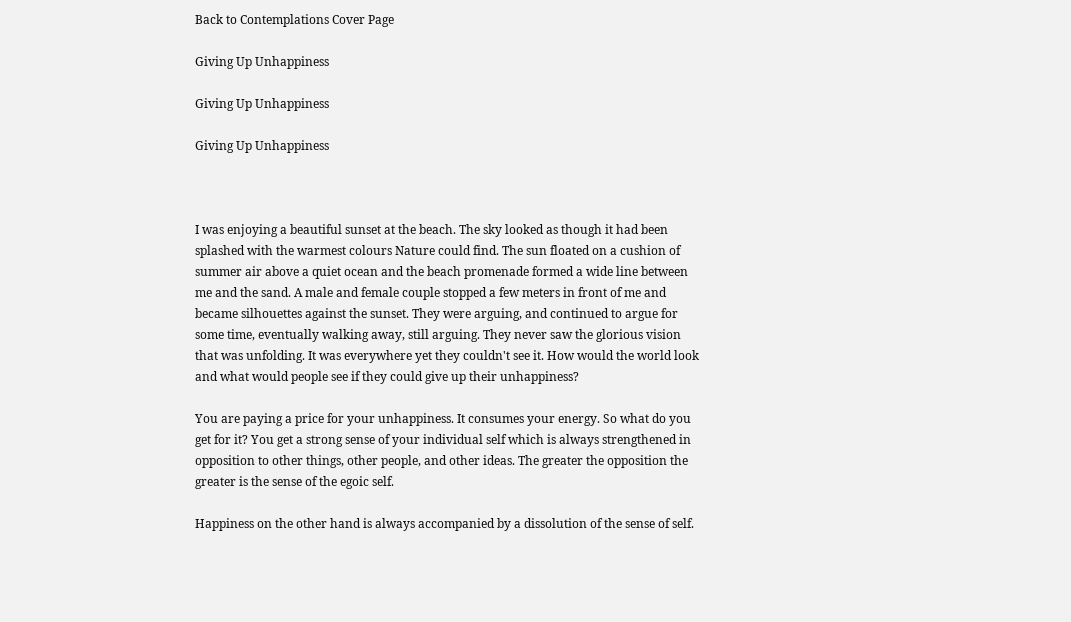Back to Contemplations Cover Page

Giving Up Unhappiness

Giving Up Unhappiness

Giving Up Unhappiness



I was enjoying a beautiful sunset at the beach. The sky looked as though it had been splashed with the warmest colours Nature could find. The sun floated on a cushion of summer air above a quiet ocean and the beach promenade formed a wide line between me and the sand. A male and female couple stopped a few meters in front of me and became silhouettes against the sunset. They were arguing, and continued to argue for some time, eventually walking away, still arguing. They never saw the glorious vision that was unfolding. It was everywhere yet they couldn't see it. How would the world look and what would people see if they could give up their unhappiness?

You are paying a price for your unhappiness. It consumes your energy. So what do you get for it? You get a strong sense of your individual self which is always strengthened in opposition to other things, other people, and other ideas. The greater the opposition the greater is the sense of the egoic self.

Happiness on the other hand is always accompanied by a dissolution of the sense of self.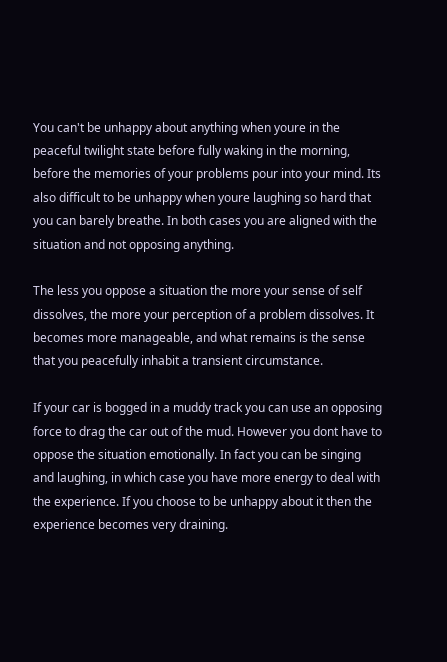You can't be unhappy about anything when youre in the peaceful twilight state before fully waking in the morning, before the memories of your problems pour into your mind. Its also difficult to be unhappy when youre laughing so hard that you can barely breathe. In both cases you are aligned with the situation and not opposing anything.

The less you oppose a situation the more your sense of self dissolves, the more your perception of a problem dissolves. It becomes more manageable, and what remains is the sense that you peacefully inhabit a transient circumstance.

If your car is bogged in a muddy track you can use an opposing force to drag the car out of the mud. However you dont have to oppose the situation emotionally. In fact you can be singing and laughing, in which case you have more energy to deal with the experience. If you choose to be unhappy about it then the experience becomes very draining.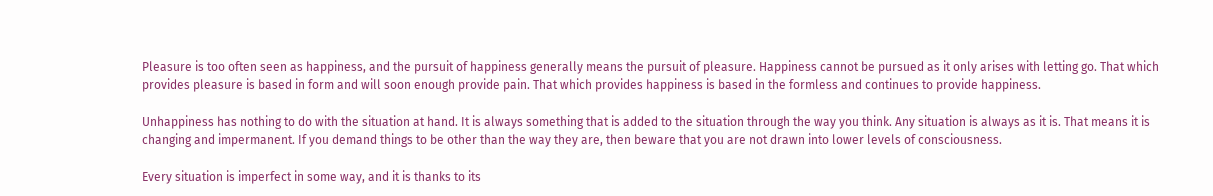Pleasure is too often seen as happiness, and the pursuit of happiness generally means the pursuit of pleasure. Happiness cannot be pursued as it only arises with letting go. That which provides pleasure is based in form and will soon enough provide pain. That which provides happiness is based in the formless and continues to provide happiness.

Unhappiness has nothing to do with the situation at hand. It is always something that is added to the situation through the way you think. Any situation is always as it is. That means it is changing and impermanent. If you demand things to be other than the way they are, then beware that you are not drawn into lower levels of consciousness.

Every situation is imperfect in some way, and it is thanks to its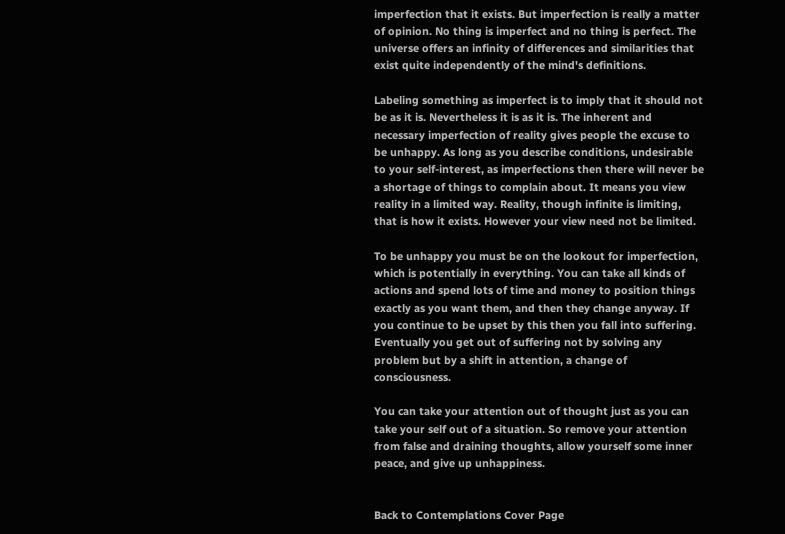imperfection that it exists. But imperfection is really a matter of opinion. No thing is imperfect and no thing is perfect. The universe offers an infinity of differences and similarities that exist quite independently of the mind's definitions.

Labeling something as imperfect is to imply that it should not be as it is. Nevertheless it is as it is. The inherent and necessary imperfection of reality gives people the excuse to be unhappy. As long as you describe conditions, undesirable to your self-interest, as imperfections then there will never be a shortage of things to complain about. It means you view reality in a limited way. Reality, though infinite is limiting, that is how it exists. However your view need not be limited.

To be unhappy you must be on the lookout for imperfection, which is potentially in everything. You can take all kinds of actions and spend lots of time and money to position things exactly as you want them, and then they change anyway. If you continue to be upset by this then you fall into suffering. Eventually you get out of suffering not by solving any problem but by a shift in attention, a change of consciousness.

You can take your attention out of thought just as you can take your self out of a situation. So remove your attention from false and draining thoughts, allow yourself some inner peace, and give up unhappiness.


Back to Contemplations Cover Page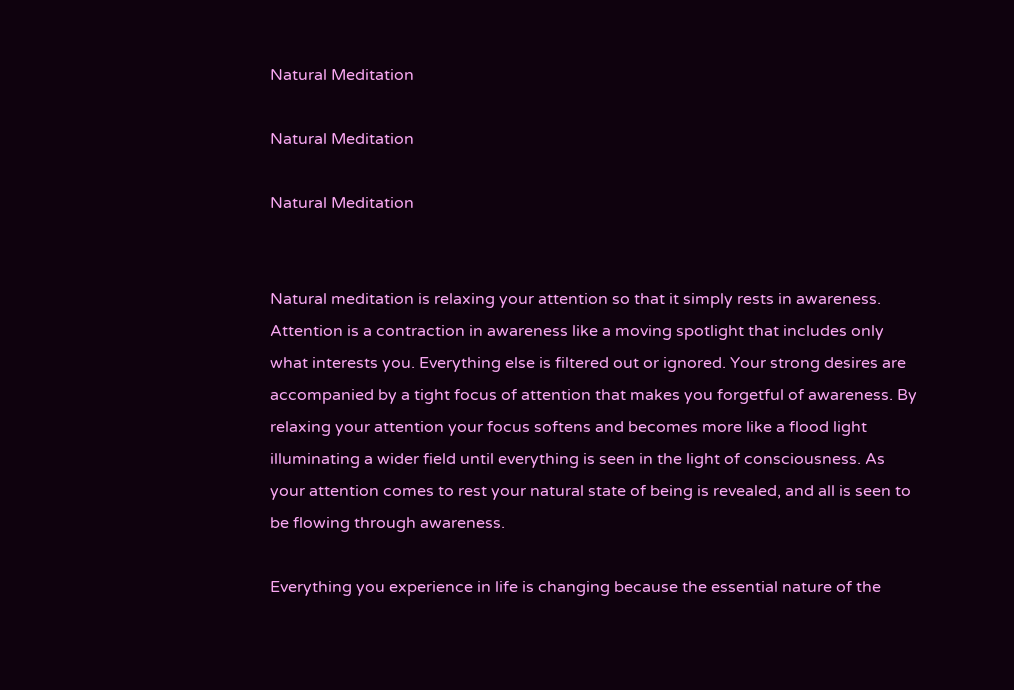Natural Meditation

Natural Meditation

Natural Meditation


Natural meditation is relaxing your attention so that it simply rests in awareness. Attention is a contraction in awareness like a moving spotlight that includes only what interests you. Everything else is filtered out or ignored. Your strong desires are accompanied by a tight focus of attention that makes you forgetful of awareness. By relaxing your attention your focus softens and becomes more like a flood light illuminating a wider field until everything is seen in the light of consciousness. As your attention comes to rest your natural state of being is revealed, and all is seen to be flowing through awareness.

Everything you experience in life is changing because the essential nature of the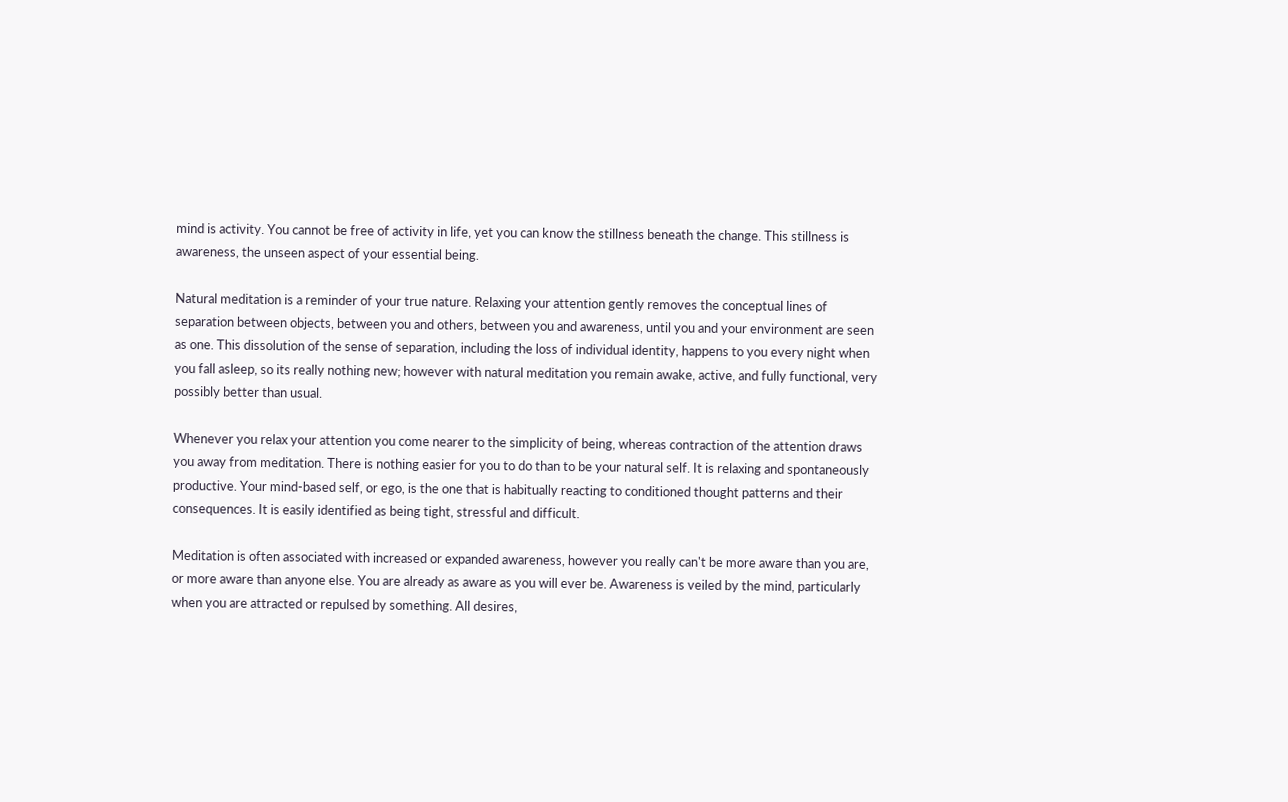mind is activity. You cannot be free of activity in life, yet you can know the stillness beneath the change. This stillness is awareness, the unseen aspect of your essential being.

Natural meditation is a reminder of your true nature. Relaxing your attention gently removes the conceptual lines of separation between objects, between you and others, between you and awareness, until you and your environment are seen as one. This dissolution of the sense of separation, including the loss of individual identity, happens to you every night when you fall asleep, so its really nothing new; however with natural meditation you remain awake, active, and fully functional, very possibly better than usual.

Whenever you relax your attention you come nearer to the simplicity of being, whereas contraction of the attention draws you away from meditation. There is nothing easier for you to do than to be your natural self. It is relaxing and spontaneously productive. Your mind-based self, or ego, is the one that is habitually reacting to conditioned thought patterns and their consequences. It is easily identified as being tight, stressful and difficult.

Meditation is often associated with increased or expanded awareness, however you really can't be more aware than you are, or more aware than anyone else. You are already as aware as you will ever be. Awareness is veiled by the mind, particularly when you are attracted or repulsed by something. All desires,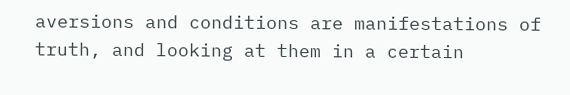aversions and conditions are manifestations of truth, and looking at them in a certain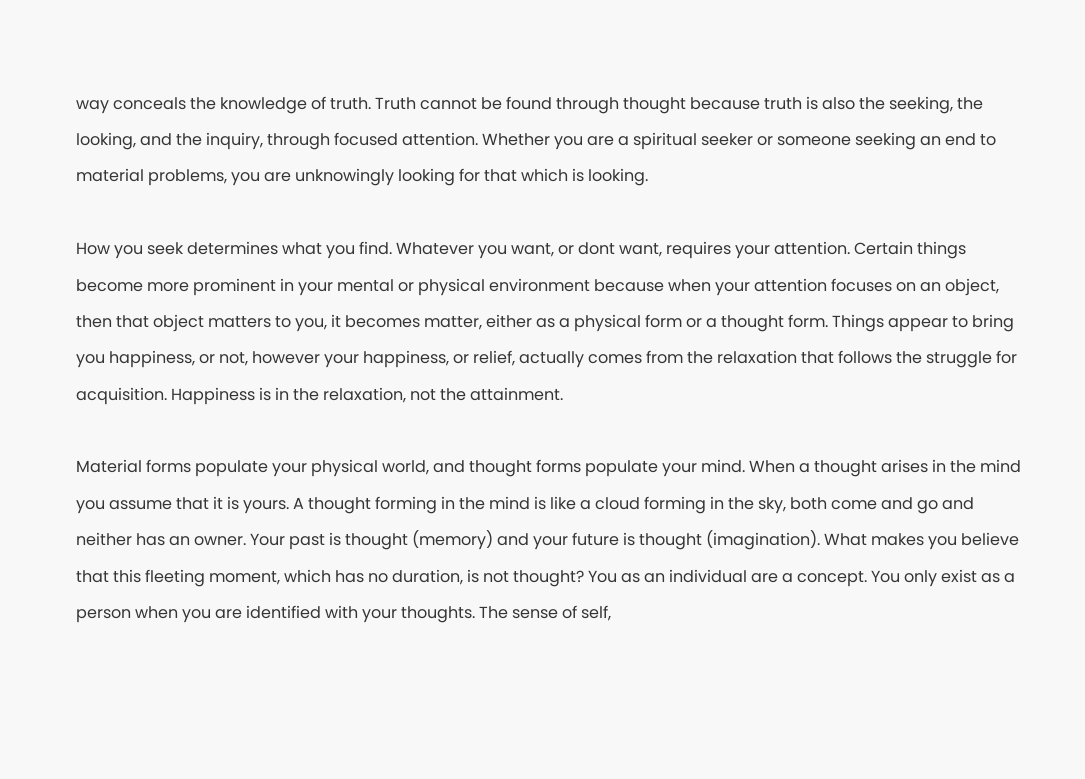way conceals the knowledge of truth. Truth cannot be found through thought because truth is also the seeking, the looking, and the inquiry, through focused attention. Whether you are a spiritual seeker or someone seeking an end to material problems, you are unknowingly looking for that which is looking.

How you seek determines what you find. Whatever you want, or dont want, requires your attention. Certain things become more prominent in your mental or physical environment because when your attention focuses on an object, then that object matters to you, it becomes matter, either as a physical form or a thought form. Things appear to bring you happiness, or not, however your happiness, or relief, actually comes from the relaxation that follows the struggle for acquisition. Happiness is in the relaxation, not the attainment.

Material forms populate your physical world, and thought forms populate your mind. When a thought arises in the mind you assume that it is yours. A thought forming in the mind is like a cloud forming in the sky, both come and go and neither has an owner. Your past is thought (memory) and your future is thought (imagination). What makes you believe that this fleeting moment, which has no duration, is not thought? You as an individual are a concept. You only exist as a person when you are identified with your thoughts. The sense of self,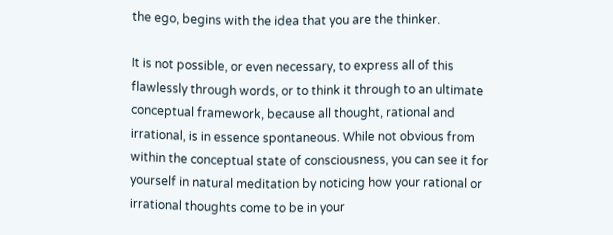the ego, begins with the idea that you are the thinker.

It is not possible, or even necessary, to express all of this flawlessly through words, or to think it through to an ultimate conceptual framework, because all thought, rational and irrational, is in essence spontaneous. While not obvious from within the conceptual state of consciousness, you can see it for yourself in natural meditation by noticing how your rational or irrational thoughts come to be in your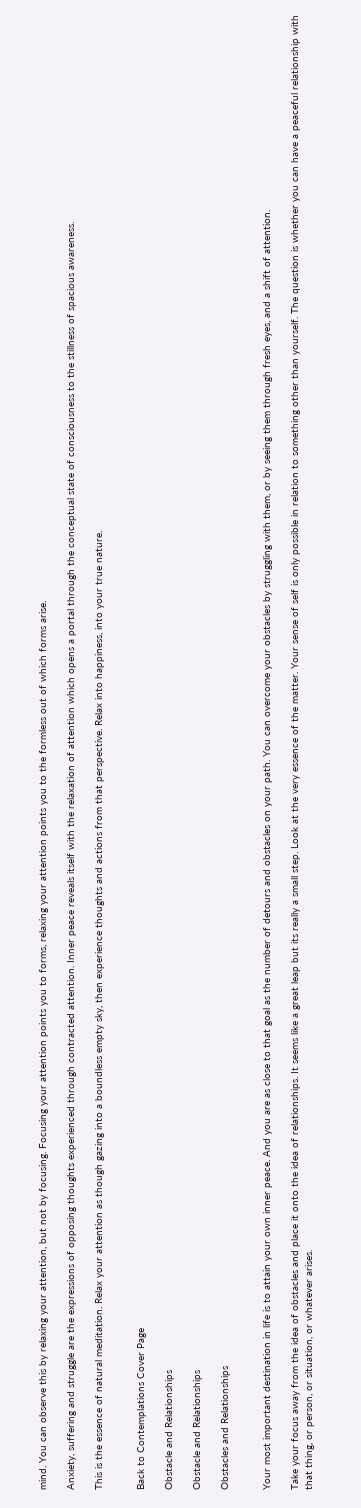mind. You can observe this by relaxing your attention, but not by focusing. Focusing your attention points you to forms, relaxing your attention points you to the formless out of which forms arise.

Anxiety, suffering and struggle are the expressions of opposing thoughts experienced through contracted attention. Inner peace reveals itself with the relaxation of attention which opens a portal through the conceptual state of consciousness to the stillness of spacious awareness.

This is the essence of natural meditation. Relax your attention as though gazing into a boundless empty sky, then experience thoughts and actions from that perspective. Relax into happiness, into your true nature.


Back to Contemplations Cover Page

Obstacle and Relationships

Obstacle and Relationships

Obstacles and Relationships


Your most important destination in life is to attain your own inner peace. And you are as close to that goal as the number of detours and obstacles on your path. You can overcome your obstacles by struggling with them, or by seeing them through fresh eyes, and a shift of attention.

Take your focus away from the idea of obstacles and place it onto the idea of relationships. It seems like a great leap but its really a small step. Look at the very essence of the matter. Your sense of self is only possible in relation to something other than yourself. The question is whether you can have a peaceful relationship with that thing, or person, or situation, or whatever arises.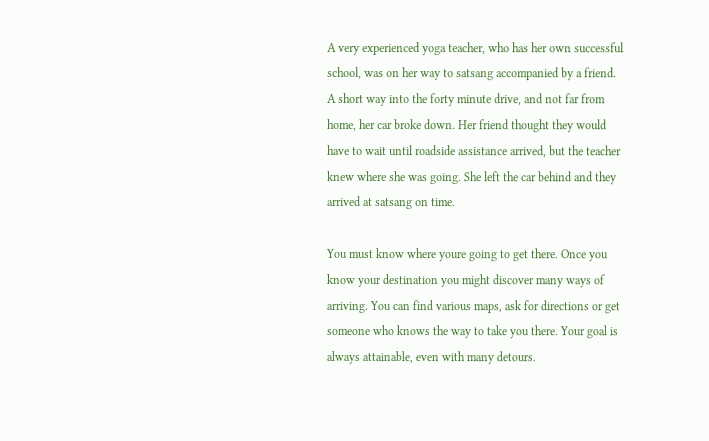A very experienced yoga teacher, who has her own successful school, was on her way to satsang accompanied by a friend. A short way into the forty minute drive, and not far from home, her car broke down. Her friend thought they would have to wait until roadside assistance arrived, but the teacher knew where she was going. She left the car behind and they arrived at satsang on time.

You must know where youre going to get there. Once you know your destination you might discover many ways of arriving. You can find various maps, ask for directions or get someone who knows the way to take you there. Your goal is always attainable, even with many detours.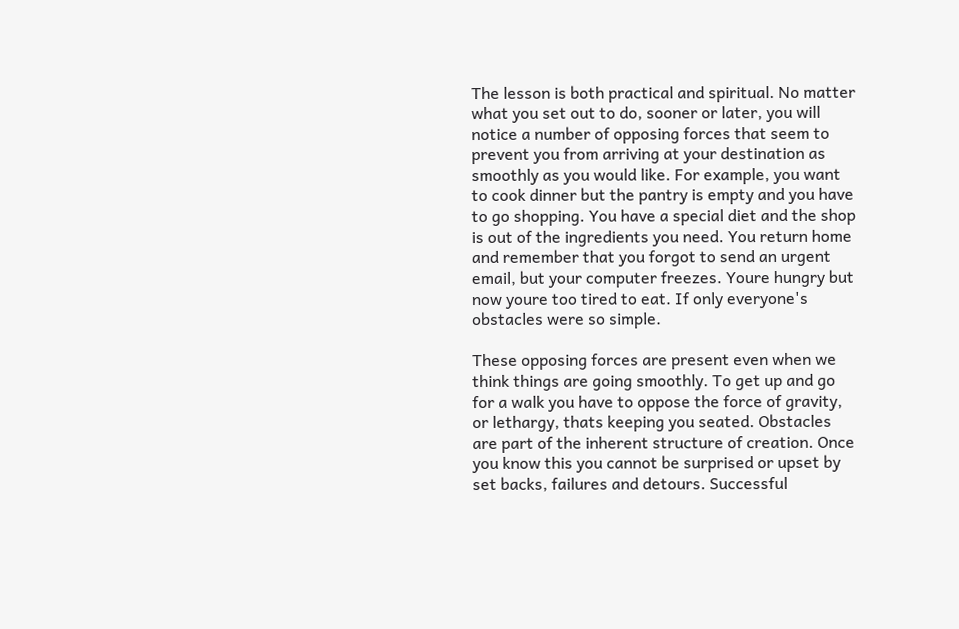The lesson is both practical and spiritual. No matter what you set out to do, sooner or later, you will notice a number of opposing forces that seem to prevent you from arriving at your destination as smoothly as you would like. For example, you want to cook dinner but the pantry is empty and you have to go shopping. You have a special diet and the shop is out of the ingredients you need. You return home and remember that you forgot to send an urgent email, but your computer freezes. Youre hungry but now youre too tired to eat. If only everyone's obstacles were so simple.

These opposing forces are present even when we think things are going smoothly. To get up and go for a walk you have to oppose the force of gravity, or lethargy, thats keeping you seated. Obstacles are part of the inherent structure of creation. Once you know this you cannot be surprised or upset by set backs, failures and detours. Successful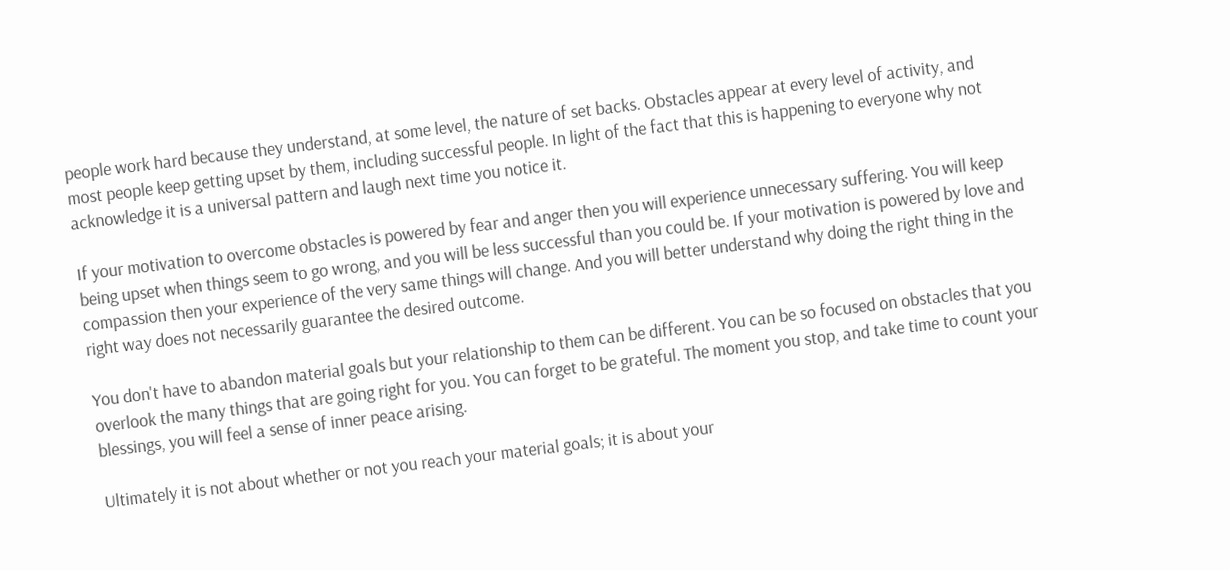people work hard because they understand, at some level, the nature of set backs. Obstacles appear at every level of activity, and most people keep getting upset by them, including successful people. In light of the fact that this is happening to everyone why not acknowledge it is a universal pattern and laugh next time you notice it.

If your motivation to overcome obstacles is powered by fear and anger then you will experience unnecessary suffering. You will keep being upset when things seem to go wrong, and you will be less successful than you could be. If your motivation is powered by love and compassion then your experience of the very same things will change. And you will better understand why doing the right thing in the right way does not necessarily guarantee the desired outcome.

You don't have to abandon material goals but your relationship to them can be different. You can be so focused on obstacles that you overlook the many things that are going right for you. You can forget to be grateful. The moment you stop, and take time to count your blessings, you will feel a sense of inner peace arising.

Ultimately it is not about whether or not you reach your material goals; it is about your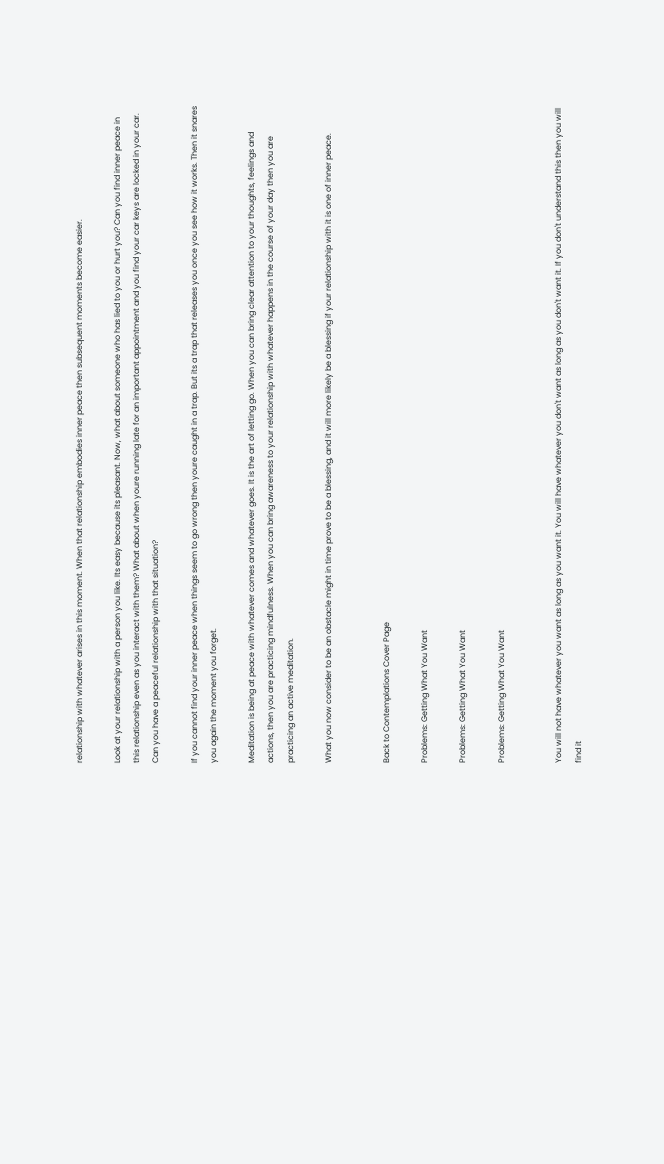relationship with whatever arises in this moment. When that relationship embodies inner peace then subsequent moments become easier.

Look at your relationship with a person you like. Its easy because its pleasant. Now, what about someone who has lied to you or hurt you? Can you find inner peace in this relationship even as you interact with them? What about when youre running late for an important appointment and you find your car keys are locked in your car. Can you have a peaceful relationship with that situation?

If you cannot find your inner peace when things seem to go wrong then youre caught in a trap. But its a trap that releases you once you see how it works. Then it snares you again the moment you forget.

Meditation is being at peace with whatever comes and whatever goes. It is the art of letting go. When you can bring clear attention to your thoughts, feelings and actions, then you are practicing mindfulness. When you can bring awareness to your relationship with whatever happens in the course of your day then you are practicing an active meditation.

What you now consider to be an obstacle might in time prove to be a blessing, and it will more likely be a blessing if your relationship with it is one of inner peace.


Back to Contemplations Cover Page

Problems: Getting What You Want

Problems: Getting What You Want

Problems: Getting What You Want


You will not have whatever you want as long as you want it. You will have whatever you don't want as long as you don't want it. If you don't understand this then you will find it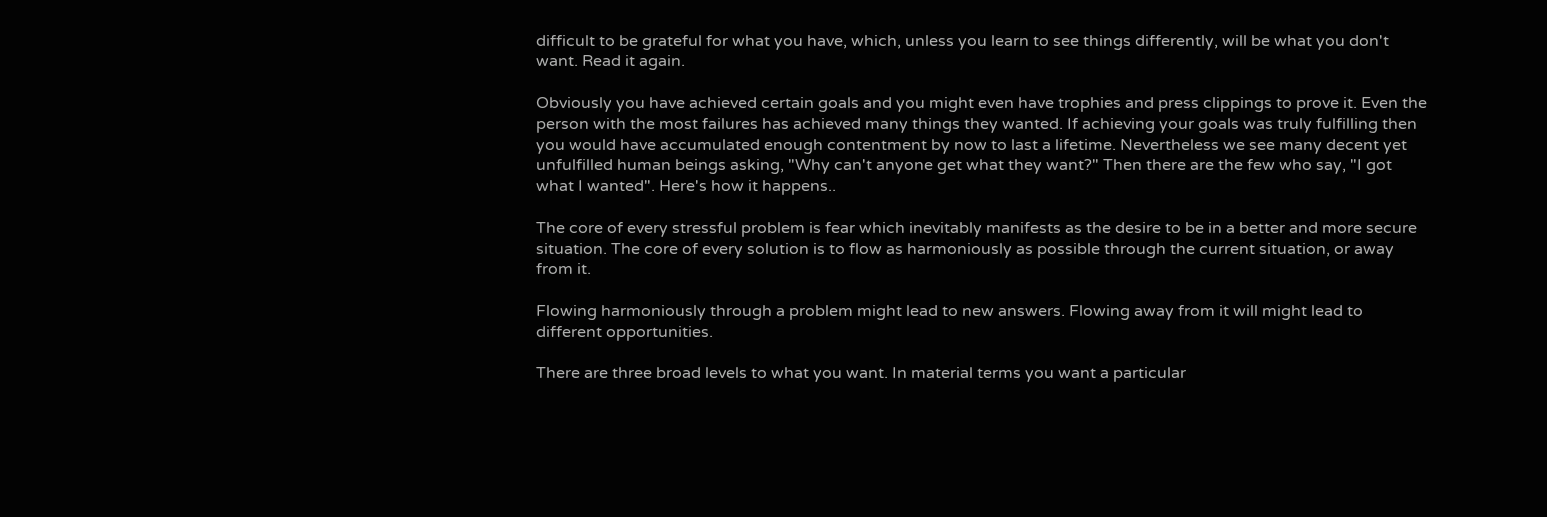difficult to be grateful for what you have, which, unless you learn to see things differently, will be what you don't want. Read it again.

Obviously you have achieved certain goals and you might even have trophies and press clippings to prove it. Even the person with the most failures has achieved many things they wanted. If achieving your goals was truly fulfilling then you would have accumulated enough contentment by now to last a lifetime. Nevertheless we see many decent yet unfulfilled human beings asking, "Why can't anyone get what they want?" Then there are the few who say, "I got what I wanted". Here's how it happens..

The core of every stressful problem is fear which inevitably manifests as the desire to be in a better and more secure situation. The core of every solution is to flow as harmoniously as possible through the current situation, or away from it.

Flowing harmoniously through a problem might lead to new answers. Flowing away from it will might lead to different opportunities.

There are three broad levels to what you want. In material terms you want a particular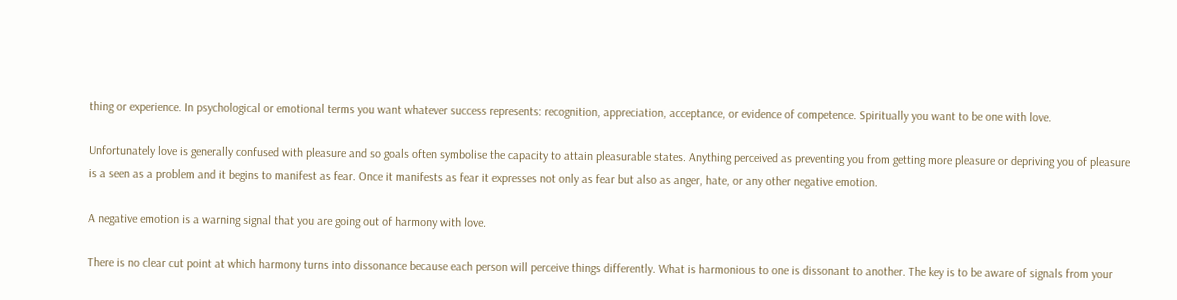thing or experience. In psychological or emotional terms you want whatever success represents: recognition, appreciation, acceptance, or evidence of competence. Spiritually you want to be one with love.

Unfortunately love is generally confused with pleasure and so goals often symbolise the capacity to attain pleasurable states. Anything perceived as preventing you from getting more pleasure or depriving you of pleasure is a seen as a problem and it begins to manifest as fear. Once it manifests as fear it expresses not only as fear but also as anger, hate, or any other negative emotion.

A negative emotion is a warning signal that you are going out of harmony with love.

There is no clear cut point at which harmony turns into dissonance because each person will perceive things differently. What is harmonious to one is dissonant to another. The key is to be aware of signals from your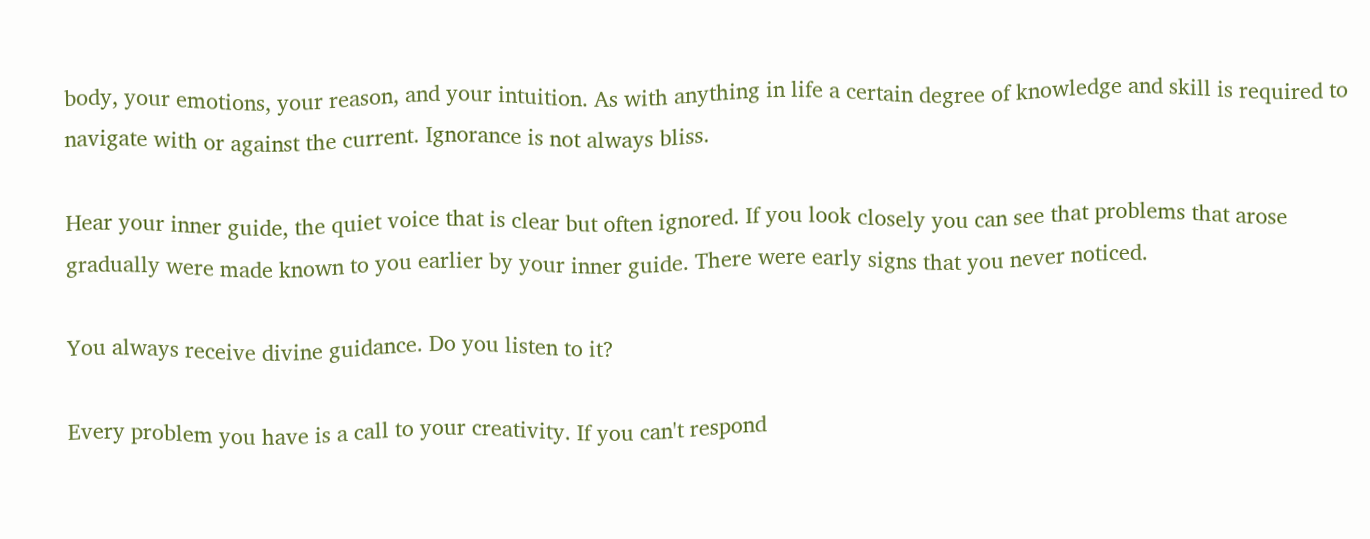body, your emotions, your reason, and your intuition. As with anything in life a certain degree of knowledge and skill is required to navigate with or against the current. Ignorance is not always bliss.

Hear your inner guide, the quiet voice that is clear but often ignored. If you look closely you can see that problems that arose gradually were made known to you earlier by your inner guide. There were early signs that you never noticed.

You always receive divine guidance. Do you listen to it?

Every problem you have is a call to your creativity. If you can't respond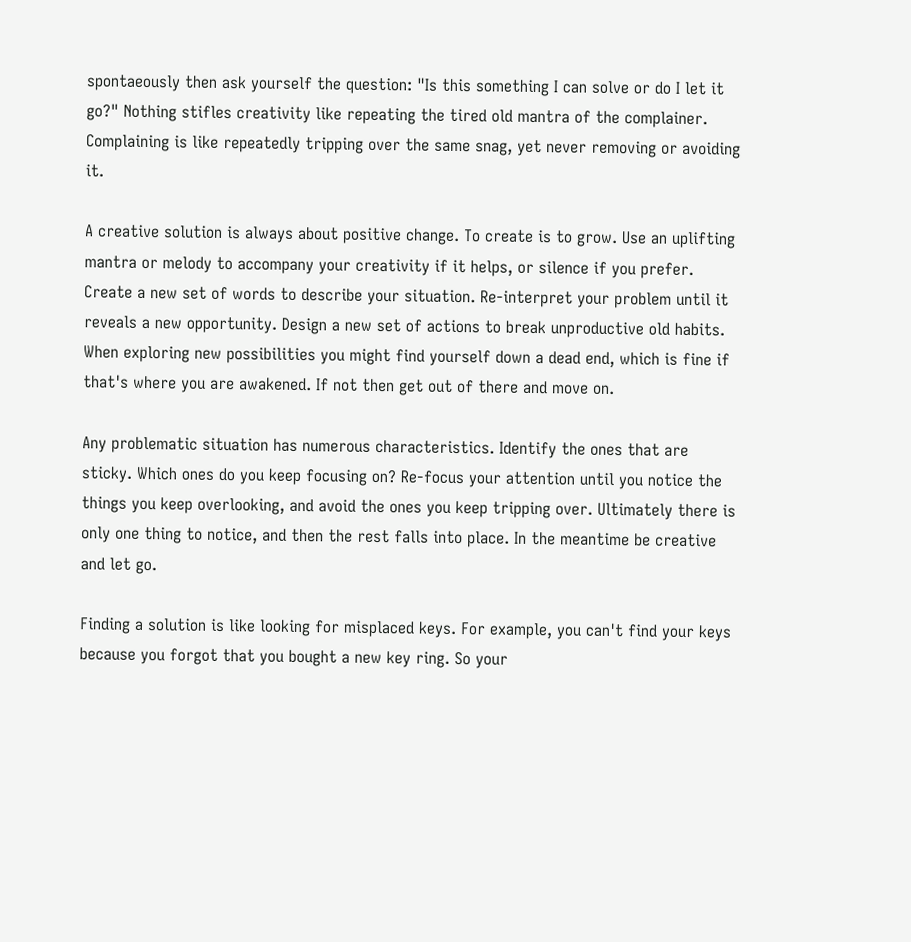spontaeously then ask yourself the question: "Is this something I can solve or do I let it go?" Nothing stifles creativity like repeating the tired old mantra of the complainer. Complaining is like repeatedly tripping over the same snag, yet never removing or avoiding it.

A creative solution is always about positive change. To create is to grow. Use an uplifting mantra or melody to accompany your creativity if it helps, or silence if you prefer. Create a new set of words to describe your situation. Re-interpret your problem until it reveals a new opportunity. Design a new set of actions to break unproductive old habits. When exploring new possibilities you might find yourself down a dead end, which is fine if that's where you are awakened. If not then get out of there and move on.

Any problematic situation has numerous characteristics. Identify the ones that are sticky. Which ones do you keep focusing on? Re-focus your attention until you notice the things you keep overlooking, and avoid the ones you keep tripping over. Ultimately there is only one thing to notice, and then the rest falls into place. In the meantime be creative and let go.

Finding a solution is like looking for misplaced keys. For example, you can't find your keys because you forgot that you bought a new key ring. So your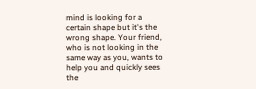mind is looking for a certain shape but it's the wrong shape. Your friend, who is not looking in the same way as you, wants to help you and quickly sees the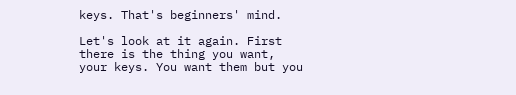keys. That's beginners' mind.

Let's look at it again. First there is the thing you want, your keys. You want them but you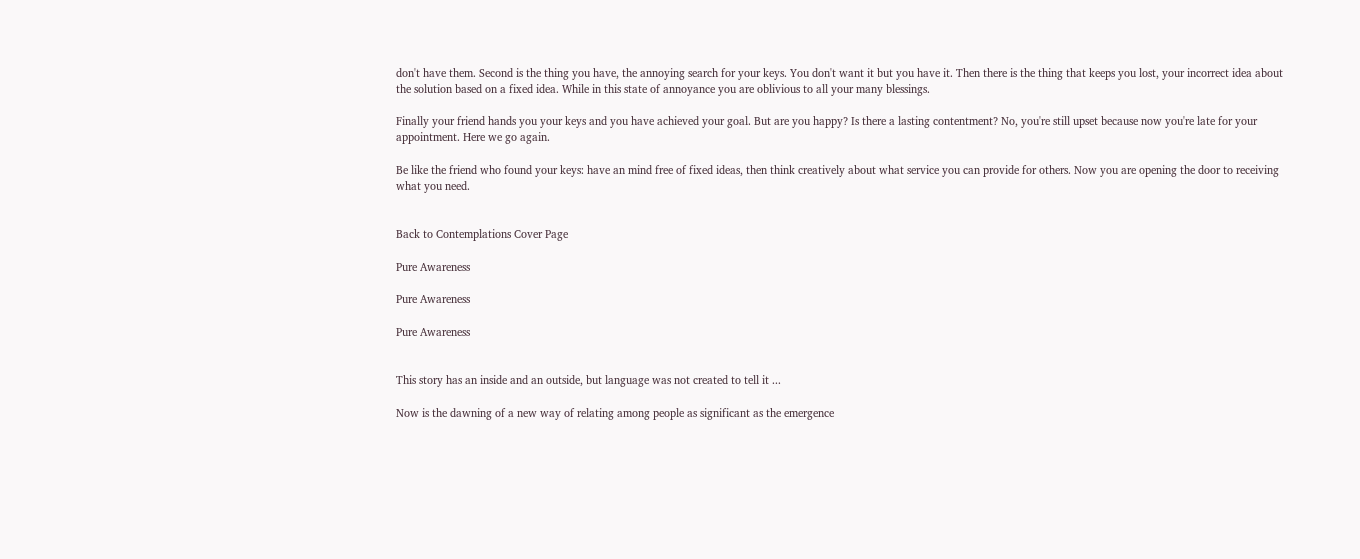don't have them. Second is the thing you have, the annoying search for your keys. You don't want it but you have it. Then there is the thing that keeps you lost, your incorrect idea about the solution based on a fixed idea. While in this state of annoyance you are oblivious to all your many blessings.

Finally your friend hands you your keys and you have achieved your goal. But are you happy? Is there a lasting contentment? No, you're still upset because now you're late for your appointment. Here we go again.

Be like the friend who found your keys: have an mind free of fixed ideas, then think creatively about what service you can provide for others. Now you are opening the door to receiving what you need.


Back to Contemplations Cover Page

Pure Awareness

Pure Awareness

Pure Awareness


This story has an inside and an outside, but language was not created to tell it ...

Now is the dawning of a new way of relating among people as significant as the emergence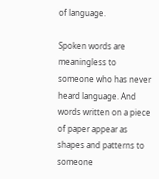of language.

Spoken words are meaningless to someone who has never heard language. And words written on a piece of paper appear as shapes and patterns to someone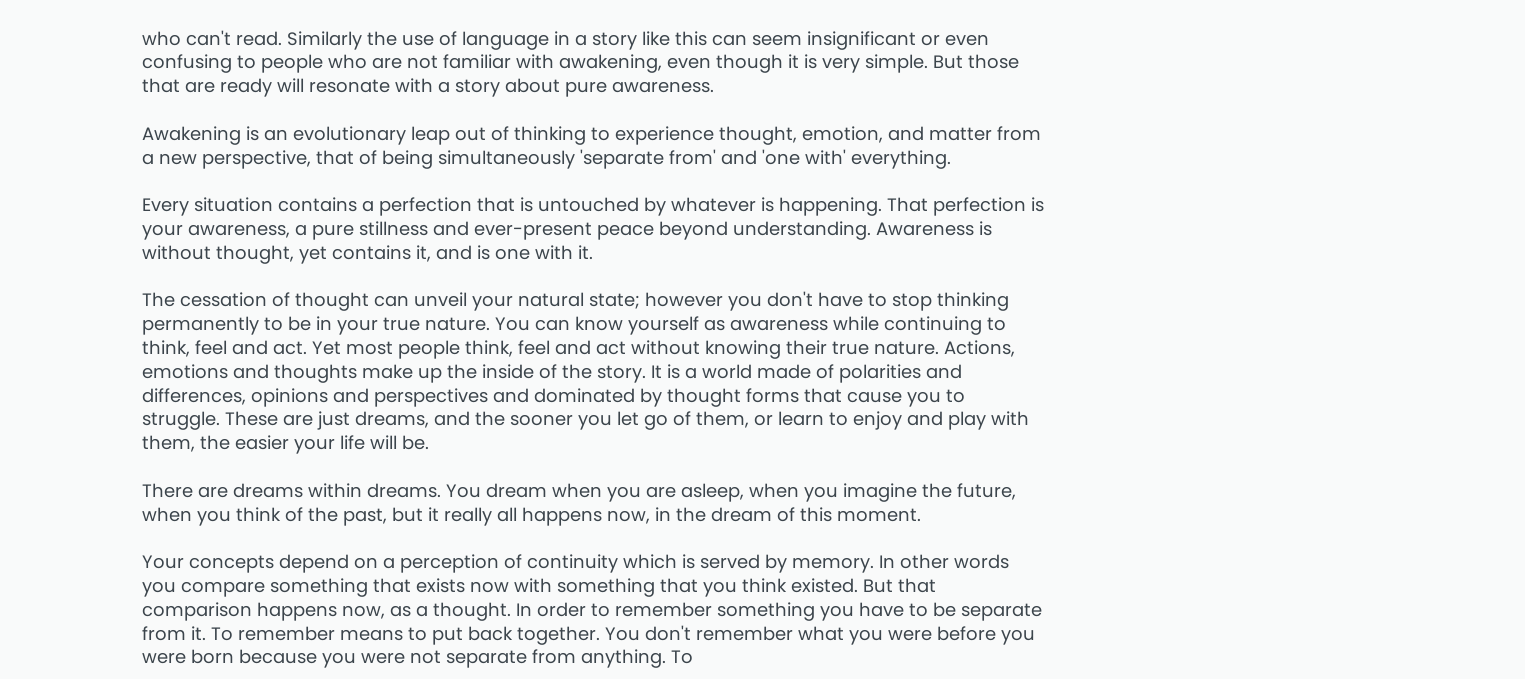who can't read. Similarly the use of language in a story like this can seem insignificant or even confusing to people who are not familiar with awakening, even though it is very simple. But those that are ready will resonate with a story about pure awareness.

Awakening is an evolutionary leap out of thinking to experience thought, emotion, and matter from a new perspective, that of being simultaneously 'separate from' and 'one with' everything.

Every situation contains a perfection that is untouched by whatever is happening. That perfection is your awareness, a pure stillness and ever-present peace beyond understanding. Awareness is without thought, yet contains it, and is one with it.

The cessation of thought can unveil your natural state; however you don't have to stop thinking permanently to be in your true nature. You can know yourself as awareness while continuing to think, feel and act. Yet most people think, feel and act without knowing their true nature. Actions, emotions and thoughts make up the inside of the story. It is a world made of polarities and differences, opinions and perspectives and dominated by thought forms that cause you to struggle. These are just dreams, and the sooner you let go of them, or learn to enjoy and play with them, the easier your life will be.

There are dreams within dreams. You dream when you are asleep, when you imagine the future, when you think of the past, but it really all happens now, in the dream of this moment.

Your concepts depend on a perception of continuity which is served by memory. In other words you compare something that exists now with something that you think existed. But that comparison happens now, as a thought. In order to remember something you have to be separate from it. To remember means to put back together. You don't remember what you were before you were born because you were not separate from anything. To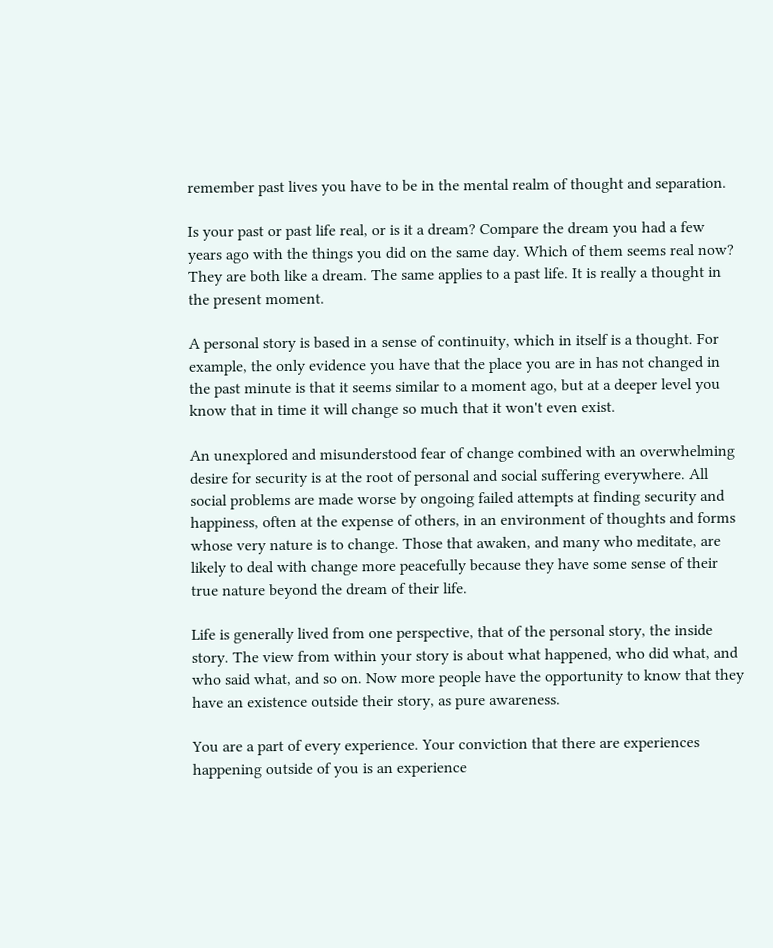remember past lives you have to be in the mental realm of thought and separation.

Is your past or past life real, or is it a dream? Compare the dream you had a few years ago with the things you did on the same day. Which of them seems real now? They are both like a dream. The same applies to a past life. It is really a thought in the present moment.

A personal story is based in a sense of continuity, which in itself is a thought. For example, the only evidence you have that the place you are in has not changed in the past minute is that it seems similar to a moment ago, but at a deeper level you know that in time it will change so much that it won't even exist.

An unexplored and misunderstood fear of change combined with an overwhelming desire for security is at the root of personal and social suffering everywhere. All social problems are made worse by ongoing failed attempts at finding security and happiness, often at the expense of others, in an environment of thoughts and forms whose very nature is to change. Those that awaken, and many who meditate, are likely to deal with change more peacefully because they have some sense of their true nature beyond the dream of their life.

Life is generally lived from one perspective, that of the personal story, the inside story. The view from within your story is about what happened, who did what, and who said what, and so on. Now more people have the opportunity to know that they have an existence outside their story, as pure awareness.

You are a part of every experience. Your conviction that there are experiences happening outside of you is an experience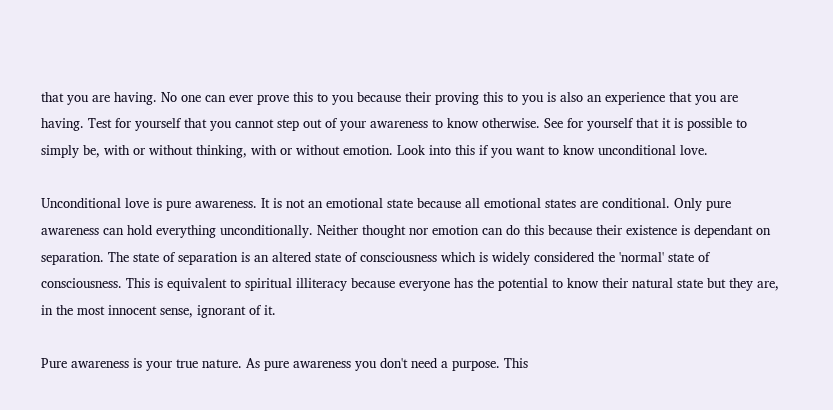that you are having. No one can ever prove this to you because their proving this to you is also an experience that you are having. Test for yourself that you cannot step out of your awareness to know otherwise. See for yourself that it is possible to simply be, with or without thinking, with or without emotion. Look into this if you want to know unconditional love.

Unconditional love is pure awareness. It is not an emotional state because all emotional states are conditional. Only pure awareness can hold everything unconditionally. Neither thought nor emotion can do this because their existence is dependant on separation. The state of separation is an altered state of consciousness which is widely considered the 'normal' state of consciousness. This is equivalent to spiritual illiteracy because everyone has the potential to know their natural state but they are, in the most innocent sense, ignorant of it.

Pure awareness is your true nature. As pure awareness you don't need a purpose. This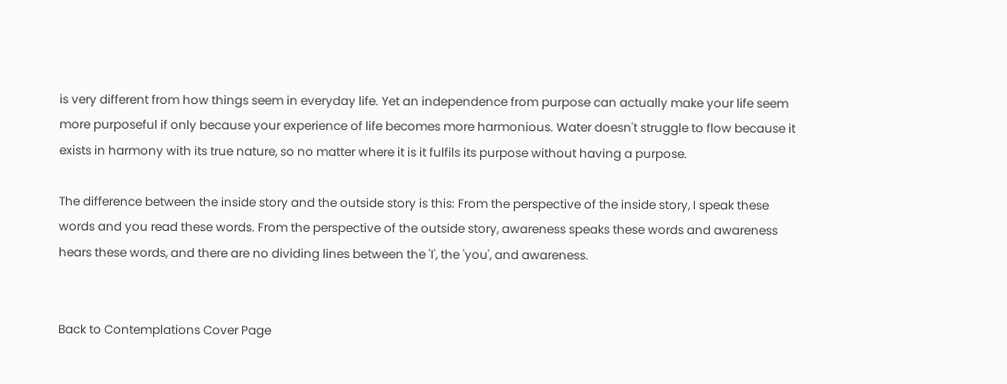is very different from how things seem in everyday life. Yet an independence from purpose can actually make your life seem more purposeful if only because your experience of life becomes more harmonious. Water doesn't struggle to flow because it exists in harmony with its true nature, so no matter where it is it fulfils its purpose without having a purpose.

The difference between the inside story and the outside story is this: From the perspective of the inside story, I speak these words and you read these words. From the perspective of the outside story, awareness speaks these words and awareness hears these words, and there are no dividing lines between the 'I', the 'you', and awareness.


Back to Contemplations Cover Page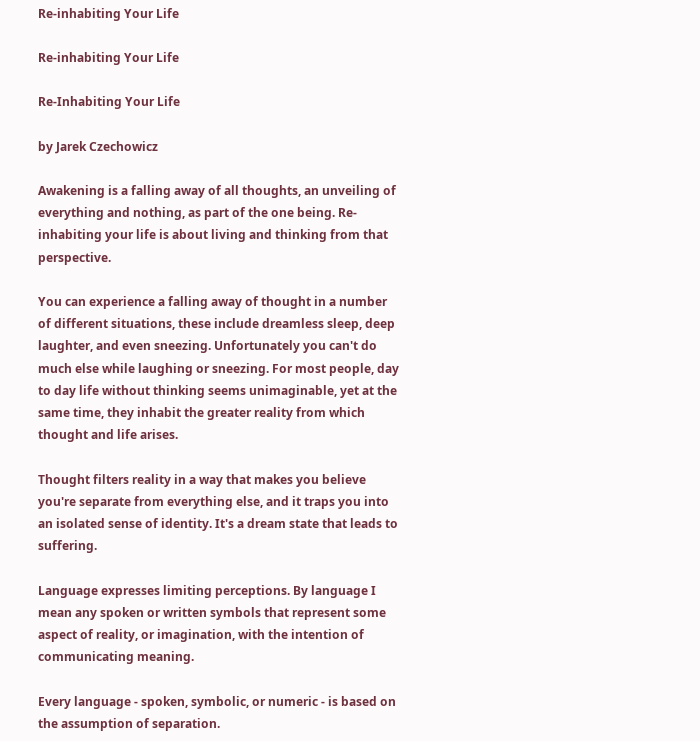Re-inhabiting Your Life

Re-inhabiting Your Life

Re-Inhabiting Your Life

by Jarek Czechowicz

Awakening is a falling away of all thoughts, an unveiling of everything and nothing, as part of the one being. Re-inhabiting your life is about living and thinking from that perspective.

You can experience a falling away of thought in a number of different situations, these include dreamless sleep, deep laughter, and even sneezing. Unfortunately you can't do much else while laughing or sneezing. For most people, day to day life without thinking seems unimaginable, yet at the same time, they inhabit the greater reality from which thought and life arises.

Thought filters reality in a way that makes you believe you're separate from everything else, and it traps you into an isolated sense of identity. It's a dream state that leads to suffering.

Language expresses limiting perceptions. By language I mean any spoken or written symbols that represent some aspect of reality, or imagination, with the intention of communicating meaning.

Every language - spoken, symbolic, or numeric - is based on the assumption of separation.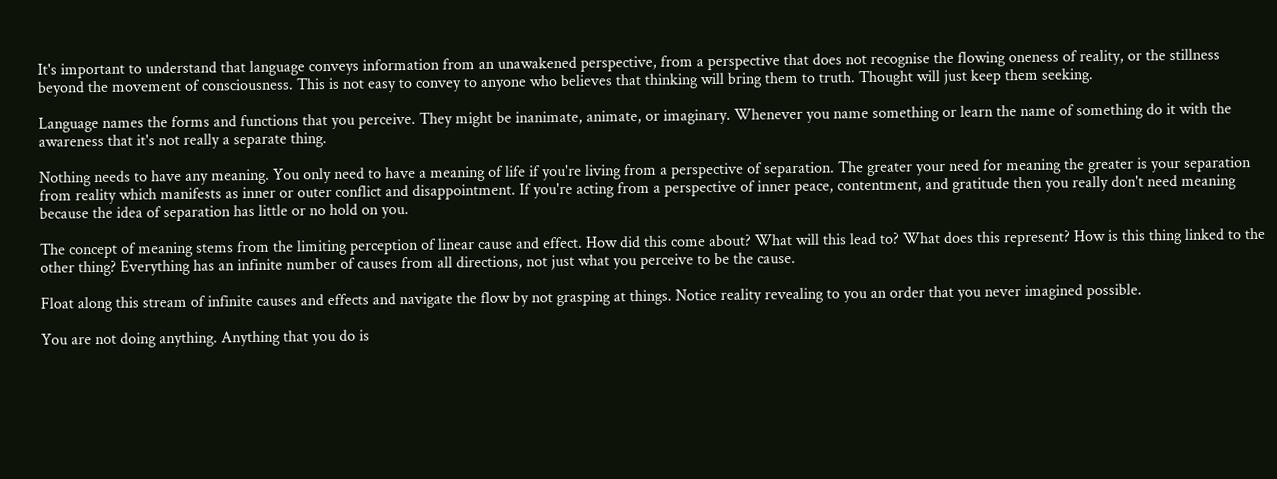It's important to understand that language conveys information from an unawakened perspective, from a perspective that does not recognise the flowing oneness of reality, or the stillness beyond the movement of consciousness. This is not easy to convey to anyone who believes that thinking will bring them to truth. Thought will just keep them seeking.

Language names the forms and functions that you perceive. They might be inanimate, animate, or imaginary. Whenever you name something or learn the name of something do it with the awareness that it's not really a separate thing.

Nothing needs to have any meaning. You only need to have a meaning of life if you're living from a perspective of separation. The greater your need for meaning the greater is your separation from reality which manifests as inner or outer conflict and disappointment. If you're acting from a perspective of inner peace, contentment, and gratitude then you really don't need meaning because the idea of separation has little or no hold on you.

The concept of meaning stems from the limiting perception of linear cause and effect. How did this come about? What will this lead to? What does this represent? How is this thing linked to the other thing? Everything has an infinite number of causes from all directions, not just what you perceive to be the cause.

Float along this stream of infinite causes and effects and navigate the flow by not grasping at things. Notice reality revealing to you an order that you never imagined possible.

You are not doing anything. Anything that you do is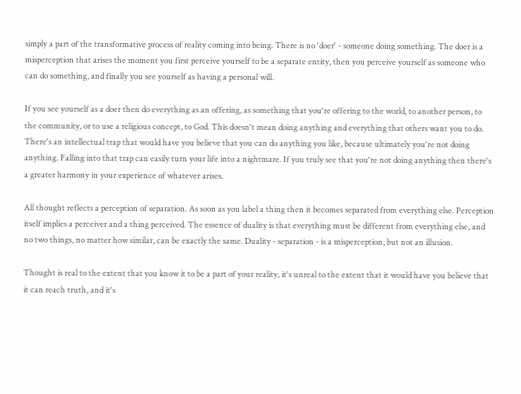simply a part of the transformative process of reality coming into being. There is no 'doer' - someone doing something. The doer is a misperception that arises the moment you first perceive yourself to be a separate entity, then you perceive yourself as someone who can do something, and finally you see yourself as having a personal will.

If you see yourself as a doer then do everything as an offering, as something that you're offering to the world, to another person, to the community, or to use a religious concept, to God. This doesn't mean doing anything and everything that others want you to do. There's an intellectual trap that would have you believe that you can do anything you like, because ultimately you're not doing anything. Falling into that trap can easily turn your life into a nightmare. If you truly see that you're not doing anything then there's a greater harmony in your experience of whatever arises.

All thought reflects a perception of separation. As soon as you label a thing then it becomes separated from everything else. Perception itself implies a perceiver and a thing perceived. The essence of duality is that everything must be different from everything else, and no two things, no matter how similar, can be exactly the same. Duality - separation - is a misperception, but not an illusion.

Thought is real to the extent that you know it to be a part of your reality, it's unreal to the extent that it would have you believe that it can reach truth, and it's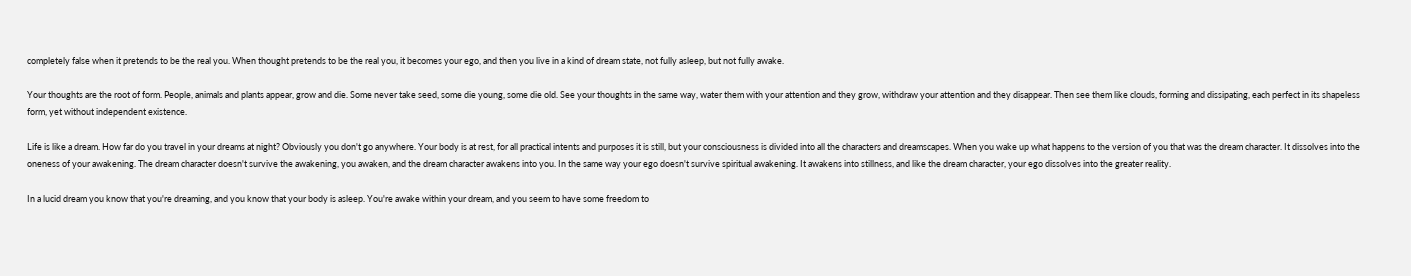completely false when it pretends to be the real you. When thought pretends to be the real you, it becomes your ego, and then you live in a kind of dream state, not fully asleep, but not fully awake.

Your thoughts are the root of form. People, animals and plants appear, grow and die. Some never take seed, some die young, some die old. See your thoughts in the same way, water them with your attention and they grow, withdraw your attention and they disappear. Then see them like clouds, forming and dissipating, each perfect in its shapeless form, yet without independent existence.

Life is like a dream. How far do you travel in your dreams at night? Obviously you don't go anywhere. Your body is at rest, for all practical intents and purposes it is still, but your consciousness is divided into all the characters and dreamscapes. When you wake up what happens to the version of you that was the dream character. It dissolves into the oneness of your awakening. The dream character doesn't survive the awakening, you awaken, and the dream character awakens into you. In the same way your ego doesn't survive spiritual awakening. It awakens into stillness, and like the dream character, your ego dissolves into the greater reality.

In a lucid dream you know that you're dreaming, and you know that your body is asleep. You're awake within your dream, and you seem to have some freedom to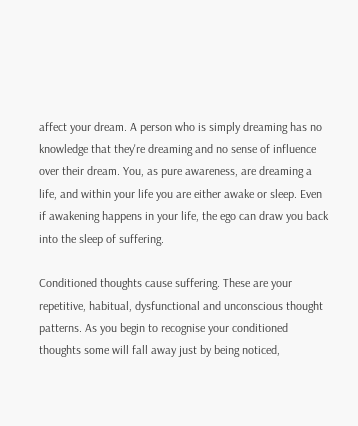affect your dream. A person who is simply dreaming has no knowledge that they're dreaming and no sense of influence over their dream. You, as pure awareness, are dreaming a life, and within your life you are either awake or sleep. Even if awakening happens in your life, the ego can draw you back into the sleep of suffering.

Conditioned thoughts cause suffering. These are your repetitive, habitual, dysfunctional and unconscious thought patterns. As you begin to recognise your conditioned thoughts some will fall away just by being noticed,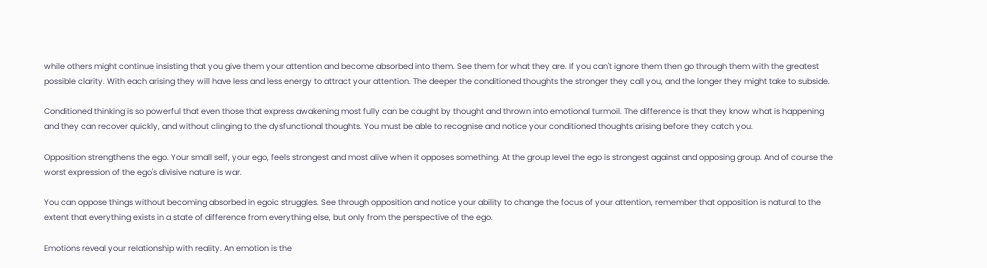while others might continue insisting that you give them your attention and become absorbed into them. See them for what they are. If you can't ignore them then go through them with the greatest possible clarity. With each arising they will have less and less energy to attract your attention. The deeper the conditioned thoughts the stronger they call you, and the longer they might take to subside.

Conditioned thinking is so powerful that even those that express awakening most fully can be caught by thought and thrown into emotional turmoil. The difference is that they know what is happening and they can recover quickly, and without clinging to the dysfunctional thoughts. You must be able to recognise and notice your conditioned thoughts arising before they catch you.

Opposition strengthens the ego. Your small self, your ego, feels strongest and most alive when it opposes something. At the group level the ego is strongest against and opposing group. And of course the worst expression of the ego's divisive nature is war.

You can oppose things without becoming absorbed in egoic struggles. See through opposition and notice your ability to change the focus of your attention, remember that opposition is natural to the extent that everything exists in a state of difference from everything else, but only from the perspective of the ego.

Emotions reveal your relationship with reality. An emotion is the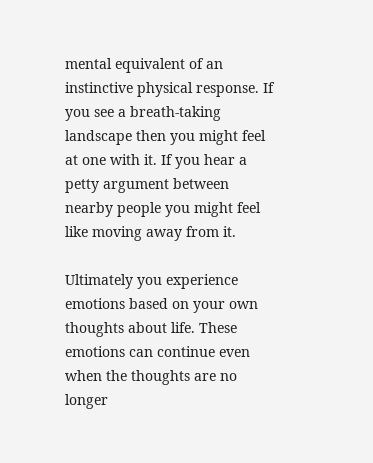mental equivalent of an instinctive physical response. If you see a breath-taking landscape then you might feel at one with it. If you hear a petty argument between nearby people you might feel like moving away from it.

Ultimately you experience emotions based on your own thoughts about life. These emotions can continue even when the thoughts are no longer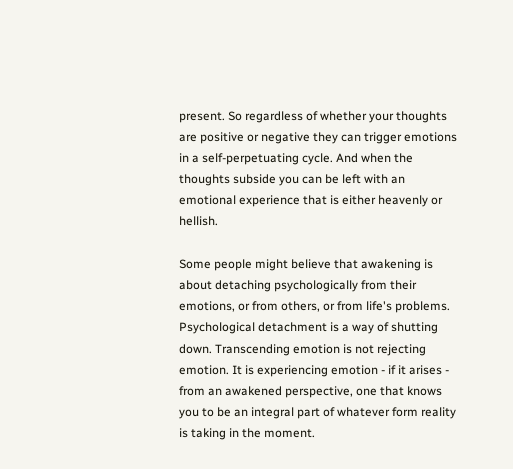present. So regardless of whether your thoughts are positive or negative they can trigger emotions in a self-perpetuating cycle. And when the thoughts subside you can be left with an emotional experience that is either heavenly or hellish.

Some people might believe that awakening is about detaching psychologically from their emotions, or from others, or from life's problems. Psychological detachment is a way of shutting down. Transcending emotion is not rejecting emotion. It is experiencing emotion - if it arises - from an awakened perspective, one that knows you to be an integral part of whatever form reality is taking in the moment.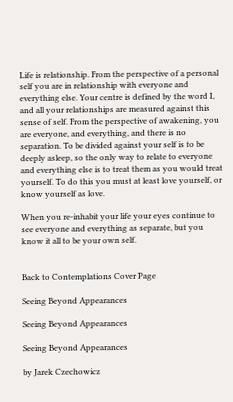Life is relationship. From the perspective of a personal self you are in relationship with everyone and everything else. Your centre is defined by the word I, and all your relationships are measured against this sense of self. From the perspective of awakening, you are everyone, and everything, and there is no separation. To be divided against your self is to be deeply asleep, so the only way to relate to everyone and everything else is to treat them as you would treat yourself. To do this you must at least love yourself, or know yourself as love.

When you re-inhabit your life your eyes continue to see everyone and everything as separate, but you know it all to be your own self.


Back to Contemplations Cover Page

Seeing Beyond Appearances

Seeing Beyond Appearances

Seeing Beyond Appearances

by Jarek Czechowicz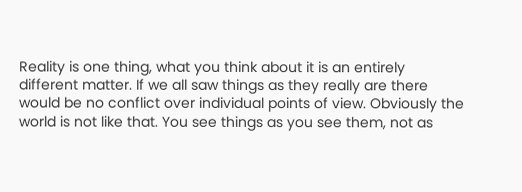Reality is one thing, what you think about it is an entirely different matter. If we all saw things as they really are there would be no conflict over individual points of view. Obviously the world is not like that. You see things as you see them, not as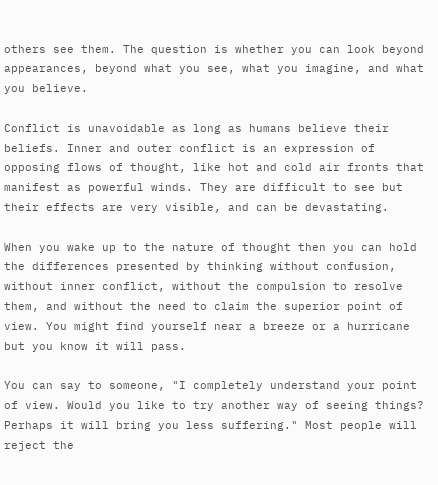others see them. The question is whether you can look beyond appearances, beyond what you see, what you imagine, and what you believe.

Conflict is unavoidable as long as humans believe their beliefs. Inner and outer conflict is an expression of opposing flows of thought, like hot and cold air fronts that manifest as powerful winds. They are difficult to see but their effects are very visible, and can be devastating.

When you wake up to the nature of thought then you can hold the differences presented by thinking without confusion, without inner conflict, without the compulsion to resolve them, and without the need to claim the superior point of view. You might find yourself near a breeze or a hurricane but you know it will pass.

You can say to someone, "I completely understand your point of view. Would you like to try another way of seeing things? Perhaps it will bring you less suffering." Most people will reject the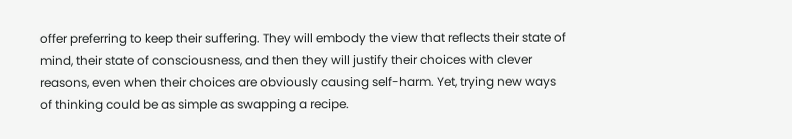offer preferring to keep their suffering. They will embody the view that reflects their state of mind, their state of consciousness, and then they will justify their choices with clever reasons, even when their choices are obviously causing self-harm. Yet, trying new ways of thinking could be as simple as swapping a recipe.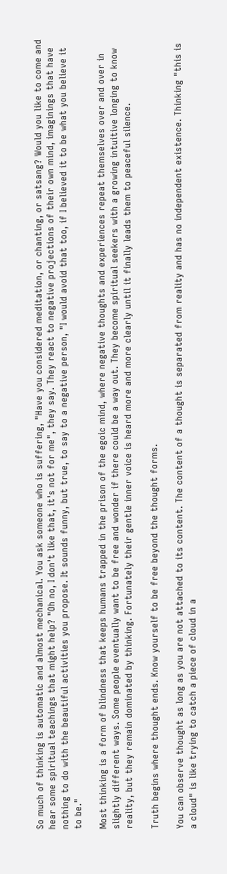So much of thinking is automatic and almost mechanical. You ask someone who is suffering, "Have you considered meditation, or chanting, or satsang? Would you like to come and hear some spiritual teachings that might help? "Oh no, I don't like that, it's not for me", they say. They react to negative projections of their own mind, imaginings that have nothing to do with the beautiful activities you propose. It sounds funny, but true, to say to a negative person, "I would avoid that too, if I believed it to be what you believe it to be."

Most thinking is a form of blindness that keeps humans trapped in the prison of the egoic mind, where negative thoughts and experiences repeat themselves over and over in slightly different ways. Some people eventually want to be free and wonder if there could be a way out. They become spiritual seekers with a growing intuitive longing to know reality, but they remain dominated by thinking. Fortunately their gentle inner voice is heard more and more clearly until it finally leads them to peaceful silence.

Truth begins where thought ends. Know yourself to be free beyond the thought forms.

You can observe thought as long as you are not attached to its content. The content of a thought is separated from reality and has no independent existence. Thinking "this is a cloud" is like trying to catch a piece of cloud in a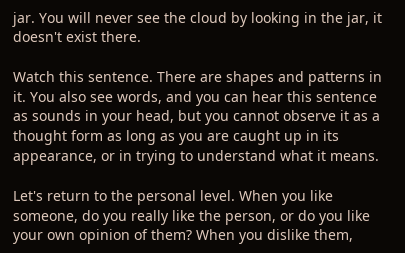jar. You will never see the cloud by looking in the jar, it doesn't exist there.

Watch this sentence. There are shapes and patterns in it. You also see words, and you can hear this sentence as sounds in your head, but you cannot observe it as a thought form as long as you are caught up in its appearance, or in trying to understand what it means.

Let's return to the personal level. When you like someone, do you really like the person, or do you like your own opinion of them? When you dislike them,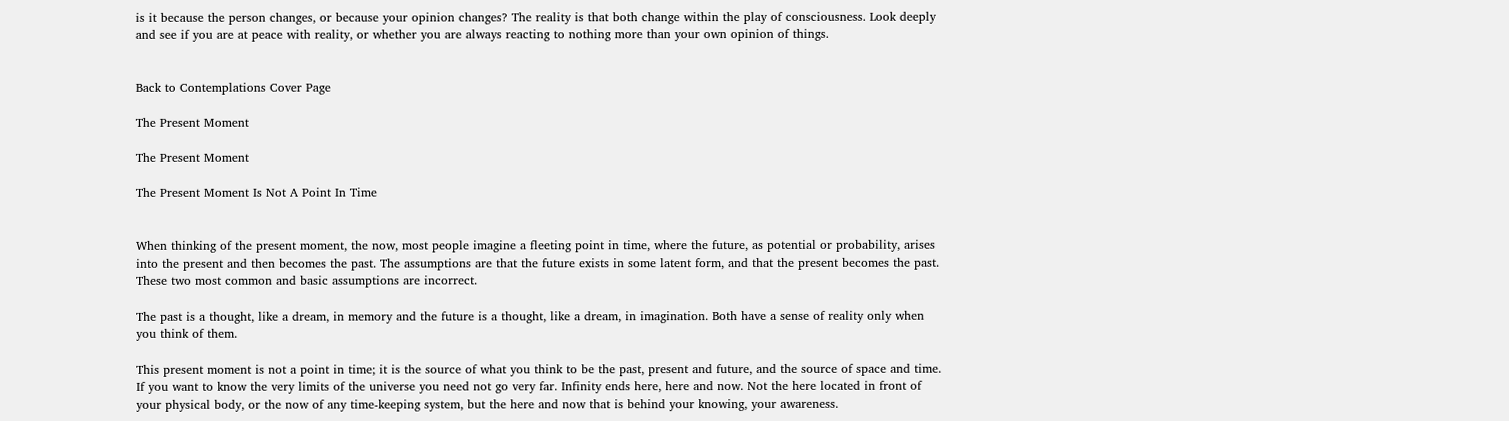is it because the person changes, or because your opinion changes? The reality is that both change within the play of consciousness. Look deeply and see if you are at peace with reality, or whether you are always reacting to nothing more than your own opinion of things.


Back to Contemplations Cover Page

The Present Moment

The Present Moment

The Present Moment Is Not A Point In Time


When thinking of the present moment, the now, most people imagine a fleeting point in time, where the future, as potential or probability, arises into the present and then becomes the past. The assumptions are that the future exists in some latent form, and that the present becomes the past. These two most common and basic assumptions are incorrect.

The past is a thought, like a dream, in memory and the future is a thought, like a dream, in imagination. Both have a sense of reality only when you think of them.

This present moment is not a point in time; it is the source of what you think to be the past, present and future, and the source of space and time. If you want to know the very limits of the universe you need not go very far. Infinity ends here, here and now. Not the here located in front of your physical body, or the now of any time-keeping system, but the here and now that is behind your knowing, your awareness.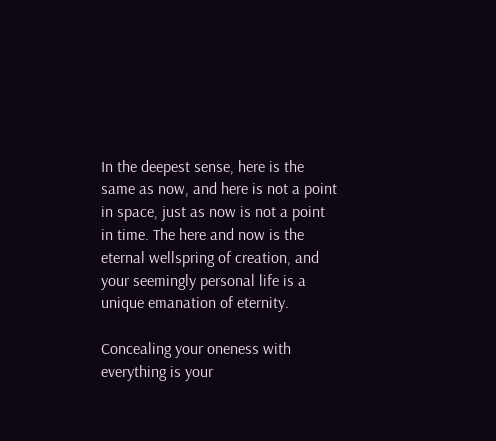In the deepest sense, here is the same as now, and here is not a point in space, just as now is not a point in time. The here and now is the eternal wellspring of creation, and your seemingly personal life is a unique emanation of eternity.

Concealing your oneness with everything is your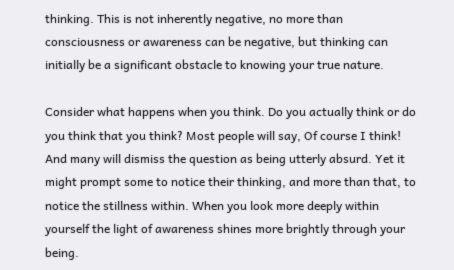thinking. This is not inherently negative, no more than consciousness or awareness can be negative, but thinking can initially be a significant obstacle to knowing your true nature.

Consider what happens when you think. Do you actually think or do you think that you think? Most people will say, Of course I think! And many will dismiss the question as being utterly absurd. Yet it might prompt some to notice their thinking, and more than that, to notice the stillness within. When you look more deeply within yourself the light of awareness shines more brightly through your being.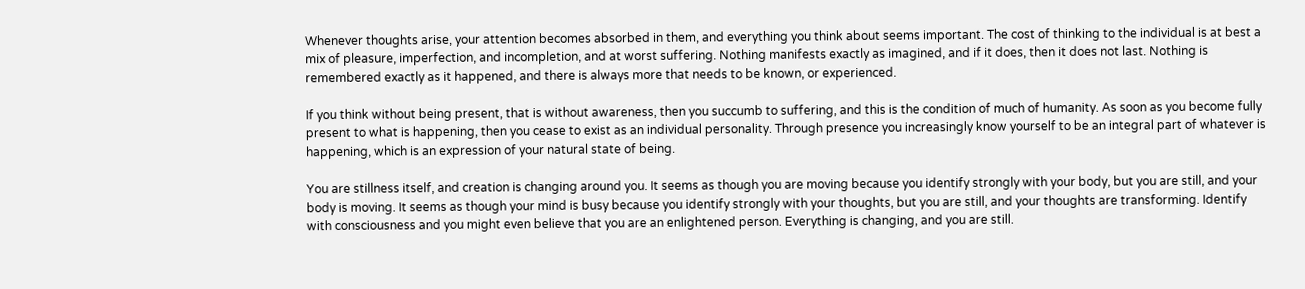Whenever thoughts arise, your attention becomes absorbed in them, and everything you think about seems important. The cost of thinking to the individual is at best a mix of pleasure, imperfection, and incompletion, and at worst suffering. Nothing manifests exactly as imagined, and if it does, then it does not last. Nothing is remembered exactly as it happened, and there is always more that needs to be known, or experienced.

If you think without being present, that is without awareness, then you succumb to suffering, and this is the condition of much of humanity. As soon as you become fully present to what is happening, then you cease to exist as an individual personality. Through presence you increasingly know yourself to be an integral part of whatever is happening, which is an expression of your natural state of being.

You are stillness itself, and creation is changing around you. It seems as though you are moving because you identify strongly with your body, but you are still, and your body is moving. It seems as though your mind is busy because you identify strongly with your thoughts, but you are still, and your thoughts are transforming. Identify with consciousness and you might even believe that you are an enlightened person. Everything is changing, and you are still.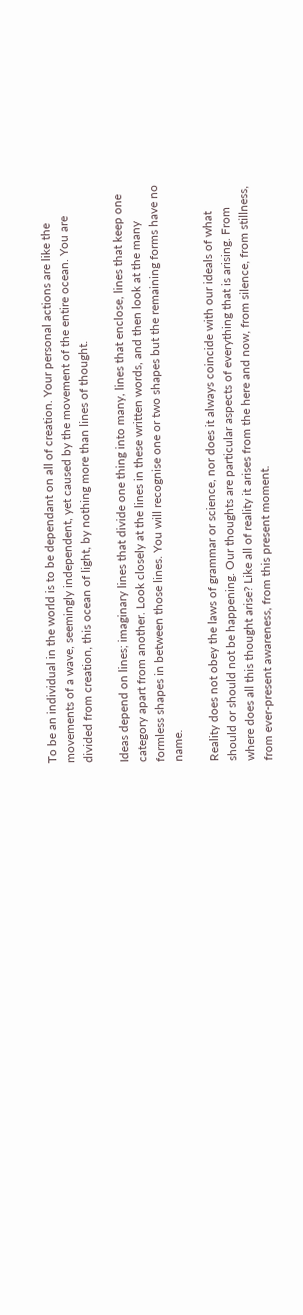To be an individual in the world is to be dependant on all of creation. Your personal actions are like the movements of a wave, seemingly independent, yet caused by the movement of the entire ocean. You are divided from creation, this ocean of light, by nothing more than lines of thought.

Ideas depend on lines; imaginary lines that divide one thing into many, lines that enclose, lines that keep one category apart from another. Look closely at the lines in these written words, and then look at the many formless shapes in between those lines. You will recognise one or two shapes but the remaining forms have no name.

Reality does not obey the laws of grammar or science, nor does it always coincide with our ideals of what should or should not be happening. Our thoughts are particular aspects of everything that is arising. From where does all this thought arise? Like all of reality it arises from the here and now, from silence, from stillness, from ever-present awareness, from this present moment.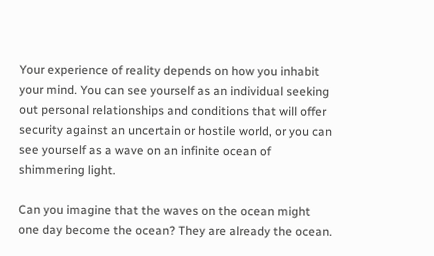Your experience of reality depends on how you inhabit your mind. You can see yourself as an individual seeking out personal relationships and conditions that will offer security against an uncertain or hostile world, or you can see yourself as a wave on an infinite ocean of shimmering light.

Can you imagine that the waves on the ocean might one day become the ocean? They are already the ocean.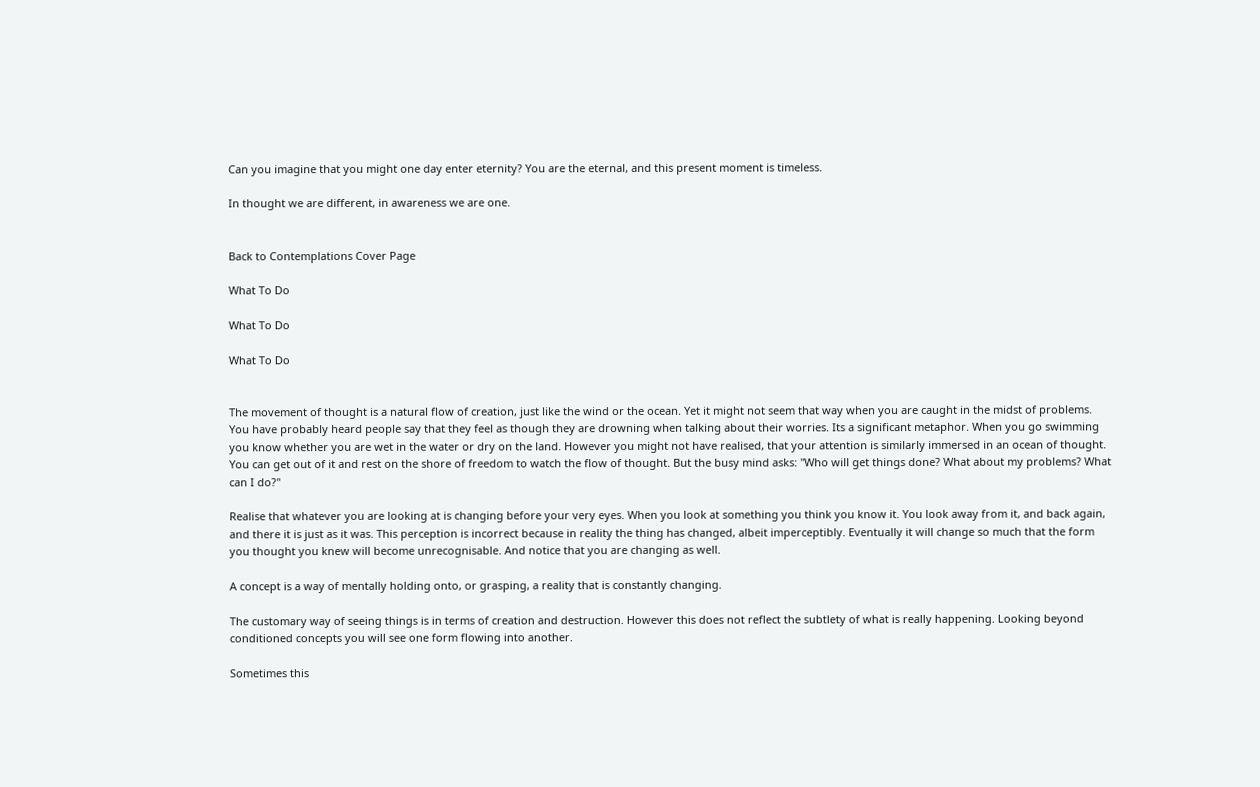Can you imagine that you might one day enter eternity? You are the eternal, and this present moment is timeless.

In thought we are different, in awareness we are one.


Back to Contemplations Cover Page

What To Do

What To Do

What To Do


The movement of thought is a natural flow of creation, just like the wind or the ocean. Yet it might not seem that way when you are caught in the midst of problems. You have probably heard people say that they feel as though they are drowning when talking about their worries. Its a significant metaphor. When you go swimming you know whether you are wet in the water or dry on the land. However you might not have realised, that your attention is similarly immersed in an ocean of thought. You can get out of it and rest on the shore of freedom to watch the flow of thought. But the busy mind asks: "Who will get things done? What about my problems? What can I do?"

Realise that whatever you are looking at is changing before your very eyes. When you look at something you think you know it. You look away from it, and back again, and there it is just as it was. This perception is incorrect because in reality the thing has changed, albeit imperceptibly. Eventually it will change so much that the form you thought you knew will become unrecognisable. And notice that you are changing as well.

A concept is a way of mentally holding onto, or grasping, a reality that is constantly changing.

The customary way of seeing things is in terms of creation and destruction. However this does not reflect the subtlety of what is really happening. Looking beyond conditioned concepts you will see one form flowing into another.

Sometimes this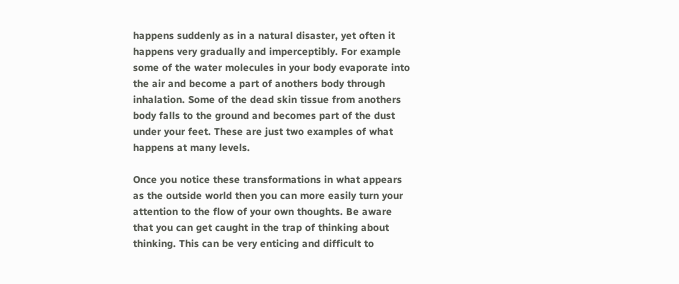happens suddenly as in a natural disaster, yet often it happens very gradually and imperceptibly. For example some of the water molecules in your body evaporate into the air and become a part of anothers body through inhalation. Some of the dead skin tissue from anothers body falls to the ground and becomes part of the dust under your feet. These are just two examples of what happens at many levels.

Once you notice these transformations in what appears as the outside world then you can more easily turn your attention to the flow of your own thoughts. Be aware that you can get caught in the trap of thinking about thinking. This can be very enticing and difficult to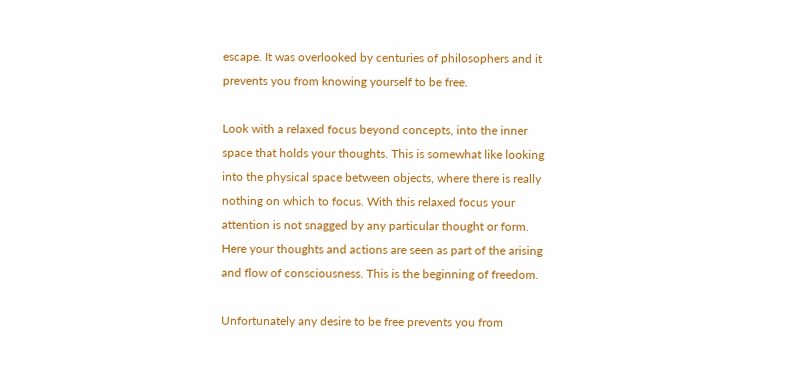escape. It was overlooked by centuries of philosophers and it prevents you from knowing yourself to be free.

Look with a relaxed focus beyond concepts, into the inner space that holds your thoughts. This is somewhat like looking into the physical space between objects, where there is really nothing on which to focus. With this relaxed focus your attention is not snagged by any particular thought or form. Here your thoughts and actions are seen as part of the arising and flow of consciousness. This is the beginning of freedom.

Unfortunately any desire to be free prevents you from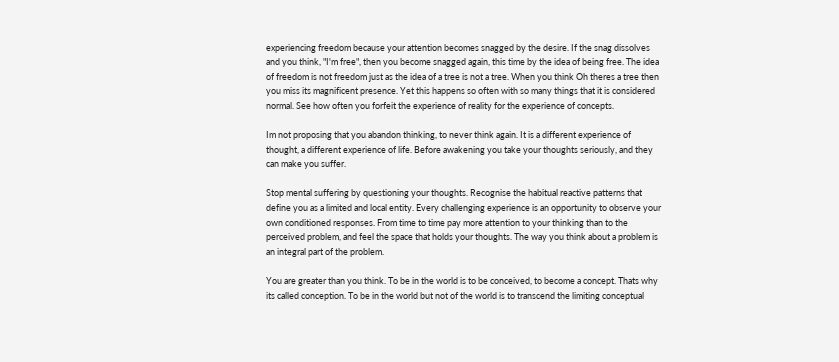experiencing freedom because your attention becomes snagged by the desire. If the snag dissolves and you think, "I'm free", then you become snagged again, this time by the idea of being free. The idea of freedom is not freedom just as the idea of a tree is not a tree. When you think Oh theres a tree then you miss its magnificent presence. Yet this happens so often with so many things that it is considered normal. See how often you forfeit the experience of reality for the experience of concepts.

Im not proposing that you abandon thinking, to never think again. It is a different experience of thought, a different experience of life. Before awakening you take your thoughts seriously, and they can make you suffer.

Stop mental suffering by questioning your thoughts. Recognise the habitual reactive patterns that define you as a limited and local entity. Every challenging experience is an opportunity to observe your own conditioned responses. From time to time pay more attention to your thinking than to the perceived problem, and feel the space that holds your thoughts. The way you think about a problem is an integral part of the problem.

You are greater than you think. To be in the world is to be conceived, to become a concept. Thats why its called conception. To be in the world but not of the world is to transcend the limiting conceptual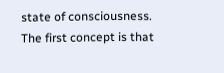state of consciousness. The first concept is that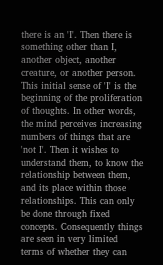there is an 'I'. Then there is something other than I, another object, another creature, or another person. This initial sense of 'I' is the beginning of the proliferation of thoughts. In other words, the mind perceives increasing numbers of things that are 'not I'. Then it wishes to understand them, to know the relationship between them, and its place within those relationships. This can only be done through fixed concepts. Consequently things are seen in very limited terms of whether they can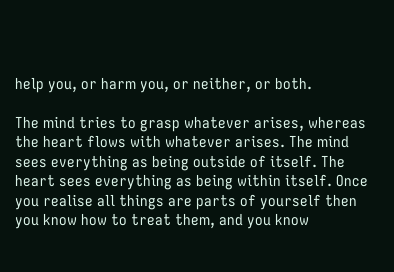help you, or harm you, or neither, or both.

The mind tries to grasp whatever arises, whereas the heart flows with whatever arises. The mind sees everything as being outside of itself. The heart sees everything as being within itself. Once you realise all things are parts of yourself then you know how to treat them, and you know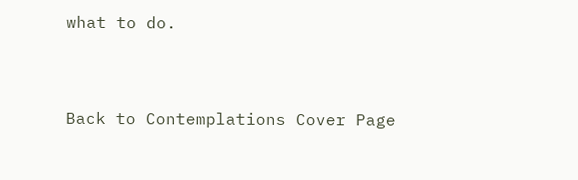what to do.


Back to Contemplations Cover Page